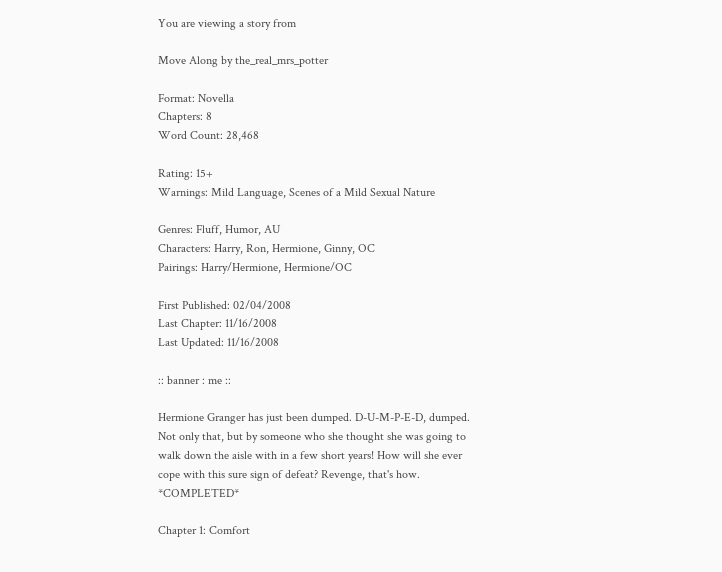You are viewing a story from

Move Along by the_real_mrs_potter

Format: Novella
Chapters: 8
Word Count: 28,468

Rating: 15+
Warnings: Mild Language, Scenes of a Mild Sexual Nature

Genres: Fluff, Humor, AU
Characters: Harry, Ron, Hermione, Ginny, OC
Pairings: Harry/Hermione, Hermione/OC

First Published: 02/04/2008
Last Chapter: 11/16/2008
Last Updated: 11/16/2008

:: banner : me ::

Hermione Granger has just been dumped. D-U-M-P-E-D, dumped. Not only that, but by someone who she thought she was going to walk down the aisle with in a few short years! How will she ever cope with this sure sign of defeat? Revenge, that's how. *COMPLETED*

Chapter 1: Comfort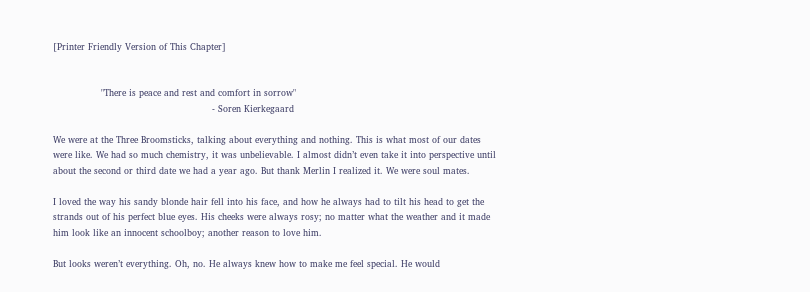[Printer Friendly Version of This Chapter]


                "There is peace and rest and comfort in sorrow"
                                                     - Soren Kierkegaard

We were at the Three Broomsticks, talking about everything and nothing. This is what most of our dates were like. We had so much chemistry, it was unbelievable. I almost didn’t even take it into perspective until about the second or third date we had a year ago. But thank Merlin I realized it. We were soul mates.

I loved the way his sandy blonde hair fell into his face, and how he always had to tilt his head to get the strands out of his perfect blue eyes. His cheeks were always rosy; no matter what the weather and it made him look like an innocent schoolboy; another reason to love him.

But looks weren’t everything. Oh, no. He always knew how to make me feel special. He would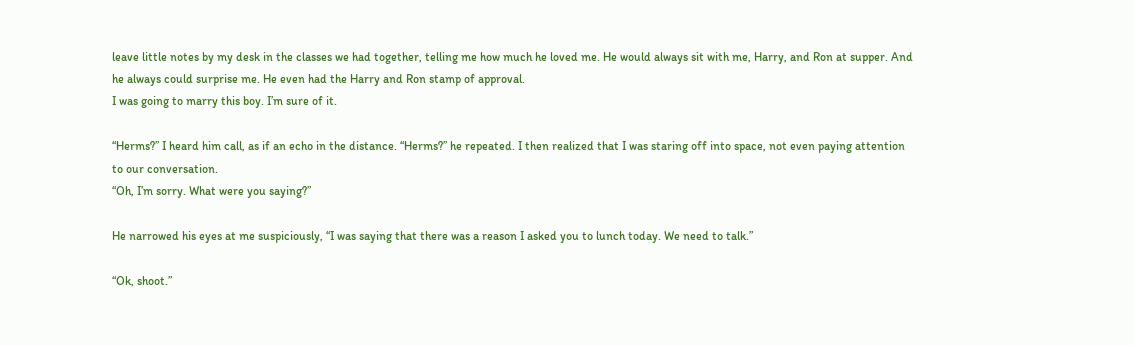leave little notes by my desk in the classes we had together, telling me how much he loved me. He would always sit with me, Harry, and Ron at supper. And he always could surprise me. He even had the Harry and Ron stamp of approval.
I was going to marry this boy. I’m sure of it.

“Herms?” I heard him call, as if an echo in the distance. “Herms?” he repeated. I then realized that I was staring off into space, not even paying attention to our conversation.
“Oh, I’m sorry. What were you saying?”

He narrowed his eyes at me suspiciously, “I was saying that there was a reason I asked you to lunch today. We need to talk.”

“Ok, shoot.”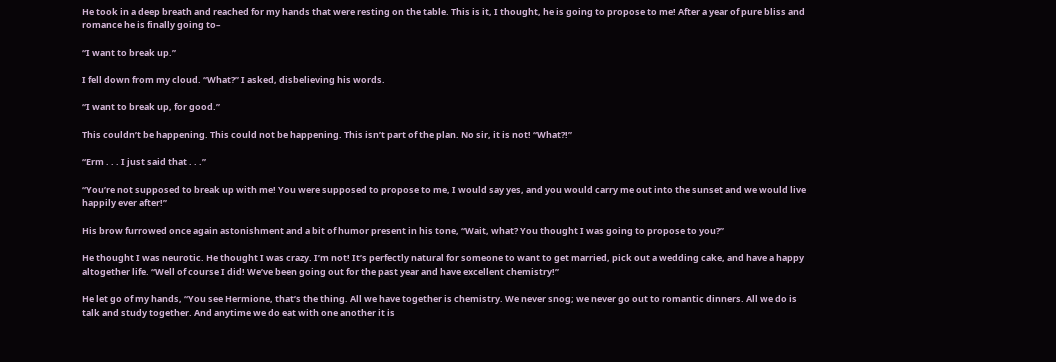He took in a deep breath and reached for my hands that were resting on the table. This is it, I thought, he is going to propose to me! After a year of pure bliss and romance he is finally going to–

“I want to break up.”

I fell down from my cloud. “What?” I asked, disbelieving his words.

“I want to break up, for good.”

This couldn’t be happening. This could not be happening. This isn’t part of the plan. No sir, it is not! “What?!”

“Erm . . . I just said that . . .”

“You’re not supposed to break up with me! You were supposed to propose to me, I would say yes, and you would carry me out into the sunset and we would live happily ever after!”

His brow furrowed once again astonishment and a bit of humor present in his tone, “Wait, what? You thought I was going to propose to you?”

He thought I was neurotic. He thought I was crazy. I’m not! It’s perfectly natural for someone to want to get married, pick out a wedding cake, and have a happy altogether life. “Well of course I did! We’ve been going out for the past year and have excellent chemistry!”

He let go of my hands, “You see Hermione, that’s the thing. All we have together is chemistry. We never snog; we never go out to romantic dinners. All we do is talk and study together. And anytime we do eat with one another it is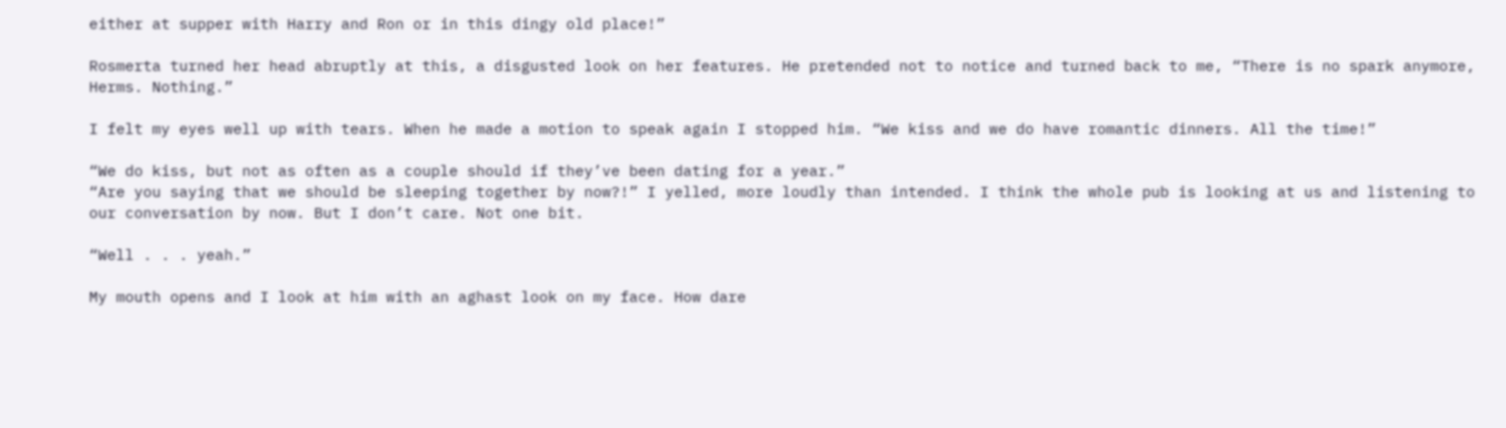either at supper with Harry and Ron or in this dingy old place!”

Rosmerta turned her head abruptly at this, a disgusted look on her features. He pretended not to notice and turned back to me, “There is no spark anymore, Herms. Nothing.”

I felt my eyes well up with tears. When he made a motion to speak again I stopped him. “We kiss and we do have romantic dinners. All the time!”

“We do kiss, but not as often as a couple should if they’ve been dating for a year.”
“Are you saying that we should be sleeping together by now?!” I yelled, more loudly than intended. I think the whole pub is looking at us and listening to our conversation by now. But I don’t care. Not one bit.

“Well . . . yeah.”

My mouth opens and I look at him with an aghast look on my face. How dare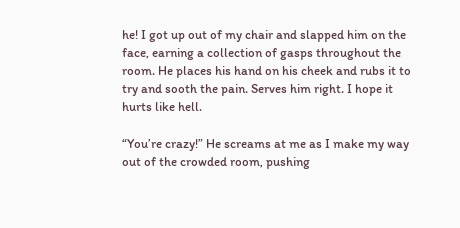he! I got up out of my chair and slapped him on the face, earning a collection of gasps throughout the room. He places his hand on his cheek and rubs it to try and sooth the pain. Serves him right. I hope it hurts like hell.

“You’re crazy!” He screams at me as I make my way out of the crowded room, pushing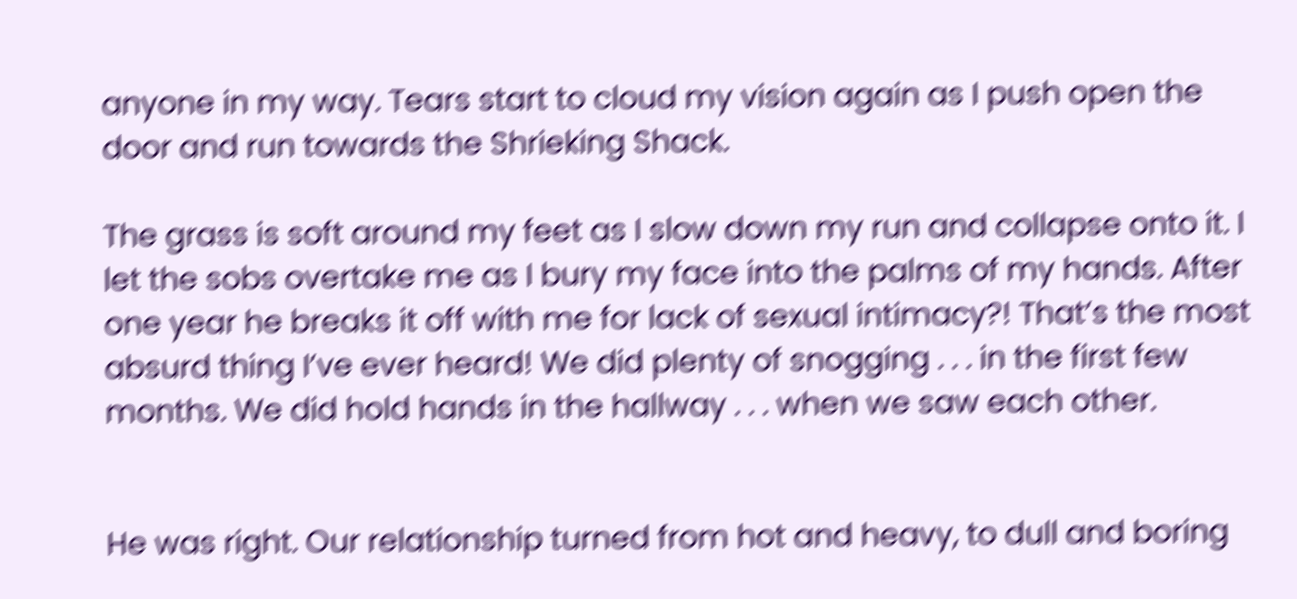anyone in my way. Tears start to cloud my vision again as I push open the door and run towards the Shrieking Shack.

The grass is soft around my feet as I slow down my run and collapse onto it. I let the sobs overtake me as I bury my face into the palms of my hands. After one year he breaks it off with me for lack of sexual intimacy?! That’s the most absurd thing I’ve ever heard! We did plenty of snogging . . . in the first few months. We did hold hands in the hallway . . . when we saw each other.


He was right. Our relationship turned from hot and heavy, to dull and boring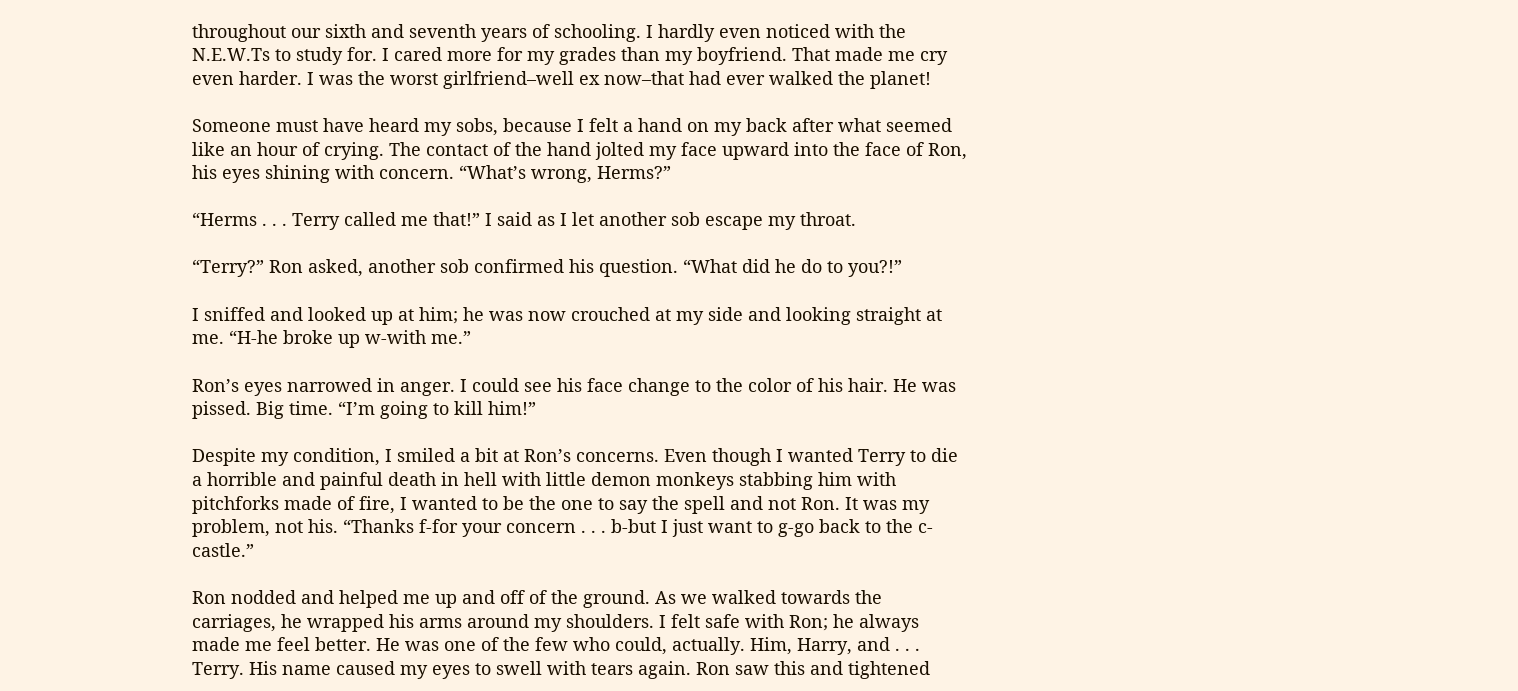throughout our sixth and seventh years of schooling. I hardly even noticed with the N.E.W.Ts to study for. I cared more for my grades than my boyfriend. That made me cry even harder. I was the worst girlfriend–well ex now–that had ever walked the planet!

Someone must have heard my sobs, because I felt a hand on my back after what seemed like an hour of crying. The contact of the hand jolted my face upward into the face of Ron, his eyes shining with concern. “What’s wrong, Herms?”

“Herms . . . Terry called me that!” I said as I let another sob escape my throat.

“Terry?” Ron asked, another sob confirmed his question. “What did he do to you?!”

I sniffed and looked up at him; he was now crouched at my side and looking straight at me. “H-he broke up w-with me.”

Ron’s eyes narrowed in anger. I could see his face change to the color of his hair. He was pissed. Big time. “I’m going to kill him!”

Despite my condition, I smiled a bit at Ron’s concerns. Even though I wanted Terry to die a horrible and painful death in hell with little demon monkeys stabbing him with pitchforks made of fire, I wanted to be the one to say the spell and not Ron. It was my problem, not his. “Thanks f-for your concern . . . b-but I just want to g-go back to the c-castle.”

Ron nodded and helped me up and off of the ground. As we walked towards the carriages, he wrapped his arms around my shoulders. I felt safe with Ron; he always made me feel better. He was one of the few who could, actually. Him, Harry, and . . . Terry. His name caused my eyes to swell with tears again. Ron saw this and tightened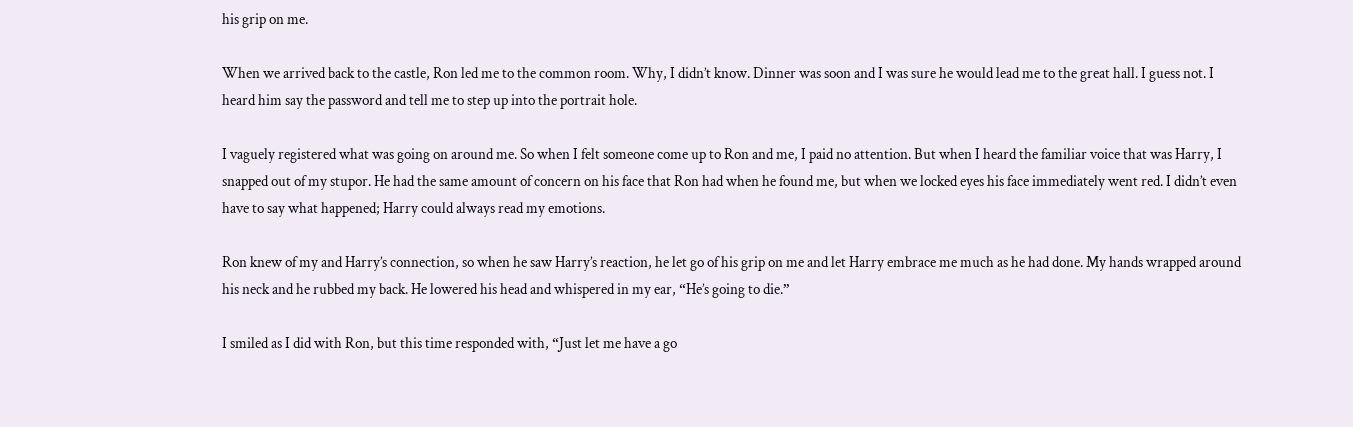his grip on me.

When we arrived back to the castle, Ron led me to the common room. Why, I didn’t know. Dinner was soon and I was sure he would lead me to the great hall. I guess not. I heard him say the password and tell me to step up into the portrait hole.

I vaguely registered what was going on around me. So when I felt someone come up to Ron and me, I paid no attention. But when I heard the familiar voice that was Harry, I snapped out of my stupor. He had the same amount of concern on his face that Ron had when he found me, but when we locked eyes his face immediately went red. I didn’t even have to say what happened; Harry could always read my emotions.

Ron knew of my and Harry’s connection, so when he saw Harry’s reaction, he let go of his grip on me and let Harry embrace me much as he had done. My hands wrapped around his neck and he rubbed my back. He lowered his head and whispered in my ear, “He’s going to die.”

I smiled as I did with Ron, but this time responded with, “Just let me have a go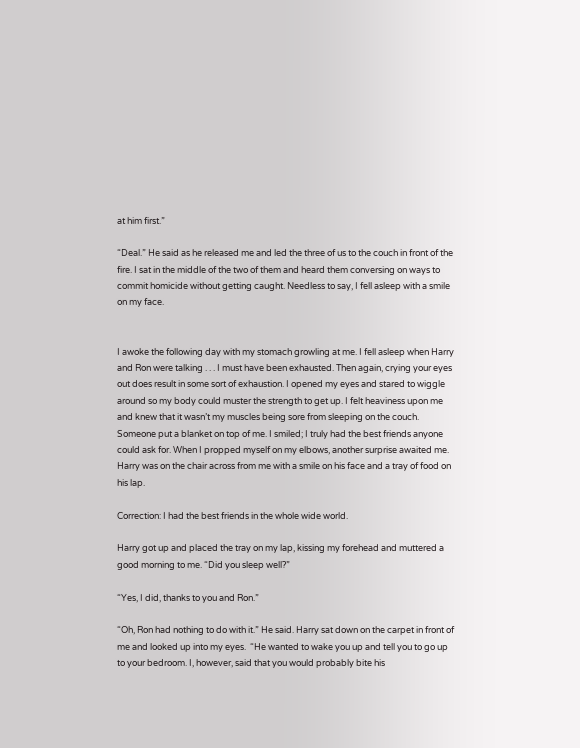at him first.”

“Deal.” He said as he released me and led the three of us to the couch in front of the fire. I sat in the middle of the two of them and heard them conversing on ways to commit homicide without getting caught. Needless to say, I fell asleep with a smile on my face.


I awoke the following day with my stomach growling at me. I fell asleep when Harry and Ron were talking . . . I must have been exhausted. Then again, crying your eyes out does result in some sort of exhaustion. I opened my eyes and stared to wiggle around so my body could muster the strength to get up. I felt heaviness upon me and knew that it wasn’t my muscles being sore from sleeping on the couch. Someone put a blanket on top of me. I smiled; I truly had the best friends anyone could ask for. When I propped myself on my elbows, another surprise awaited me. Harry was on the chair across from me with a smile on his face and a tray of food on his lap.

Correction: I had the best friends in the whole wide world.

Harry got up and placed the tray on my lap, kissing my forehead and muttered a good morning to me. “Did you sleep well?”

“Yes, I did, thanks to you and Ron.”

“Oh, Ron had nothing to do with it.” He said. Harry sat down on the carpet in front of me and looked up into my eyes.  “He wanted to wake you up and tell you to go up to your bedroom. I, however, said that you would probably bite his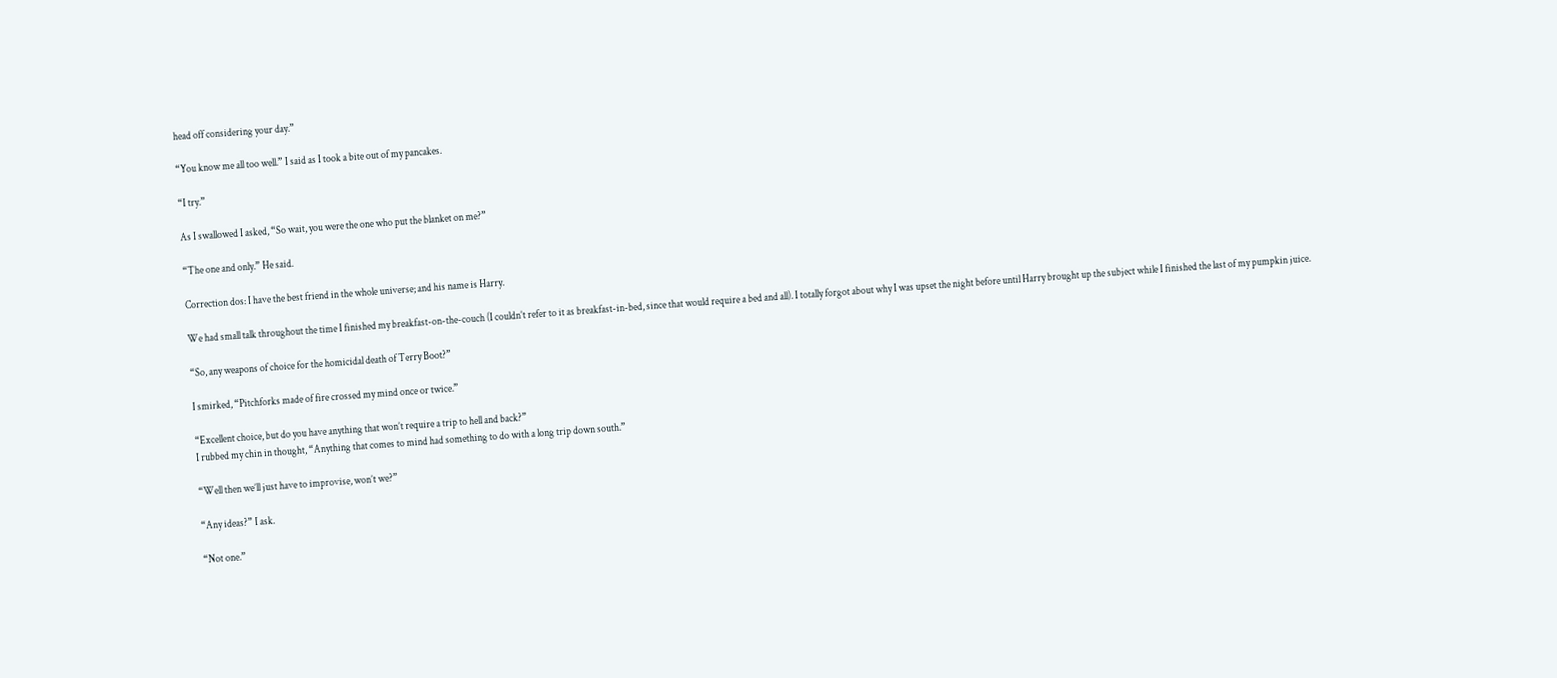head off considering your day.”

“You know me all too well.” I said as I took a bite out of my pancakes.

“I try.”

As I swallowed I asked, “So wait, you were the one who put the blanket on me?”

“The one and only.” He said.

Correction dos: I have the best friend in the whole universe; and his name is Harry.

We had small talk throughout the time I finished my breakfast-on-the-couch (I couldn’t refer to it as breakfast-in-bed, since that would require a bed and all). I totally forgot about why I was upset the night before until Harry brought up the subject while I finished the last of my pumpkin juice.

“So, any weapons of choice for the homicidal death of Terry Boot?”

I smirked, “Pitchforks made of fire crossed my mind once or twice.”

“Excellent choice, but do you have anything that won’t require a trip to hell and back?”
I rubbed my chin in thought, “Anything that comes to mind had something to do with a long trip down south.”

“Well then we’ll just have to improvise, won’t we?”

“Any ideas?” I ask.

“Not one.”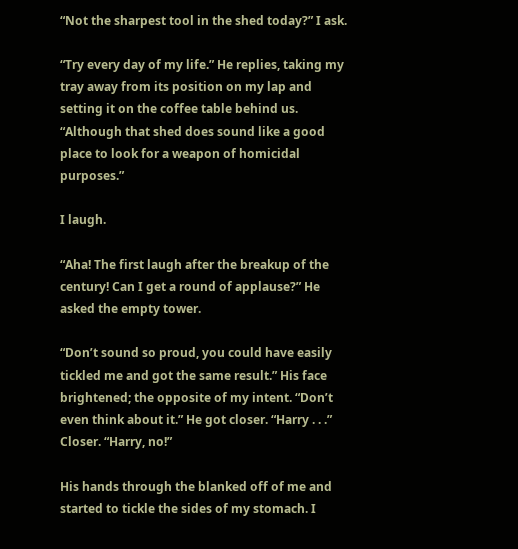“Not the sharpest tool in the shed today?” I ask.

“Try every day of my life.” He replies, taking my tray away from its position on my lap and setting it on the coffee table behind us. “Although that shed does sound like a good place to look for a weapon of homicidal purposes.”

I laugh.

“Aha! The first laugh after the breakup of the century! Can I get a round of applause?” He asked the empty tower.

“Don’t sound so proud, you could have easily tickled me and got the same result.” His face brightened; the opposite of my intent. “Don’t even think about it.” He got closer. “Harry . . .” Closer. “Harry, no!”

His hands through the blanked off of me and started to tickle the sides of my stomach. I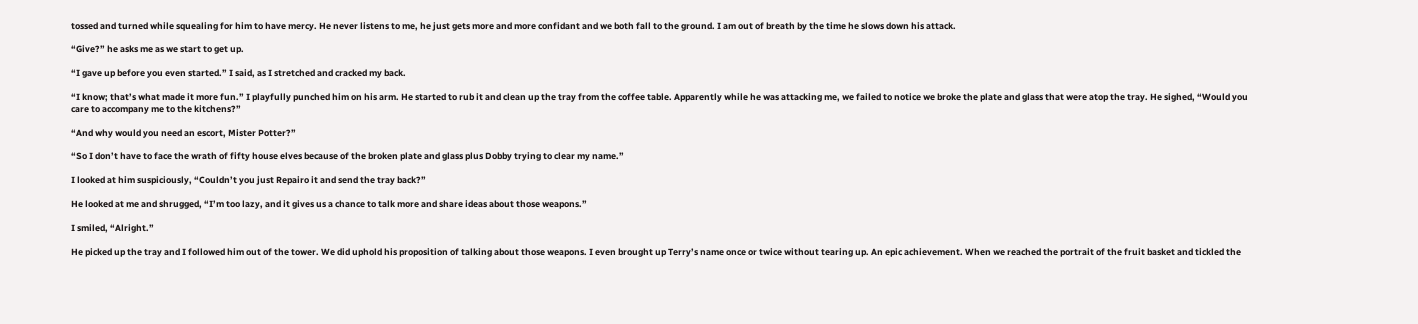tossed and turned while squealing for him to have mercy. He never listens to me, he just gets more and more confidant and we both fall to the ground. I am out of breath by the time he slows down his attack.

“Give?” he asks me as we start to get up.

“I gave up before you even started.” I said, as I stretched and cracked my back.

“I know; that’s what made it more fun.” I playfully punched him on his arm. He started to rub it and clean up the tray from the coffee table. Apparently while he was attacking me, we failed to notice we broke the plate and glass that were atop the tray. He sighed, “Would you care to accompany me to the kitchens?”

“And why would you need an escort, Mister Potter?”

“So I don’t have to face the wrath of fifty house elves because of the broken plate and glass plus Dobby trying to clear my name.”

I looked at him suspiciously, “Couldn’t you just Repairo it and send the tray back?”

He looked at me and shrugged, “I’m too lazy, and it gives us a chance to talk more and share ideas about those weapons.”

I smiled, “Alright.”

He picked up the tray and I followed him out of the tower. We did uphold his proposition of talking about those weapons. I even brought up Terry’s name once or twice without tearing up. An epic achievement. When we reached the portrait of the fruit basket and tickled the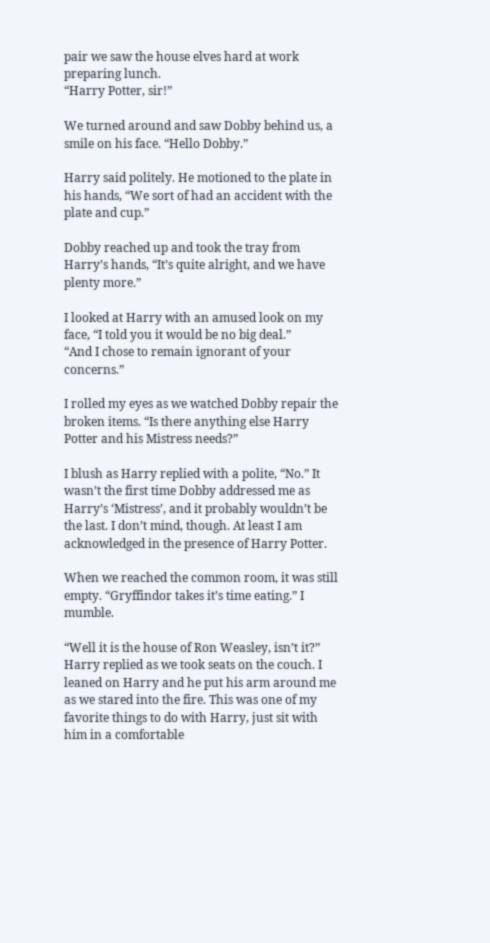pair we saw the house elves hard at work preparing lunch.
“Harry Potter, sir!”

We turned around and saw Dobby behind us, a smile on his face. “Hello Dobby.”

Harry said politely. He motioned to the plate in his hands, “We sort of had an accident with the plate and cup.”

Dobby reached up and took the tray from Harry’s hands, “It’s quite alright, and we have plenty more.”

I looked at Harry with an amused look on my face, “I told you it would be no big deal.”
“And I chose to remain ignorant of your concerns.”

I rolled my eyes as we watched Dobby repair the broken items. “Is there anything else Harry Potter and his Mistress needs?”

I blush as Harry replied with a polite, “No.” It wasn’t the first time Dobby addressed me as Harry’s ‘Mistress’, and it probably wouldn’t be the last. I don’t mind, though. At least I am acknowledged in the presence of Harry Potter.

When we reached the common room, it was still empty. “Gryffindor takes it’s time eating.” I mumble.

“Well it is the house of Ron Weasley, isn’t it?” Harry replied as we took seats on the couch. I leaned on Harry and he put his arm around me as we stared into the fire. This was one of my favorite things to do with Harry, just sit with him in a comfortable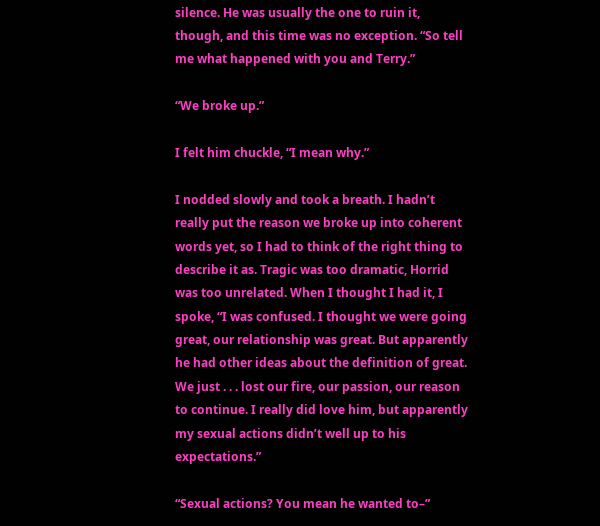silence. He was usually the one to ruin it, though, and this time was no exception. “So tell me what happened with you and Terry.”

“We broke up.”

I felt him chuckle, “I mean why.”

I nodded slowly and took a breath. I hadn’t really put the reason we broke up into coherent words yet, so I had to think of the right thing to describe it as. Tragic was too dramatic, Horrid was too unrelated. When I thought I had it, I spoke, “I was confused. I thought we were going great, our relationship was great. But apparently he had other ideas about the definition of great. We just . . . lost our fire, our passion, our reason to continue. I really did love him, but apparently my sexual actions didn’t well up to his expectations.”

“Sexual actions? You mean he wanted to–”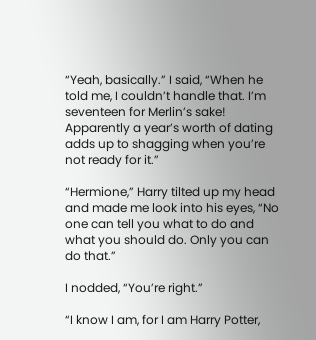“Yeah, basically.” I said, “When he told me, I couldn’t handle that. I’m seventeen for Merlin’s sake! Apparently a year’s worth of dating adds up to shagging when you’re not ready for it.”

“Hermione,” Harry tilted up my head and made me look into his eyes, “No one can tell you what to do and what you should do. Only you can do that.”

I nodded, “You’re right.”

“I know I am, for I am Harry Potter,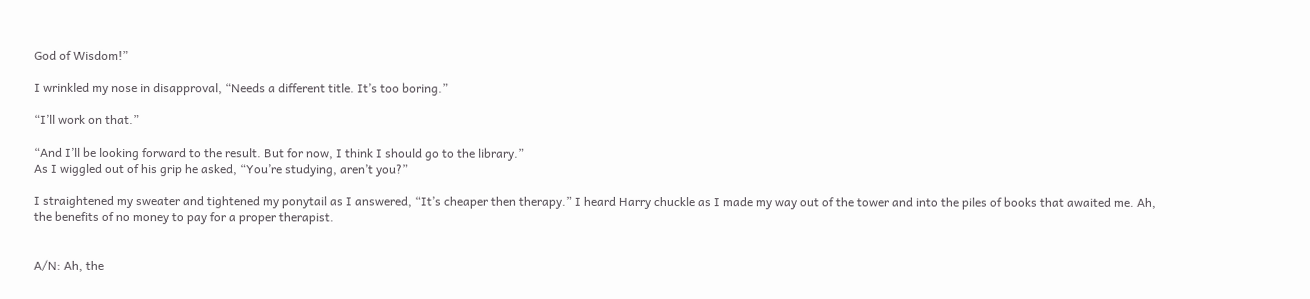God of Wisdom!”

I wrinkled my nose in disapproval, “Needs a different title. It’s too boring.”

“I’ll work on that.”

“And I’ll be looking forward to the result. But for now, I think I should go to the library.”
As I wiggled out of his grip he asked, “You’re studying, aren’t you?”

I straightened my sweater and tightened my ponytail as I answered, “It’s cheaper then therapy.” I heard Harry chuckle as I made my way out of the tower and into the piles of books that awaited me. Ah, the benefits of no money to pay for a proper therapist.


A/N: Ah, the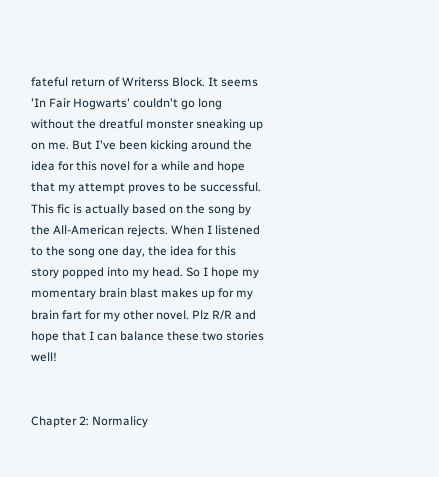fateful return of Writerss Block. It seems 'In Fair Hogwarts' couldn't go long without the dreatful monster sneaking up on me. But I've been kicking around the idea for this novel for a while and hope that my attempt proves to be successful. This fic is actually based on the song by the All-American rejects. When I listened to the song one day, the idea for this story popped into my head. So I hope my momentary brain blast makes up for my brain fart for my other novel. Plz R/R and hope that I can balance these two stories well!


Chapter 2: Normalicy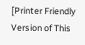[Printer Friendly Version of This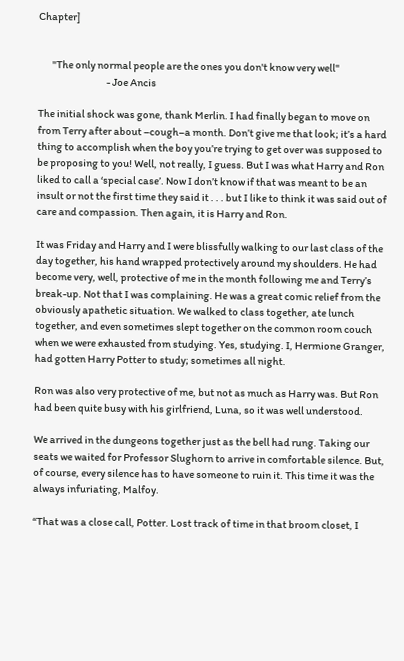Chapter]


       "The only normal people are the ones you don't know very well"
                                  - Joe Ancis

The initial shock was gone, thank Merlin. I had finally began to move on from Terry after about –cough–a month. Don’t give me that look; it’s a hard thing to accomplish when the boy you’re trying to get over was supposed to be proposing to you! Well, not really, I guess. But I was what Harry and Ron liked to call a ‘special case’. Now I don’t know if that was meant to be an insult or not the first time they said it . . . but I like to think it was said out of care and compassion. Then again, it is Harry and Ron.

It was Friday and Harry and I were blissfully walking to our last class of the day together, his hand wrapped protectively around my shoulders. He had become very, well, protective of me in the month following me and Terry’s break-up. Not that I was complaining. He was a great comic relief from the obviously apathetic situation. We walked to class together, ate lunch together, and even sometimes slept together on the common room couch when we were exhausted from studying. Yes, studying. I, Hermione Granger, had gotten Harry Potter to study; sometimes all night.

Ron was also very protective of me, but not as much as Harry was. But Ron had been quite busy with his girlfriend, Luna, so it was well understood.

We arrived in the dungeons together just as the bell had rung. Taking our seats we waited for Professor Slughorn to arrive in comfortable silence. But, of course, every silence has to have someone to ruin it. This time it was the always infuriating, Malfoy.

“That was a close call, Potter. Lost track of time in that broom closet, I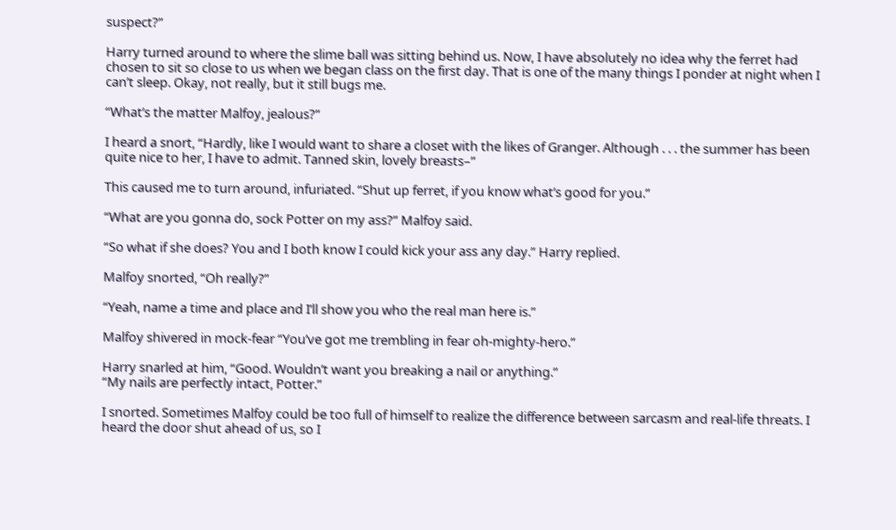suspect?”

Harry turned around to where the slime ball was sitting behind us. Now, I have absolutely no idea why the ferret had chosen to sit so close to us when we began class on the first day. That is one of the many things I ponder at night when I can’t sleep. Okay, not really, but it still bugs me.

“What’s the matter Malfoy, jealous?”

I heard a snort, “Hardly, like I would want to share a closet with the likes of Granger. Although . . . the summer has been quite nice to her, I have to admit. Tanned skin, lovely breasts–”

This caused me to turn around, infuriated. “Shut up ferret, if you know what’s good for you.”

“What are you gonna do, sock Potter on my ass?” Malfoy said.

“So what if she does? You and I both know I could kick your ass any day.” Harry replied.

Malfoy snorted, “Oh really?”

“Yeah, name a time and place and I’ll show you who the real man here is.”

Malfoy shivered in mock-fear “You’ve got me trembling in fear oh-mighty-hero.”

Harry snarled at him, “Good. Wouldn’t want you breaking a nail or anything.”
“My nails are perfectly intact, Potter.”

I snorted. Sometimes Malfoy could be too full of himself to realize the difference between sarcasm and real-life threats. I heard the door shut ahead of us, so I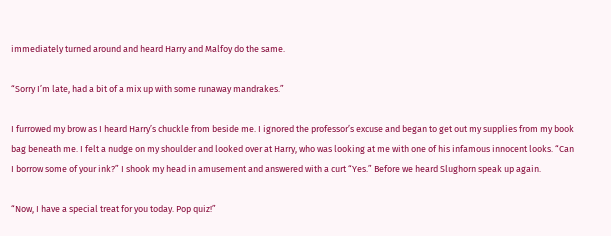immediately turned around and heard Harry and Malfoy do the same.

“Sorry I’m late, had a bit of a mix up with some runaway mandrakes.”

I furrowed my brow as I heard Harry’s chuckle from beside me. I ignored the professor’s excuse and began to get out my supplies from my book bag beneath me. I felt a nudge on my shoulder and looked over at Harry, who was looking at me with one of his infamous innocent looks. “Can I borrow some of your ink?” I shook my head in amusement and answered with a curt “Yes.” Before we heard Slughorn speak up again.

“Now, I have a special treat for you today. Pop quiz!”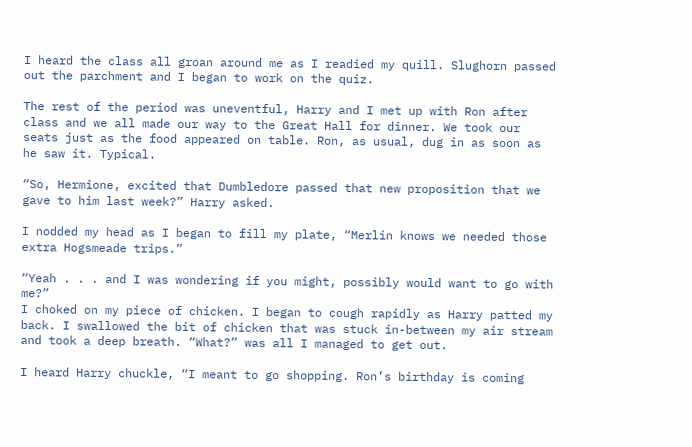I heard the class all groan around me as I readied my quill. Slughorn passed out the parchment and I began to work on the quiz.

The rest of the period was uneventful, Harry and I met up with Ron after class and we all made our way to the Great Hall for dinner. We took our seats just as the food appeared on table. Ron, as usual, dug in as soon as he saw it. Typical.

“So, Hermione, excited that Dumbledore passed that new proposition that we gave to him last week?” Harry asked.

I nodded my head as I began to fill my plate, “Merlin knows we needed those extra Hogsmeade trips.”

“Yeah . . . and I was wondering if you might, possibly would want to go with me?”
I choked on my piece of chicken. I began to cough rapidly as Harry patted my back. I swallowed the bit of chicken that was stuck in-between my air stream and took a deep breath. “What?” was all I managed to get out.

I heard Harry chuckle, “I meant to go shopping. Ron’s birthday is coming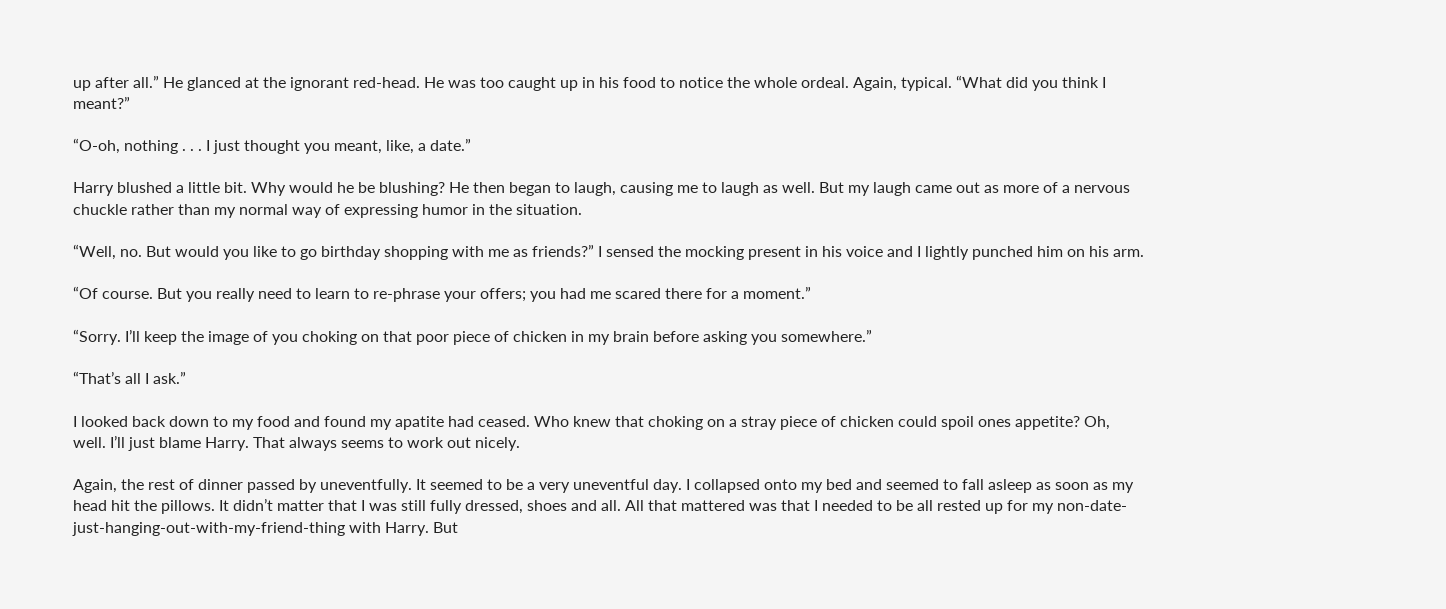up after all.” He glanced at the ignorant red-head. He was too caught up in his food to notice the whole ordeal. Again, typical. “What did you think I meant?”

“O-oh, nothing . . . I just thought you meant, like, a date.”

Harry blushed a little bit. Why would he be blushing? He then began to laugh, causing me to laugh as well. But my laugh came out as more of a nervous chuckle rather than my normal way of expressing humor in the situation.

“Well, no. But would you like to go birthday shopping with me as friends?” I sensed the mocking present in his voice and I lightly punched him on his arm.

“Of course. But you really need to learn to re-phrase your offers; you had me scared there for a moment.”

“Sorry. I’ll keep the image of you choking on that poor piece of chicken in my brain before asking you somewhere.”

“That’s all I ask.”

I looked back down to my food and found my apatite had ceased. Who knew that choking on a stray piece of chicken could spoil ones appetite? Oh, well. I’ll just blame Harry. That always seems to work out nicely.

Again, the rest of dinner passed by uneventfully. It seemed to be a very uneventful day. I collapsed onto my bed and seemed to fall asleep as soon as my head hit the pillows. It didn’t matter that I was still fully dressed, shoes and all. All that mattered was that I needed to be all rested up for my non-date-just-hanging-out-with-my-friend-thing with Harry. But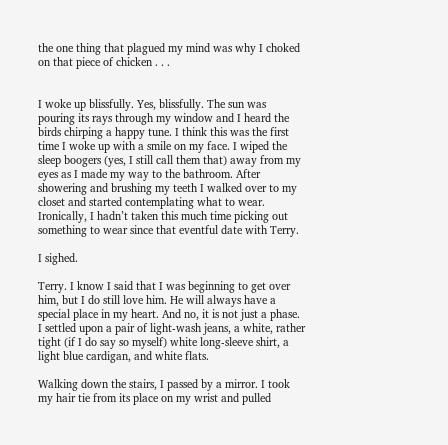the one thing that plagued my mind was why I choked on that piece of chicken . . .


I woke up blissfully. Yes, blissfully. The sun was pouring its rays through my window and I heard the birds chirping a happy tune. I think this was the first time I woke up with a smile on my face. I wiped the sleep boogers (yes, I still call them that) away from my eyes as I made my way to the bathroom. After showering and brushing my teeth I walked over to my closet and started contemplating what to wear. Ironically, I hadn’t taken this much time picking out something to wear since that eventful date with Terry.

I sighed.

Terry. I know I said that I was beginning to get over him, but I do still love him. He will always have a special place in my heart. And no, it is not just a phase. I settled upon a pair of light-wash jeans, a white, rather tight (if I do say so myself) white long-sleeve shirt, a light blue cardigan, and white flats.

Walking down the stairs, I passed by a mirror. I took my hair tie from its place on my wrist and pulled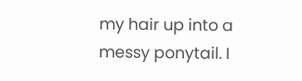my hair up into a messy ponytail. I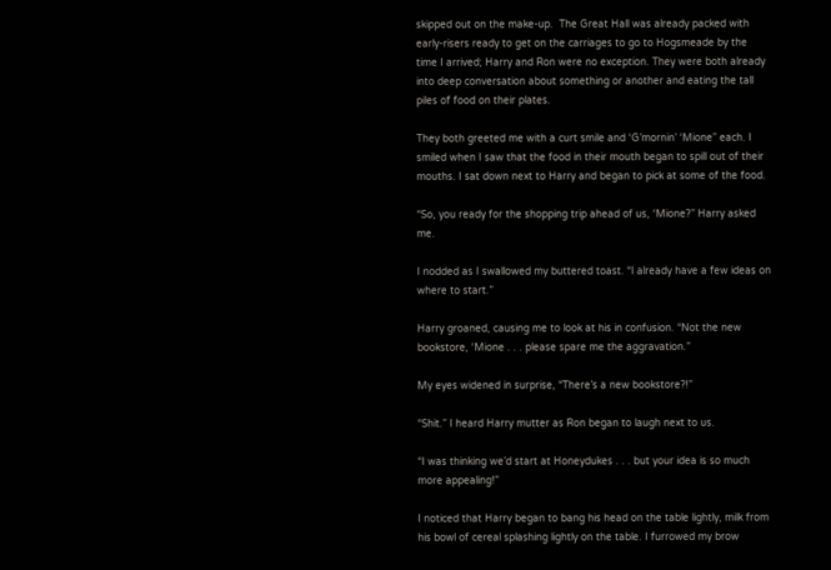skipped out on the make-up.  The Great Hall was already packed with early-risers ready to get on the carriages to go to Hogsmeade by the time I arrived; Harry and Ron were no exception. They were both already into deep conversation about something or another and eating the tall piles of food on their plates.

They both greeted me with a curt smile and ‘G’mornin’ ‘Mione” each. I smiled when I saw that the food in their mouth began to spill out of their mouths. I sat down next to Harry and began to pick at some of the food.

“So, you ready for the shopping trip ahead of us, ‘Mione?” Harry asked me.

I nodded as I swallowed my buttered toast. “I already have a few ideas on where to start.”

Harry groaned, causing me to look at his in confusion. “Not the new bookstore, ‘Mione . . . please spare me the aggravation.”

My eyes widened in surprise, “There’s a new bookstore?!”

“Shit.” I heard Harry mutter as Ron began to laugh next to us.

“I was thinking we’d start at Honeydukes . . . but your idea is so much more appealing!”

I noticed that Harry began to bang his head on the table lightly, milk from his bowl of cereal splashing lightly on the table. I furrowed my brow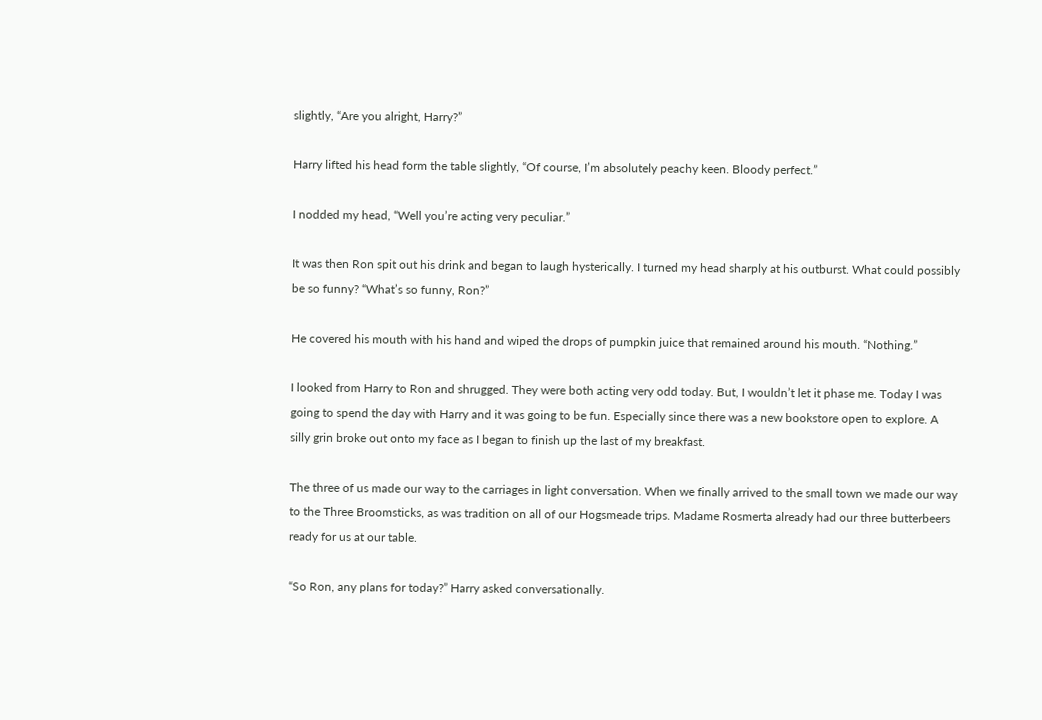slightly, “Are you alright, Harry?”

Harry lifted his head form the table slightly, “Of course, I’m absolutely peachy keen. Bloody perfect.”

I nodded my head, “Well you’re acting very peculiar.”

It was then Ron spit out his drink and began to laugh hysterically. I turned my head sharply at his outburst. What could possibly be so funny? “What’s so funny, Ron?”

He covered his mouth with his hand and wiped the drops of pumpkin juice that remained around his mouth. “Nothing.”

I looked from Harry to Ron and shrugged. They were both acting very odd today. But, I wouldn’t let it phase me. Today I was going to spend the day with Harry and it was going to be fun. Especially since there was a new bookstore open to explore. A silly grin broke out onto my face as I began to finish up the last of my breakfast.

The three of us made our way to the carriages in light conversation. When we finally arrived to the small town we made our way to the Three Broomsticks, as was tradition on all of our Hogsmeade trips. Madame Rosmerta already had our three butterbeers ready for us at our table.

“So Ron, any plans for today?” Harry asked conversationally.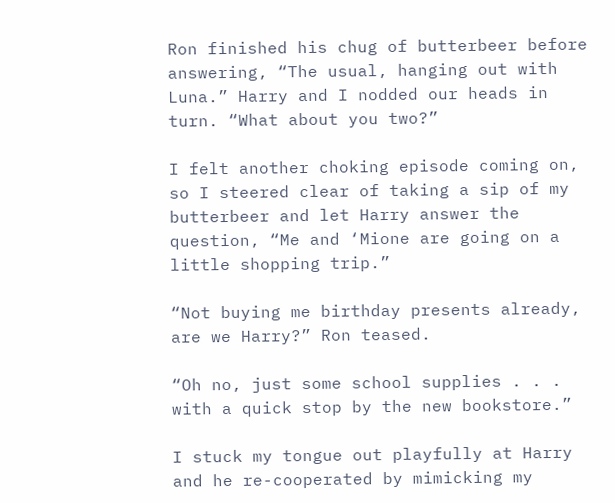Ron finished his chug of butterbeer before answering, “The usual, hanging out with Luna.” Harry and I nodded our heads in turn. “What about you two?”

I felt another choking episode coming on, so I steered clear of taking a sip of my butterbeer and let Harry answer the question, “Me and ‘Mione are going on a little shopping trip.”

“Not buying me birthday presents already, are we Harry?” Ron teased.

“Oh no, just some school supplies . . . with a quick stop by the new bookstore.”

I stuck my tongue out playfully at Harry and he re-cooperated by mimicking my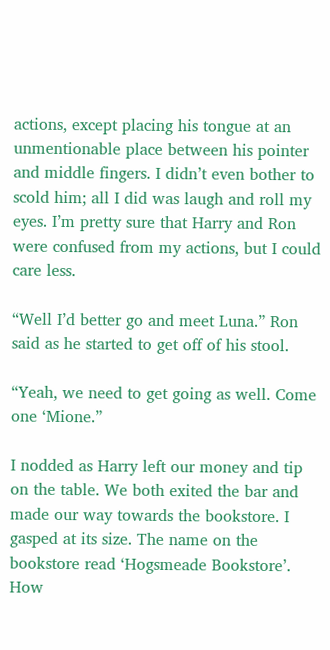actions, except placing his tongue at an unmentionable place between his pointer and middle fingers. I didn’t even bother to scold him; all I did was laugh and roll my eyes. I’m pretty sure that Harry and Ron were confused from my actions, but I could care less.

“Well I’d better go and meet Luna.” Ron said as he started to get off of his stool.

“Yeah, we need to get going as well. Come one ‘Mione.”

I nodded as Harry left our money and tip on the table. We both exited the bar and made our way towards the bookstore. I gasped at its size. The name on the bookstore read ‘Hogsmeade Bookstore’. How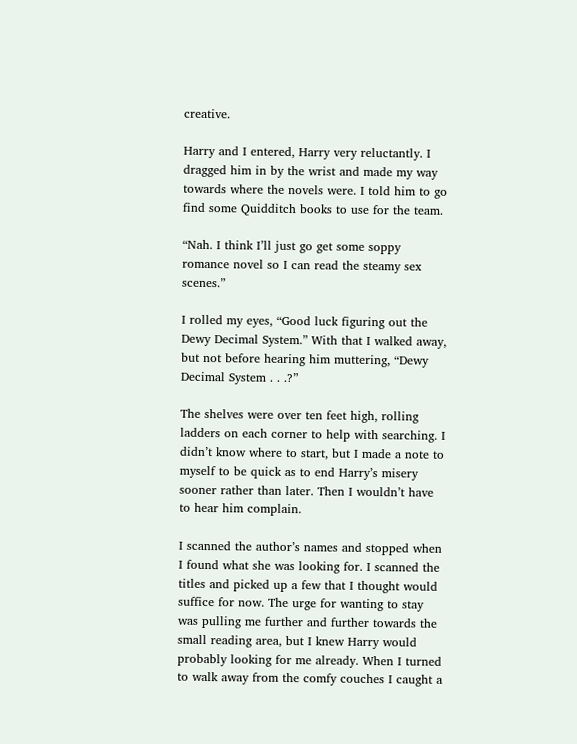creative.

Harry and I entered, Harry very reluctantly. I dragged him in by the wrist and made my way towards where the novels were. I told him to go find some Quidditch books to use for the team.

“Nah. I think I’ll just go get some soppy romance novel so I can read the steamy sex scenes.”

I rolled my eyes, “Good luck figuring out the Dewy Decimal System.” With that I walked away, but not before hearing him muttering, “Dewy Decimal System . . .?”

The shelves were over ten feet high, rolling ladders on each corner to help with searching. I didn’t know where to start, but I made a note to myself to be quick as to end Harry’s misery sooner rather than later. Then I wouldn’t have to hear him complain.

I scanned the author’s names and stopped when I found what she was looking for. I scanned the titles and picked up a few that I thought would suffice for now. The urge for wanting to stay was pulling me further and further towards the small reading area, but I knew Harry would probably looking for me already. When I turned to walk away from the comfy couches I caught a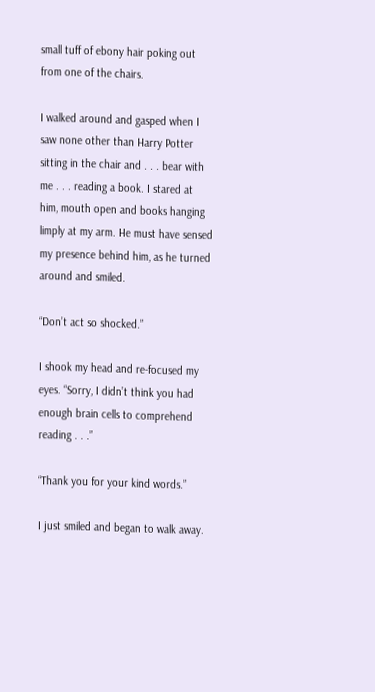small tuff of ebony hair poking out from one of the chairs.

I walked around and gasped when I saw none other than Harry Potter sitting in the chair and . . . bear with me . . . reading a book. I stared at him, mouth open and books hanging limply at my arm. He must have sensed my presence behind him, as he turned around and smiled.

“Don’t act so shocked.”

I shook my head and re-focused my eyes. “Sorry, I didn’t think you had enough brain cells to comprehend reading . . .”

“Thank you for your kind words.”

I just smiled and began to walk away.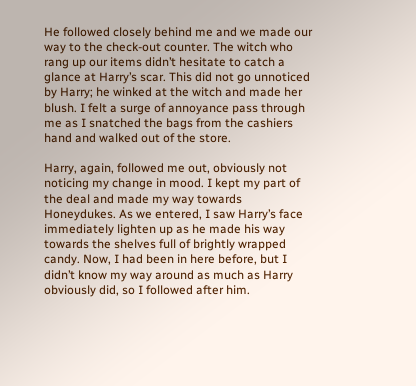He followed closely behind me and we made our way to the check-out counter. The witch who rang up our items didn’t hesitate to catch a glance at Harry’s scar. This did not go unnoticed by Harry; he winked at the witch and made her blush. I felt a surge of annoyance pass through me as I snatched the bags from the cashiers hand and walked out of the store.

Harry, again, followed me out, obviously not noticing my change in mood. I kept my part of the deal and made my way towards Honeydukes. As we entered, I saw Harry’s face immediately lighten up as he made his way towards the shelves full of brightly wrapped candy. Now, I had been in here before, but I didn’t know my way around as much as Harry obviously did, so I followed after him.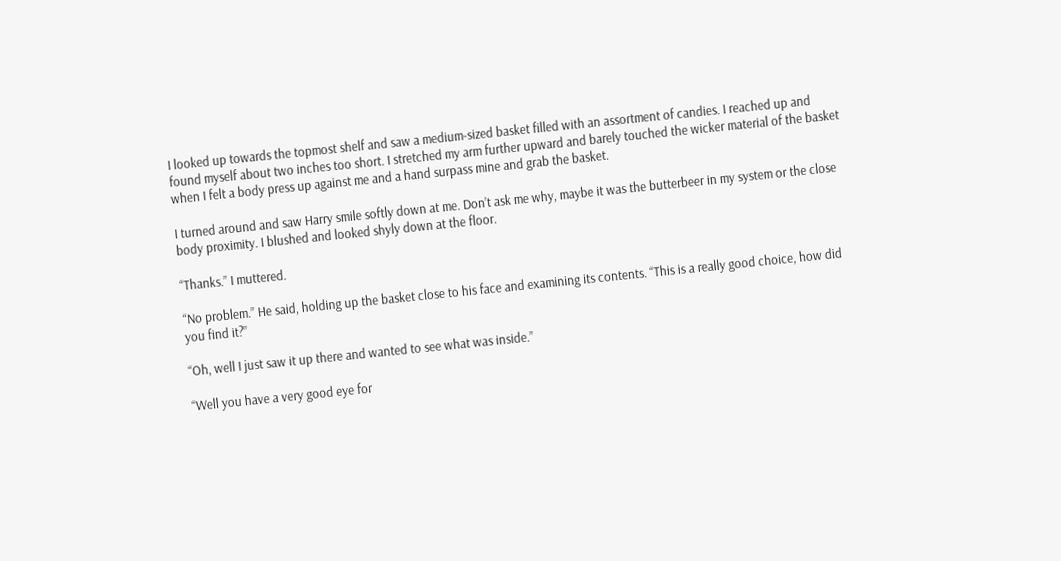I looked up towards the topmost shelf and saw a medium-sized basket filled with an assortment of candies. I reached up and found myself about two inches too short. I stretched my arm further upward and barely touched the wicker material of the basket when I felt a body press up against me and a hand surpass mine and grab the basket.

I turned around and saw Harry smile softly down at me. Don’t ask me why, maybe it was the butterbeer in my system or the close body proximity. I blushed and looked shyly down at the floor.

“Thanks.” I muttered.

“No problem.” He said, holding up the basket close to his face and examining its contents. “This is a really good choice, how did you find it?”

“Oh, well I just saw it up there and wanted to see what was inside.”

“Well you have a very good eye for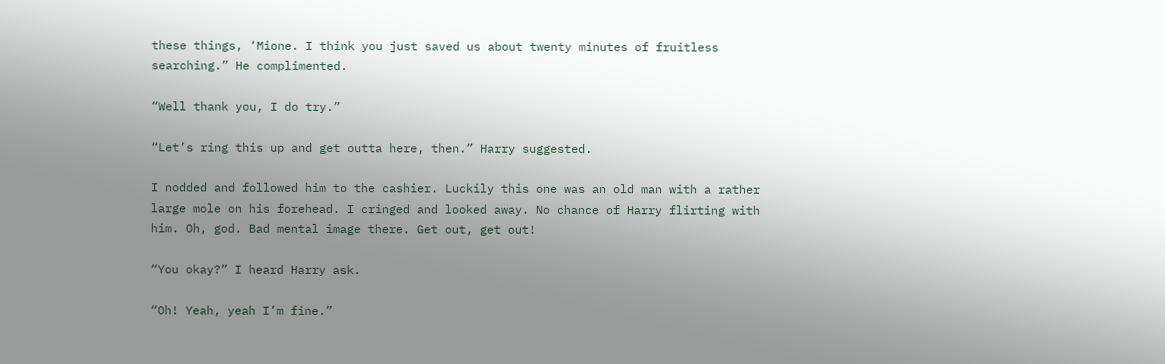these things, ‘Mione. I think you just saved us about twenty minutes of fruitless searching.” He complimented.

“Well thank you, I do try.”

“Let’s ring this up and get outta here, then.” Harry suggested.

I nodded and followed him to the cashier. Luckily this one was an old man with a rather large mole on his forehead. I cringed and looked away. No chance of Harry flirting with him. Oh, god. Bad mental image there. Get out, get out!

“You okay?” I heard Harry ask.

“Oh! Yeah, yeah I’m fine.”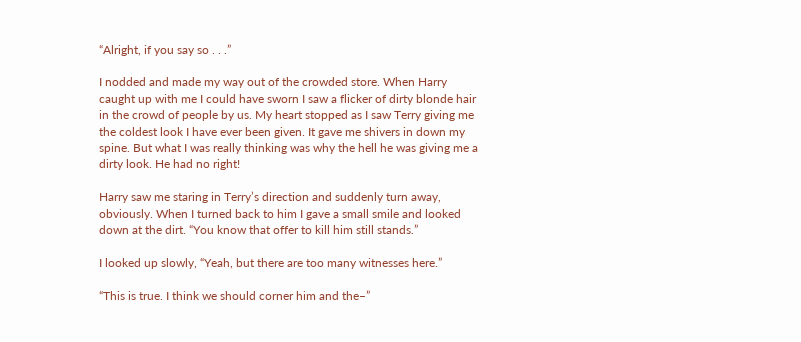“Alright, if you say so . . .”

I nodded and made my way out of the crowded store. When Harry caught up with me I could have sworn I saw a flicker of dirty blonde hair in the crowd of people by us. My heart stopped as I saw Terry giving me the coldest look I have ever been given. It gave me shivers in down my spine. But what I was really thinking was why the hell he was giving me a dirty look. He had no right!

Harry saw me staring in Terry’s direction and suddenly turn away, obviously. When I turned back to him I gave a small smile and looked down at the dirt. “You know that offer to kill him still stands.”

I looked up slowly, “Yeah, but there are too many witnesses here.”

“This is true. I think we should corner him and the–”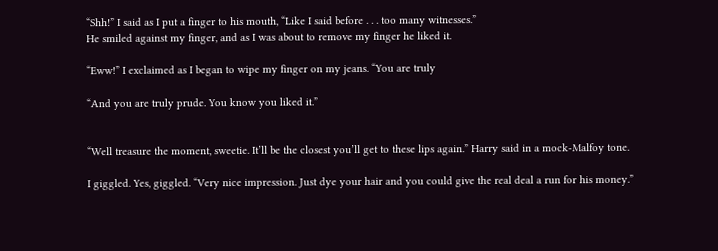“Shh!” I said as I put a finger to his mouth, “Like I said before . . . too many witnesses.”
He smiled against my finger, and as I was about to remove my finger he liked it.

“Eww!” I exclaimed as I began to wipe my finger on my jeans. “You are truly

“And you are truly prude. You know you liked it.”


“Well treasure the moment, sweetie. It’ll be the closest you’ll get to these lips again.” Harry said in a mock-Malfoy tone.

I giggled. Yes, giggled. “Very nice impression. Just dye your hair and you could give the real deal a run for his money.”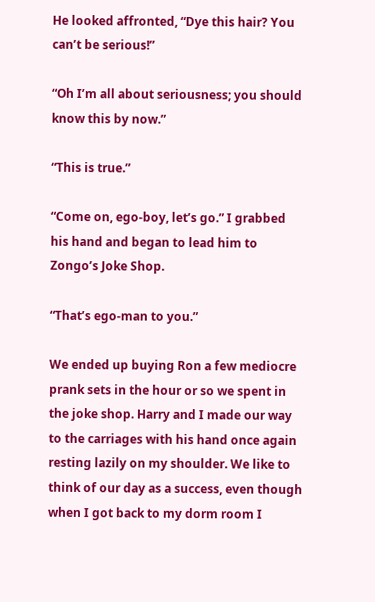He looked affronted, “Dye this hair? You can’t be serious!”

“Oh I’m all about seriousness; you should know this by now.”

“This is true.”

“Come on, ego-boy, let’s go.” I grabbed his hand and began to lead him to Zongo’s Joke Shop.

“That’s ego-man to you.”

We ended up buying Ron a few mediocre prank sets in the hour or so we spent in the joke shop. Harry and I made our way to the carriages with his hand once again resting lazily on my shoulder. We like to think of our day as a success, even though when I got back to my dorm room I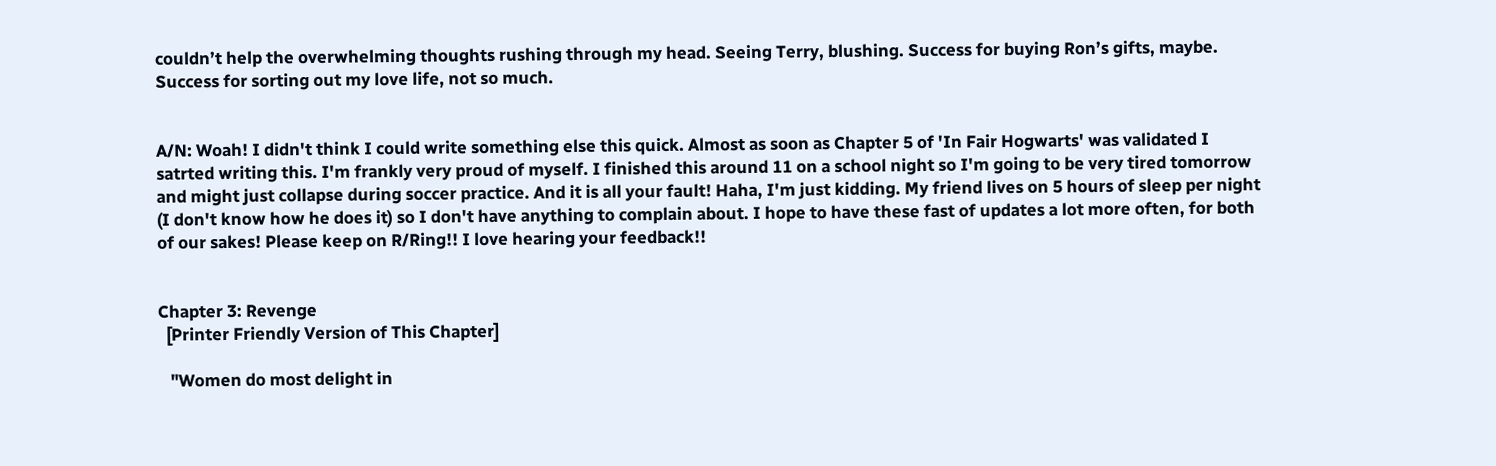couldn’t help the overwhelming thoughts rushing through my head. Seeing Terry, blushing. Success for buying Ron’s gifts, maybe. Success for sorting out my love life, not so much.


A/N: Woah! I didn't think I could write something else this quick. Almost as soon as Chapter 5 of 'In Fair Hogwarts' was validated I satrted writing this. I'm frankly very proud of myself. I finished this around 11 on a school night so I'm going to be very tired tomorrow and might just collapse during soccer practice. And it is all your fault! Haha, I'm just kidding. My friend lives on 5 hours of sleep per night (I don't know how he does it) so I don't have anything to complain about. I hope to have these fast of updates a lot more often, for both of our sakes! Please keep on R/Ring!! I love hearing your feedback!!


Chapter 3: Revenge
  [Printer Friendly Version of This Chapter]

   "Women do most delight in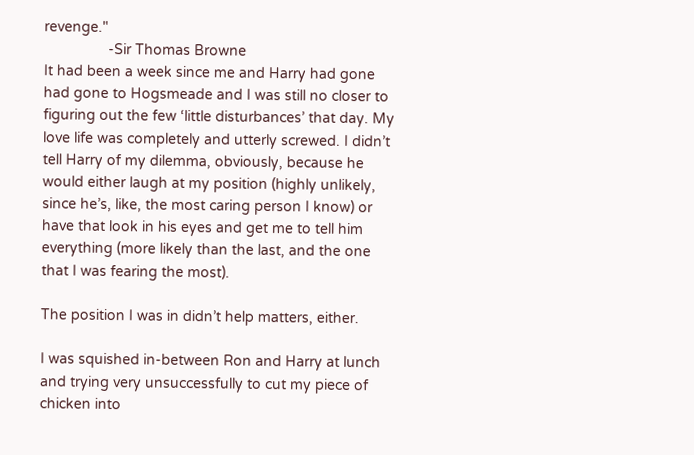revenge."
                -Sir Thomas Browne
It had been a week since me and Harry had gone had gone to Hogsmeade and I was still no closer to figuring out the few ‘little disturbances’ that day. My love life was completely and utterly screwed. I didn’t tell Harry of my dilemma, obviously, because he would either laugh at my position (highly unlikely, since he’s, like, the most caring person I know) or have that look in his eyes and get me to tell him everything (more likely than the last, and the one that I was fearing the most).

The position I was in didn’t help matters, either.

I was squished in-between Ron and Harry at lunch and trying very unsuccessfully to cut my piece of chicken into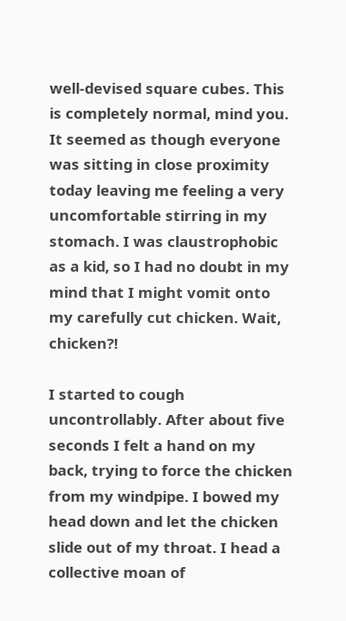well-devised square cubes. This is completely normal, mind you. It seemed as though everyone was sitting in close proximity today leaving me feeling a very uncomfortable stirring in my stomach. I was claustrophobic as a kid, so I had no doubt in my mind that I might vomit onto my carefully cut chicken. Wait, chicken?!

I started to cough uncontrollably. After about five seconds I felt a hand on my back, trying to force the chicken from my windpipe. I bowed my head down and let the chicken slide out of my throat. I head a collective moan of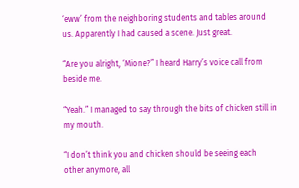‘eww’ from the neighboring students and tables around us. Apparently I had caused a scene. Just great.

“Are you alright, ‘Mione?” I heard Harry’s voice call from beside me.

“Yeah.” I managed to say through the bits of chicken still in my mouth.

“I don’t think you and chicken should be seeing each other anymore, all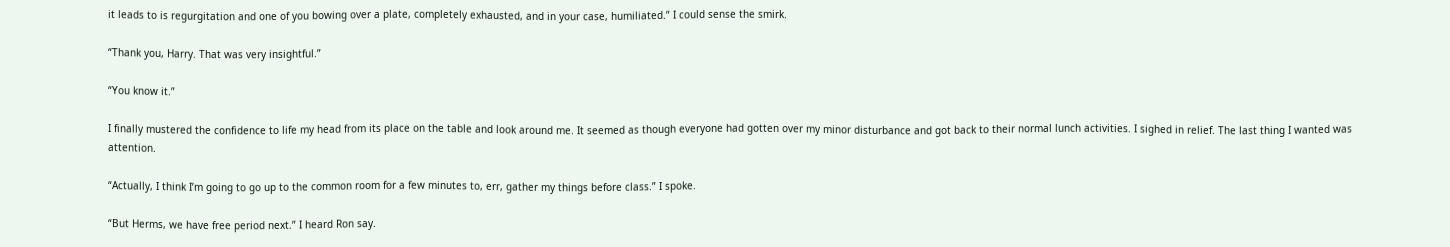it leads to is regurgitation and one of you bowing over a plate, completely exhausted, and in your case, humiliated.” I could sense the smirk.

“Thank you, Harry. That was very insightful.”

“You know it.”

I finally mustered the confidence to life my head from its place on the table and look around me. It seemed as though everyone had gotten over my minor disturbance and got back to their normal lunch activities. I sighed in relief. The last thing I wanted was attention.

“Actually, I think I’m going to go up to the common room for a few minutes to, err, gather my things before class.” I spoke.

“But Herms, we have free period next.” I heard Ron say.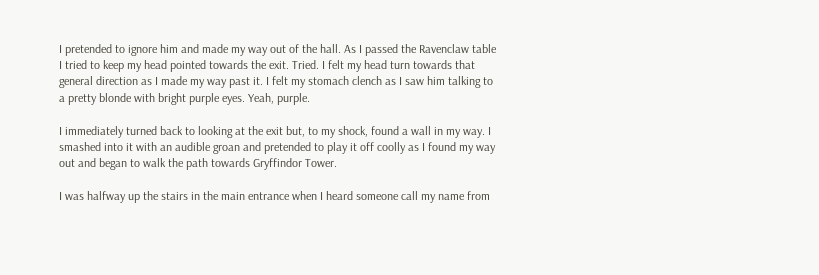I pretended to ignore him and made my way out of the hall. As I passed the Ravenclaw table I tried to keep my head pointed towards the exit. Tried. I felt my head turn towards that general direction as I made my way past it. I felt my stomach clench as I saw him talking to a pretty blonde with bright purple eyes. Yeah, purple.

I immediately turned back to looking at the exit but, to my shock, found a wall in my way. I smashed into it with an audible groan and pretended to play it off coolly as I found my way out and began to walk the path towards Gryffindor Tower.

I was halfway up the stairs in the main entrance when I heard someone call my name from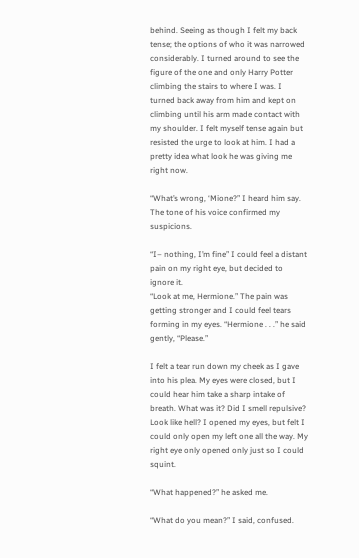behind. Seeing as though I felt my back tense; the options of who it was narrowed considerably. I turned around to see the figure of the one and only Harry Potter climbing the stairs to where I was. I turned back away from him and kept on climbing until his arm made contact with my shoulder. I felt myself tense again but resisted the urge to look at him. I had a pretty idea what look he was giving me right now.

“What’s wrong, ‘Mione?” I heard him say. The tone of his voice confirmed my suspicions.

“I– nothing, I’m fine” I could feel a distant pain on my right eye, but decided to ignore it.
“Look at me, Hermione.” The pain was getting stronger and I could feel tears forming in my eyes. “Hermione . . .” he said gently, “Please.”

I felt a tear run down my cheek as I gave into his plea. My eyes were closed, but I could hear him take a sharp intake of breath. What was it? Did I smell repulsive? Look like hell? I opened my eyes, but felt I could only open my left one all the way. My right eye only opened only just so I could squint.

“What happened?” he asked me.

“What do you mean?” I said, confused.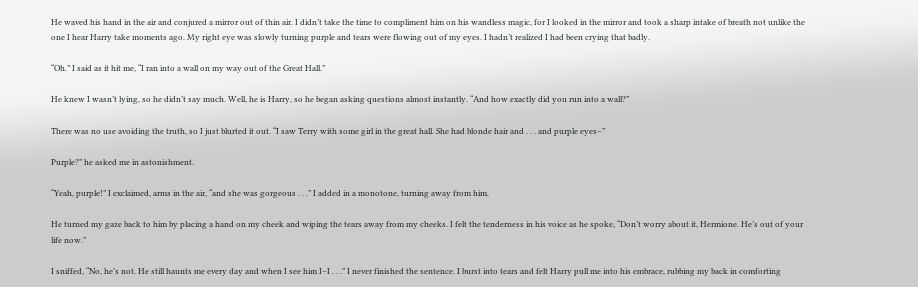He waved his hand in the air and conjured a mirror out of thin air. I didn’t take the time to compliment him on his wandless magic, for I looked in the mirror and took a sharp intake of breath not unlike the one I hear Harry take moments ago. My right eye was slowly turning purple and tears were flowing out of my eyes. I hadn’t realized I had been crying that badly.

“Oh.” I said as it hit me, “I ran into a wall on my way out of the Great Hall.”

He knew I wasn’t lying, so he didn’t say much. Well, he is Harry, so he began asking questions almost instantly. “And how exactly did you run into a wall?”

There was no use avoiding the truth, so I just blurted it out. “I saw Terry with some girl in the great hall. She had blonde hair and . . . and purple eyes–”

Purple?” he asked me in astonishment.

“Yeah, purple!” I exclaimed, arms in the air, “and she was gorgeous . . .” I added in a monotone, turning away from him.

He turned my gaze back to him by placing a hand on my cheek and wiping the tears away from my cheeks. I felt the tenderness in his voice as he spoke, “Don’t worry about it, Hermione. He’s out of your life now.”

I sniffed, “No, he’s not. He still haunts me every day and when I see him I–I . . .” I never finished the sentence. I burst into tears and felt Harry pull me into his embrace, rubbing my back in comforting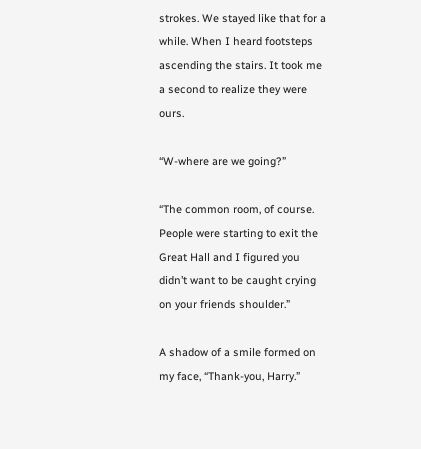strokes. We stayed like that for a while. When I heard footsteps ascending the stairs. It took me a second to realize they were ours.

“W-where are we going?”

“The common room, of course. People were starting to exit the Great Hall and I figured you didn’t want to be caught crying on your friends shoulder.”

A shadow of a smile formed on my face, “Thank-you, Harry.”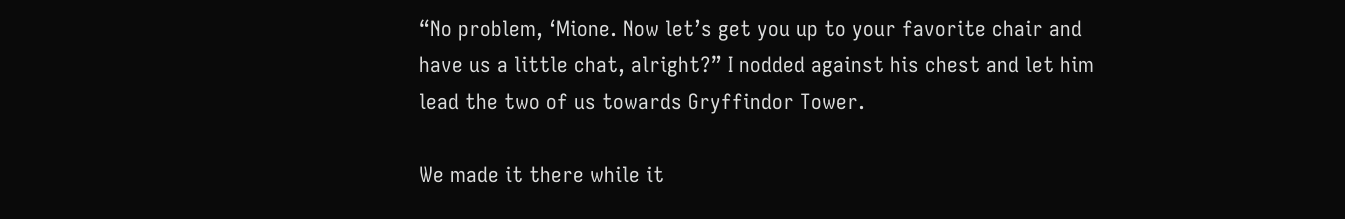“No problem, ‘Mione. Now let’s get you up to your favorite chair and have us a little chat, alright?” I nodded against his chest and let him lead the two of us towards Gryffindor Tower.

We made it there while it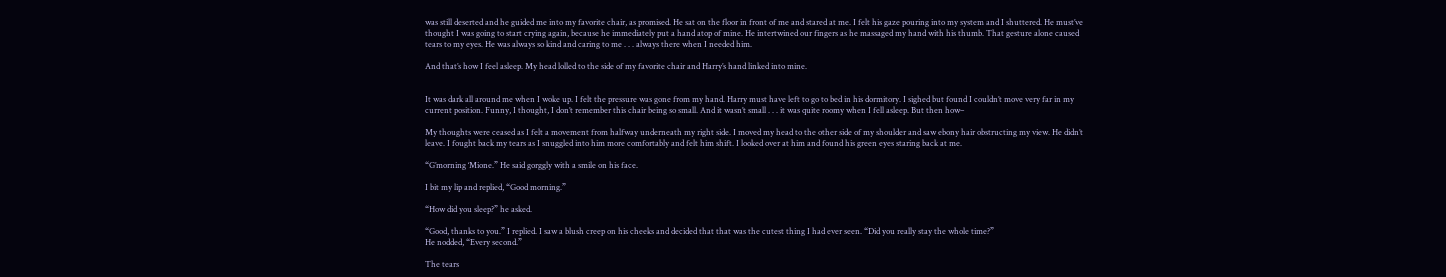was still deserted and he guided me into my favorite chair, as promised. He sat on the floor in front of me and stared at me. I felt his gaze pouring into my system and I shuttered. He must’ve thought I was going to start crying again, because he immediately put a hand atop of mine. He intertwined our fingers as he massaged my hand with his thumb. That gesture alone caused tears to my eyes. He was always so kind and caring to me . . . always there when I needed him.

And that’s how I feel asleep. My head lolled to the side of my favorite chair and Harry’s hand linked into mine.


It was dark all around me when I woke up. I felt the pressure was gone from my hand. Harry must have left to go to bed in his dormitory. I sighed but found I couldn’t move very far in my current position. Funny, I thought, I don’t remember this chair being so small. And it wasn’t small . . . it was quite roomy when I fell asleep. But then how–

My thoughts were ceased as I felt a movement from halfway underneath my right side. I moved my head to the other side of my shoulder and saw ebony hair obstructing my view. He didn’t leave. I fought back my tears as I snuggled into him more comfortably and felt him shift. I looked over at him and found his green eyes staring back at me.

“G’morning ‘Mione.” He said gorggly with a smile on his face.

I bit my lip and replied, “Good morning.”

“How did you sleep?” he asked.

“Good, thanks to you.” I replied. I saw a blush creep on his cheeks and decided that that was the cutest thing I had ever seen. “Did you really stay the whole time?”
He nodded, “Every second.”

The tears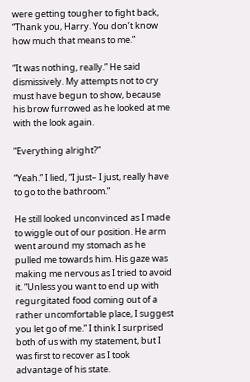were getting tougher to fight back, “Thank you, Harry. You don’t know how much that means to me.”

“It was nothing, really.” He said dismissively. My attempts not to cry must have begun to show, because his brow furrowed as he looked at me with the look again.

“Everything alright?”

“Yeah.” I lied, “I just– I just, really have to go to the bathroom.”

He still looked unconvinced as I made to wiggle out of our position. He arm went around my stomach as he pulled me towards him. His gaze was making me nervous as I tried to avoid it. “Unless you want to end up with regurgitated food coming out of a rather uncomfortable place, I suggest you let go of me.” I think I surprised both of us with my statement, but I was first to recover as I took advantage of his state.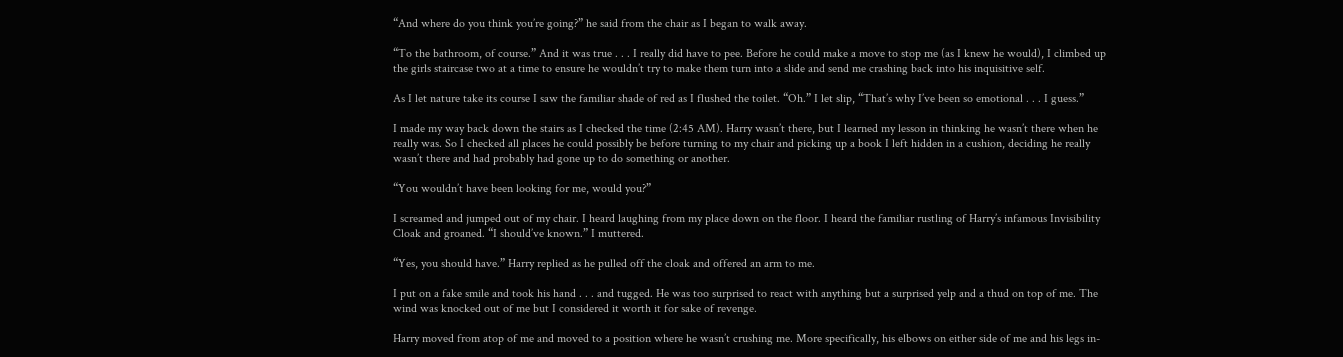“And where do you think you’re going?” he said from the chair as I began to walk away.

“To the bathroom, of course.” And it was true . . . I really did have to pee. Before he could make a move to stop me (as I knew he would), I climbed up the girls staircase two at a time to ensure he wouldn’t try to make them turn into a slide and send me crashing back into his inquisitive self.

As I let nature take its course I saw the familiar shade of red as I flushed the toilet. “Oh.” I let slip, “That’s why I’ve been so emotional . . . I guess.”

I made my way back down the stairs as I checked the time (2:45 AM). Harry wasn’t there, but I learned my lesson in thinking he wasn’t there when he really was. So I checked all places he could possibly be before turning to my chair and picking up a book I left hidden in a cushion, deciding he really wasn’t there and had probably had gone up to do something or another.

“You wouldn’t have been looking for me, would you?”

I screamed and jumped out of my chair. I heard laughing from my place down on the floor. I heard the familiar rustling of Harry’s infamous Invisibility Cloak and groaned. “I should’ve known.” I muttered.

“Yes, you should have.” Harry replied as he pulled off the cloak and offered an arm to me.

I put on a fake smile and took his hand . . . and tugged. He was too surprised to react with anything but a surprised yelp and a thud on top of me. The wind was knocked out of me but I considered it worth it for sake of revenge.

Harry moved from atop of me and moved to a position where he wasn’t crushing me. More specifically, his elbows on either side of me and his legs in-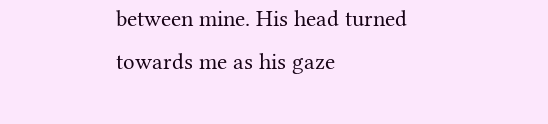between mine. His head turned towards me as his gaze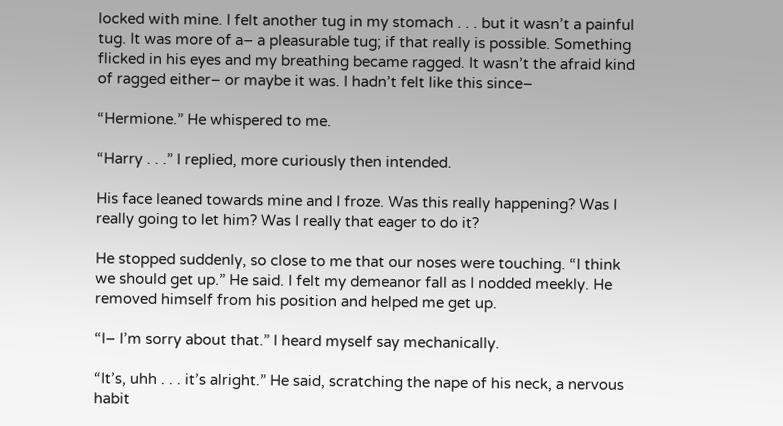locked with mine. I felt another tug in my stomach . . . but it wasn’t a painful tug. It was more of a– a pleasurable tug; if that really is possible. Something flicked in his eyes and my breathing became ragged. It wasn’t the afraid kind of ragged either– or maybe it was. I hadn’t felt like this since–

“Hermione.” He whispered to me.

“Harry . . .” I replied, more curiously then intended.

His face leaned towards mine and I froze. Was this really happening? Was I really going to let him? Was I really that eager to do it?

He stopped suddenly, so close to me that our noses were touching. “I think we should get up.” He said. I felt my demeanor fall as I nodded meekly. He removed himself from his position and helped me get up.

“I– I’m sorry about that.” I heard myself say mechanically.

“It’s, uhh . . . it’s alright.” He said, scratching the nape of his neck, a nervous habit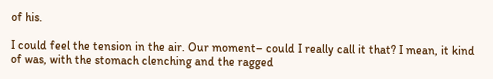of his.

I could feel the tension in the air. Our moment– could I really call it that? I mean, it kind of was, with the stomach clenching and the ragged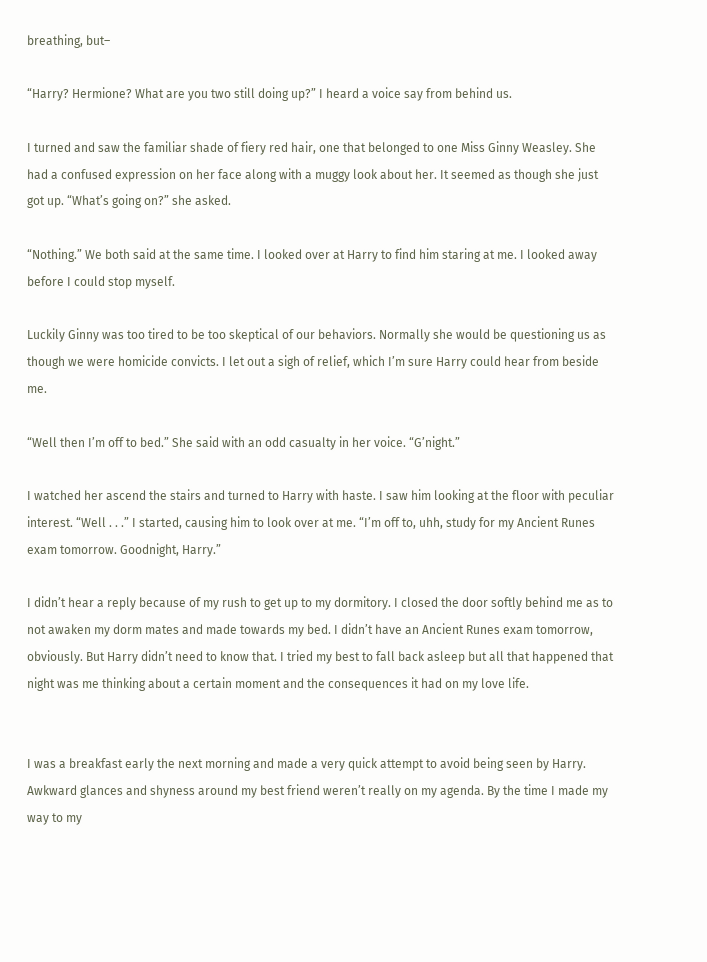breathing, but–

“Harry? Hermione? What are you two still doing up?” I heard a voice say from behind us.

I turned and saw the familiar shade of fiery red hair, one that belonged to one Miss Ginny Weasley. She had a confused expression on her face along with a muggy look about her. It seemed as though she just got up. “What’s going on?” she asked.

“Nothing.” We both said at the same time. I looked over at Harry to find him staring at me. I looked away before I could stop myself.

Luckily Ginny was too tired to be too skeptical of our behaviors. Normally she would be questioning us as though we were homicide convicts. I let out a sigh of relief, which I’m sure Harry could hear from beside me.

“Well then I’m off to bed.” She said with an odd casualty in her voice. “G’night.”

I watched her ascend the stairs and turned to Harry with haste. I saw him looking at the floor with peculiar interest. “Well . . .” I started, causing him to look over at me. “I’m off to, uhh, study for my Ancient Runes exam tomorrow. Goodnight, Harry.”

I didn’t hear a reply because of my rush to get up to my dormitory. I closed the door softly behind me as to not awaken my dorm mates and made towards my bed. I didn’t have an Ancient Runes exam tomorrow, obviously. But Harry didn’t need to know that. I tried my best to fall back asleep but all that happened that night was me thinking about a certain moment and the consequences it had on my love life.


I was a breakfast early the next morning and made a very quick attempt to avoid being seen by Harry. Awkward glances and shyness around my best friend weren’t really on my agenda. By the time I made my way to my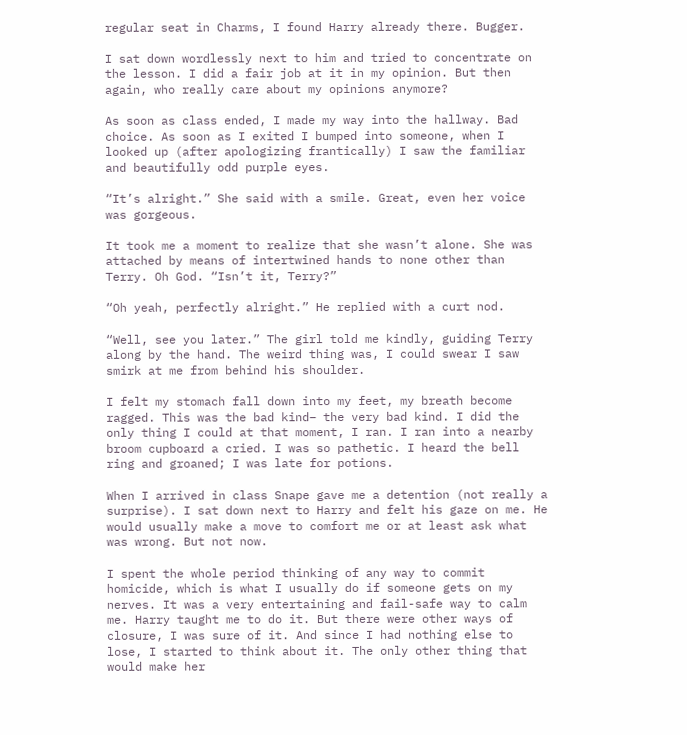regular seat in Charms, I found Harry already there. Bugger.

I sat down wordlessly next to him and tried to concentrate on the lesson. I did a fair job at it in my opinion. But then again, who really care about my opinions anymore?

As soon as class ended, I made my way into the hallway. Bad choice. As soon as I exited I bumped into someone, when I looked up (after apologizing frantically) I saw the familiar and beautifully odd purple eyes.

“It’s alright.” She said with a smile. Great, even her voice was gorgeous.

It took me a moment to realize that she wasn’t alone. She was attached by means of intertwined hands to none other than Terry. Oh God. “Isn’t it, Terry?”

“Oh yeah, perfectly alright.” He replied with a curt nod.

“Well, see you later.” The girl told me kindly, guiding Terry along by the hand. The weird thing was, I could swear I saw smirk at me from behind his shoulder.

I felt my stomach fall down into my feet, my breath become ragged. This was the bad kind– the very bad kind. I did the only thing I could at that moment, I ran. I ran into a nearby broom cupboard a cried. I was so pathetic. I heard the bell ring and groaned; I was late for potions.

When I arrived in class Snape gave me a detention (not really a surprise). I sat down next to Harry and felt his gaze on me. He would usually make a move to comfort me or at least ask what was wrong. But not now.

I spent the whole period thinking of any way to commit homicide, which is what I usually do if someone gets on my nerves. It was a very entertaining and fail-safe way to calm me. Harry taught me to do it. But there were other ways of closure, I was sure of it. And since I had nothing else to lose, I started to think about it. The only other thing that would make her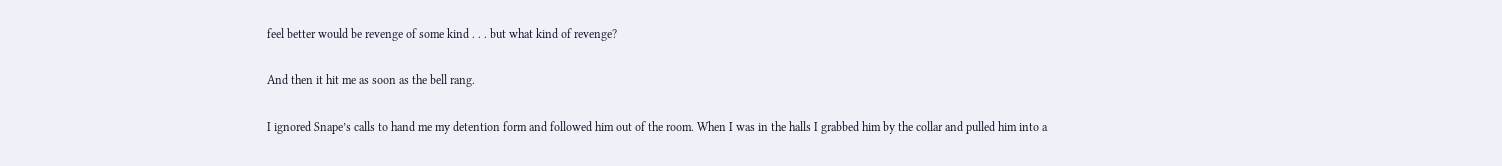feel better would be revenge of some kind . . . but what kind of revenge?

And then it hit me as soon as the bell rang.

I ignored Snape’s calls to hand me my detention form and followed him out of the room. When I was in the halls I grabbed him by the collar and pulled him into a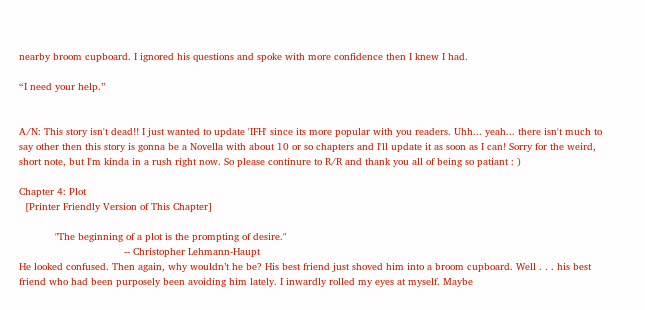nearby broom cupboard. I ignored his questions and spoke with more confidence then I knew I had.

“I need your help.”


A/N: This story isn't dead!! I just wanted to update 'IFH' since its more popular with you readers. Uhh... yeah... there isn't much to say other then this story is gonna be a Novella with about 10 or so chapters and I'll update it as soon as I can! Sorry for the weird, short note, but I'm kinda in a rush right now. So please continure to R/R and thank you all of being so patiant : )

Chapter 4: Plot
  [Printer Friendly Version of This Chapter]

            "The beginning of a plot is the prompting of desire."
                                   -- Christopher Lehmann-Haupt
He looked confused. Then again, why wouldn’t he be? His best friend just shoved him into a broom cupboard. Well . . . his best friend who had been purposely been avoiding him lately. I inwardly rolled my eyes at myself. Maybe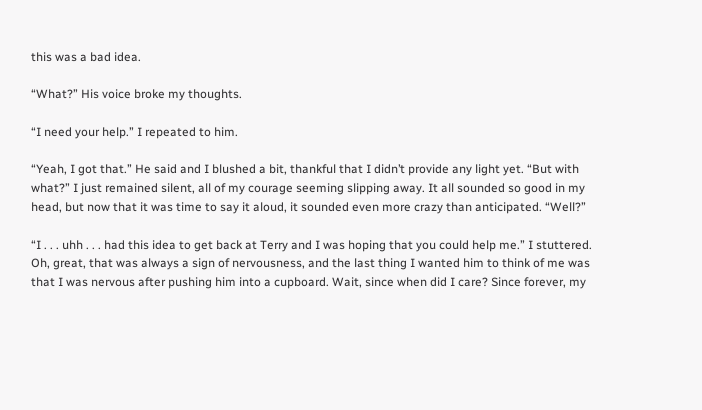this was a bad idea.

“What?” His voice broke my thoughts.

“I need your help.” I repeated to him.

“Yeah, I got that.” He said and I blushed a bit, thankful that I didn’t provide any light yet. “But with what?” I just remained silent, all of my courage seeming slipping away. It all sounded so good in my head, but now that it was time to say it aloud, it sounded even more crazy than anticipated. “Well?”

“I . . . uhh . . . had this idea to get back at Terry and I was hoping that you could help me.” I stuttered. Oh, great, that was always a sign of nervousness, and the last thing I wanted him to think of me was that I was nervous after pushing him into a cupboard. Wait, since when did I care? Since forever, my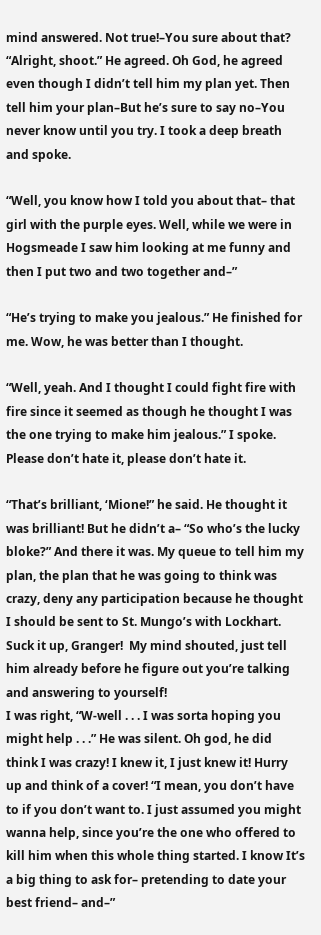mind answered. Not true!–You sure about that?
“Alright, shoot.” He agreed. Oh God, he agreed even though I didn’t tell him my plan yet. Then tell him your plan–But he’s sure to say no–You never know until you try. I took a deep breath and spoke.

“Well, you know how I told you about that– that girl with the purple eyes. Well, while we were in Hogsmeade I saw him looking at me funny and then I put two and two together and–”

“He’s trying to make you jealous.” He finished for me. Wow, he was better than I thought.

“Well, yeah. And I thought I could fight fire with fire since it seemed as though he thought I was the one trying to make him jealous.” I spoke. Please don’t hate it, please don’t hate it.

“That’s brilliant, ‘Mione!” he said. He thought it was brilliant! But he didn’t a– “So who’s the lucky bloke?” And there it was. My queue to tell him my plan, the plan that he was going to think was crazy, deny any participation because he thought I should be sent to St. Mungo’s with Lockhart. Suck it up, Granger!  My mind shouted, just tell him already before he figure out you’re talking and answering to yourself!
I was right, “W-well . . . I was sorta hoping you might help . . .” He was silent. Oh god, he did think I was crazy! I knew it, I just knew it! Hurry up and think of a cover! “I mean, you don’t have to if you don’t want to. I just assumed you might wanna help, since you’re the one who offered to kill him when this whole thing started. I know It’s a big thing to ask for– pretending to date your best friend– and–”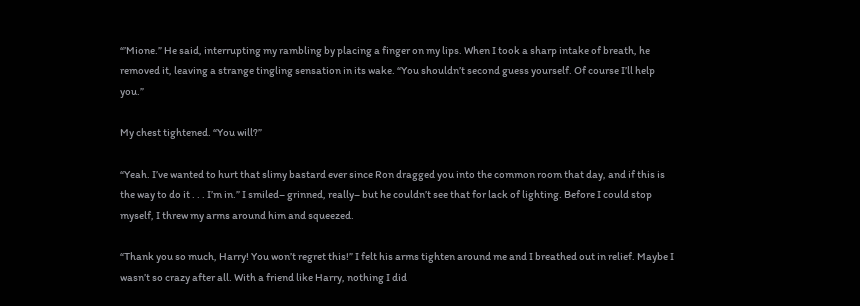“’Mione.” He said, interrupting my rambling by placing a finger on my lips. When I took a sharp intake of breath, he removed it, leaving a strange tingling sensation in its wake. “You shouldn’t second guess yourself. Of course I’ll help you.”

My chest tightened. “You will?”

“Yeah. I’ve wanted to hurt that slimy bastard ever since Ron dragged you into the common room that day, and if this is the way to do it . . . I’m in.” I smiled– grinned, really– but he couldn’t see that for lack of lighting. Before I could stop myself, I threw my arms around him and squeezed.

“Thank you so much, Harry! You won’t regret this!” I felt his arms tighten around me and I breathed out in relief. Maybe I wasn’t so crazy after all. With a friend like Harry, nothing I did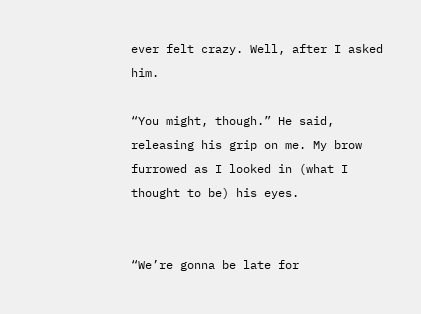ever felt crazy. Well, after I asked him.

“You might, though.” He said, releasing his grip on me. My brow furrowed as I looked in (what I thought to be) his eyes.


“We’re gonna be late for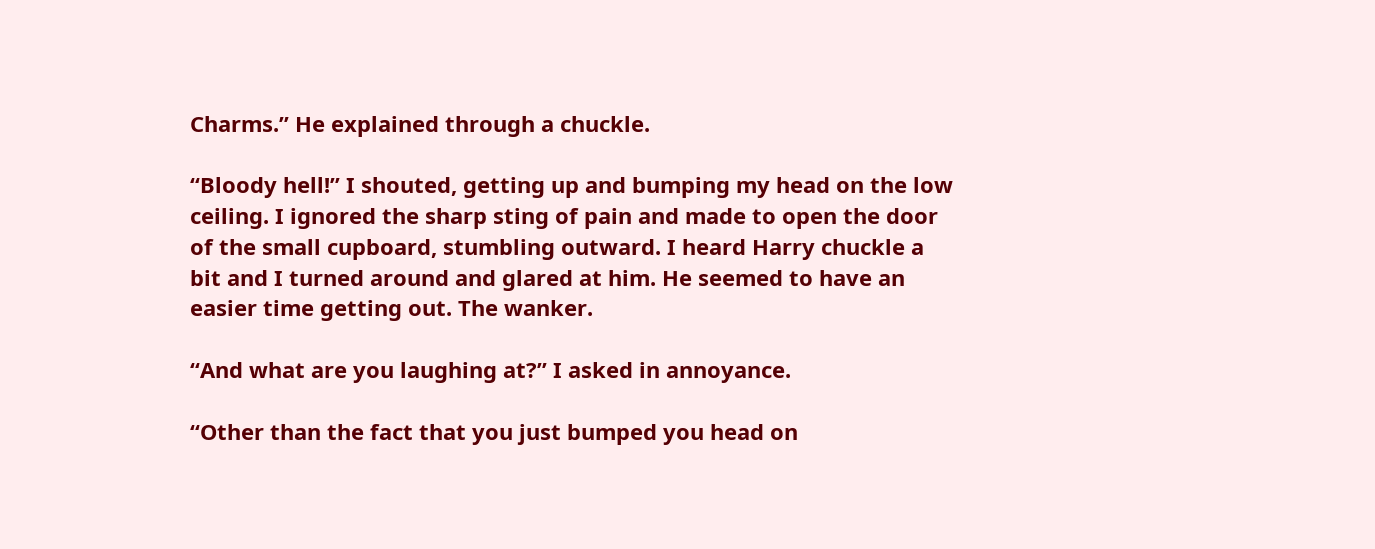Charms.” He explained through a chuckle.

“Bloody hell!” I shouted, getting up and bumping my head on the low ceiling. I ignored the sharp sting of pain and made to open the door of the small cupboard, stumbling outward. I heard Harry chuckle a bit and I turned around and glared at him. He seemed to have an easier time getting out. The wanker.

“And what are you laughing at?” I asked in annoyance.

“Other than the fact that you just bumped you head on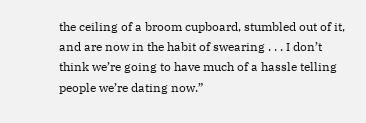the ceiling of a broom cupboard, stumbled out of it, and are now in the habit of swearing . . . I don’t think we’re going to have much of a hassle telling people we’re dating now.”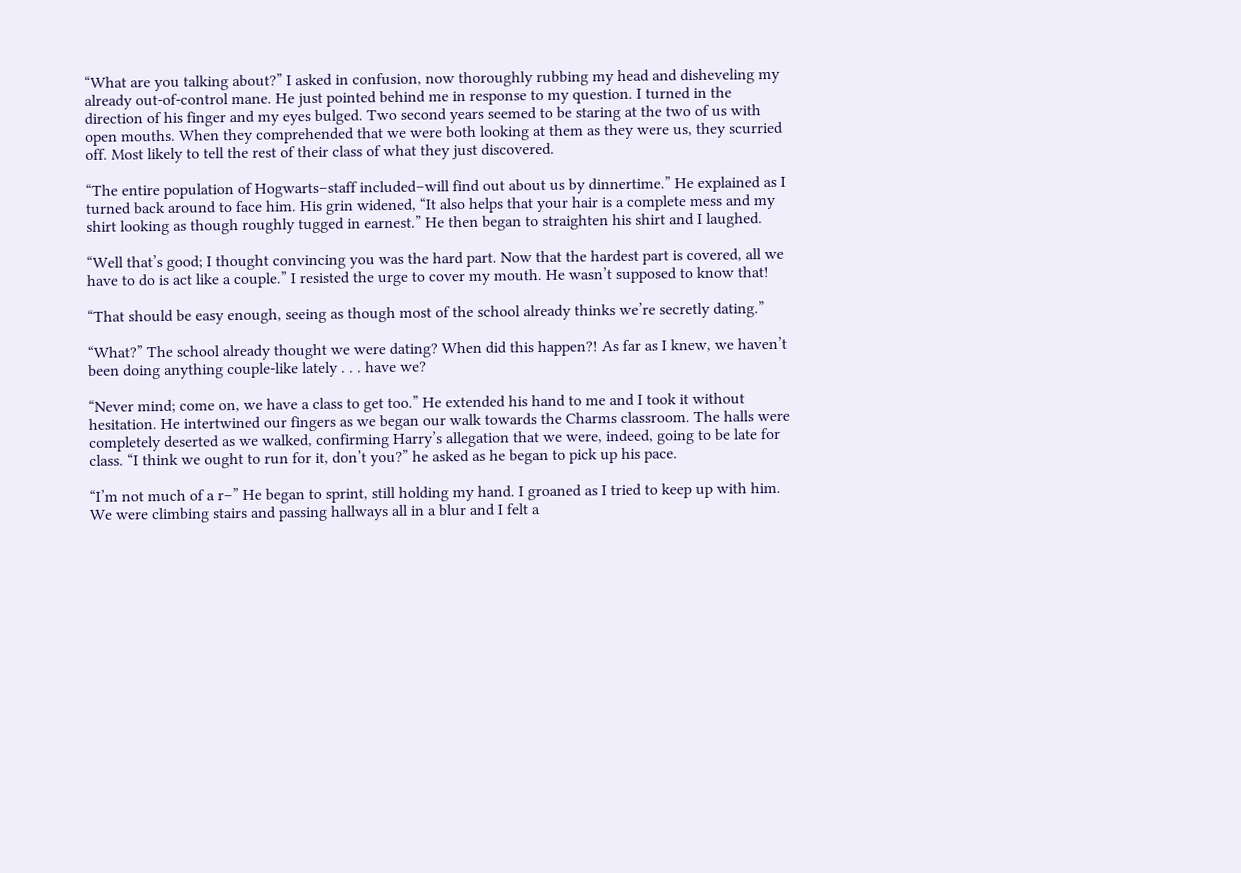“What are you talking about?” I asked in confusion, now thoroughly rubbing my head and disheveling my already out-of-control mane. He just pointed behind me in response to my question. I turned in the direction of his finger and my eyes bulged. Two second years seemed to be staring at the two of us with open mouths. When they comprehended that we were both looking at them as they were us, they scurried off. Most likely to tell the rest of their class of what they just discovered.

“The entire population of Hogwarts–staff included–will find out about us by dinnertime.” He explained as I turned back around to face him. His grin widened, “It also helps that your hair is a complete mess and my shirt looking as though roughly tugged in earnest.” He then began to straighten his shirt and I laughed.

“Well that’s good; I thought convincing you was the hard part. Now that the hardest part is covered, all we have to do is act like a couple.” I resisted the urge to cover my mouth. He wasn’t supposed to know that!

“That should be easy enough, seeing as though most of the school already thinks we’re secretly dating.”

“What?” The school already thought we were dating? When did this happen?! As far as I knew, we haven’t been doing anything couple-like lately . . . have we?

“Never mind; come on, we have a class to get too.” He extended his hand to me and I took it without hesitation. He intertwined our fingers as we began our walk towards the Charms classroom. The halls were completely deserted as we walked, confirming Harry’s allegation that we were, indeed, going to be late for class. “I think we ought to run for it, don’t you?” he asked as he began to pick up his pace.

“I’m not much of a r–” He began to sprint, still holding my hand. I groaned as I tried to keep up with him. We were climbing stairs and passing hallways all in a blur and I felt a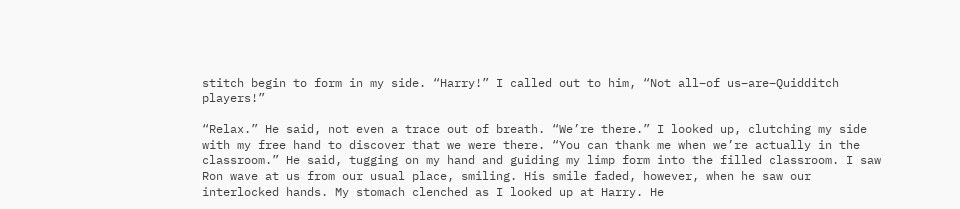stitch begin to form in my side. “Harry!” I called out to him, “Not all–of us–are–Quidditch players!”

“Relax.” He said, not even a trace out of breath. “We’re there.” I looked up, clutching my side with my free hand to discover that we were there. “You can thank me when we’re actually in the classroom.” He said, tugging on my hand and guiding my limp form into the filled classroom. I saw Ron wave at us from our usual place, smiling. His smile faded, however, when he saw our interlocked hands. My stomach clenched as I looked up at Harry. He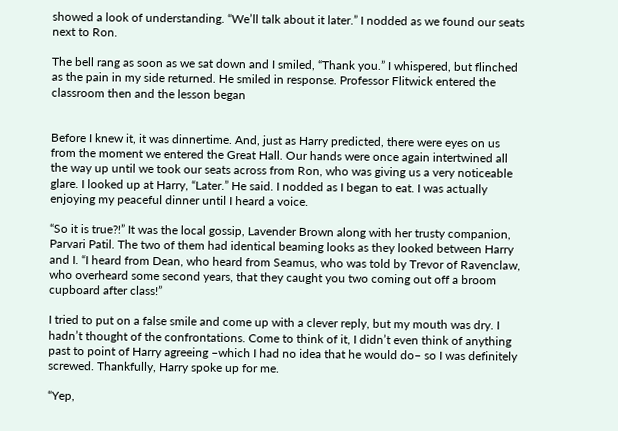showed a look of understanding. “We’ll talk about it later.” I nodded as we found our seats next to Ron.

The bell rang as soon as we sat down and I smiled, “Thank you.” I whispered, but flinched as the pain in my side returned. He smiled in response. Professor Flitwick entered the classroom then and the lesson began


Before I knew it, it was dinnertime. And, just as Harry predicted, there were eyes on us from the moment we entered the Great Hall. Our hands were once again intertwined all the way up until we took our seats across from Ron, who was giving us a very noticeable glare. I looked up at Harry, “Later.” He said. I nodded as I began to eat. I was actually enjoying my peaceful dinner until I heard a voice.

“So it is true?!” It was the local gossip, Lavender Brown along with her trusty companion, Parvari Patil. The two of them had identical beaming looks as they looked between Harry and I. “I heard from Dean, who heard from Seamus, who was told by Trevor of Ravenclaw, who overheard some second years, that they caught you two coming out off a broom cupboard after class!”

I tried to put on a false smile and come up with a clever reply, but my mouth was dry. I hadn’t thought of the confrontations. Come to think of it, I didn’t even think of anything past to point of Harry agreeing –which I had no idea that he would do– so I was definitely screwed. Thankfully, Harry spoke up for me.

“Yep,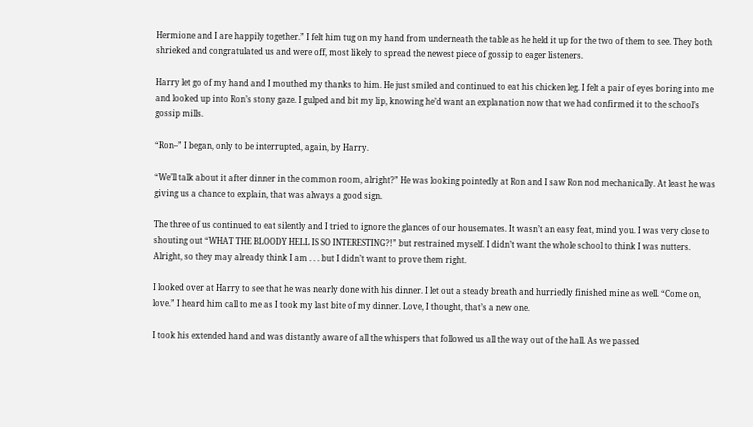Hermione and I are happily together.” I felt him tug on my hand from underneath the table as he held it up for the two of them to see. They both shrieked and congratulated us and were off, most likely to spread the newest piece of gossip to eager listeners.

Harry let go of my hand and I mouthed my thanks to him. He just smiled and continued to eat his chicken leg. I felt a pair of eyes boring into me and looked up into Ron’s stony gaze. I gulped and bit my lip, knowing he’d want an explanation now that we had confirmed it to the school’s gossip mills.

“Ron–” I began, only to be interrupted, again, by Harry.

“We’ll talk about it after dinner in the common room, alright?” He was looking pointedly at Ron and I saw Ron nod mechanically. At least he was giving us a chance to explain, that was always a good sign.

The three of us continued to eat silently and I tried to ignore the glances of our housemates. It wasn’t an easy feat, mind you. I was very close to shouting out “WHAT THE BLOODY HELL IS SO INTERESTING?!” but restrained myself. I didn’t want the whole school to think I was nutters. Alright, so they may already think I am . . . but I didn’t want to prove them right.

I looked over at Harry to see that he was nearly done with his dinner. I let out a steady breath and hurriedly finished mine as well. “Come on, love.” I heard him call to me as I took my last bite of my dinner. Love, I thought, that’s a new one.

I took his extended hand and was distantly aware of all the whispers that followed us all the way out of the hall. As we passed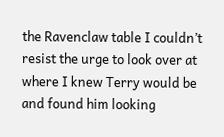the Ravenclaw table I couldn’t resist the urge to look over at where I knew Terry would be and found him looking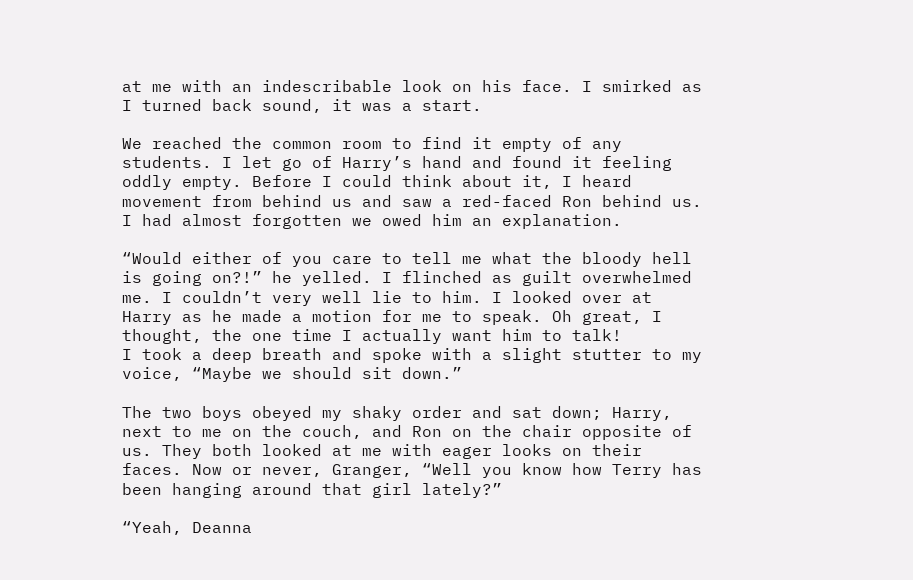at me with an indescribable look on his face. I smirked as I turned back sound, it was a start.

We reached the common room to find it empty of any students. I let go of Harry’s hand and found it feeling oddly empty. Before I could think about it, I heard movement from behind us and saw a red-faced Ron behind us. I had almost forgotten we owed him an explanation.

“Would either of you care to tell me what the bloody hell is going on?!” he yelled. I flinched as guilt overwhelmed me. I couldn’t very well lie to him. I looked over at Harry as he made a motion for me to speak. Oh great, I thought, the one time I actually want him to talk!
I took a deep breath and spoke with a slight stutter to my voice, “Maybe we should sit down.”

The two boys obeyed my shaky order and sat down; Harry, next to me on the couch, and Ron on the chair opposite of us. They both looked at me with eager looks on their faces. Now or never, Granger, “Well you know how Terry has been hanging around that girl lately?”

“Yeah, Deanna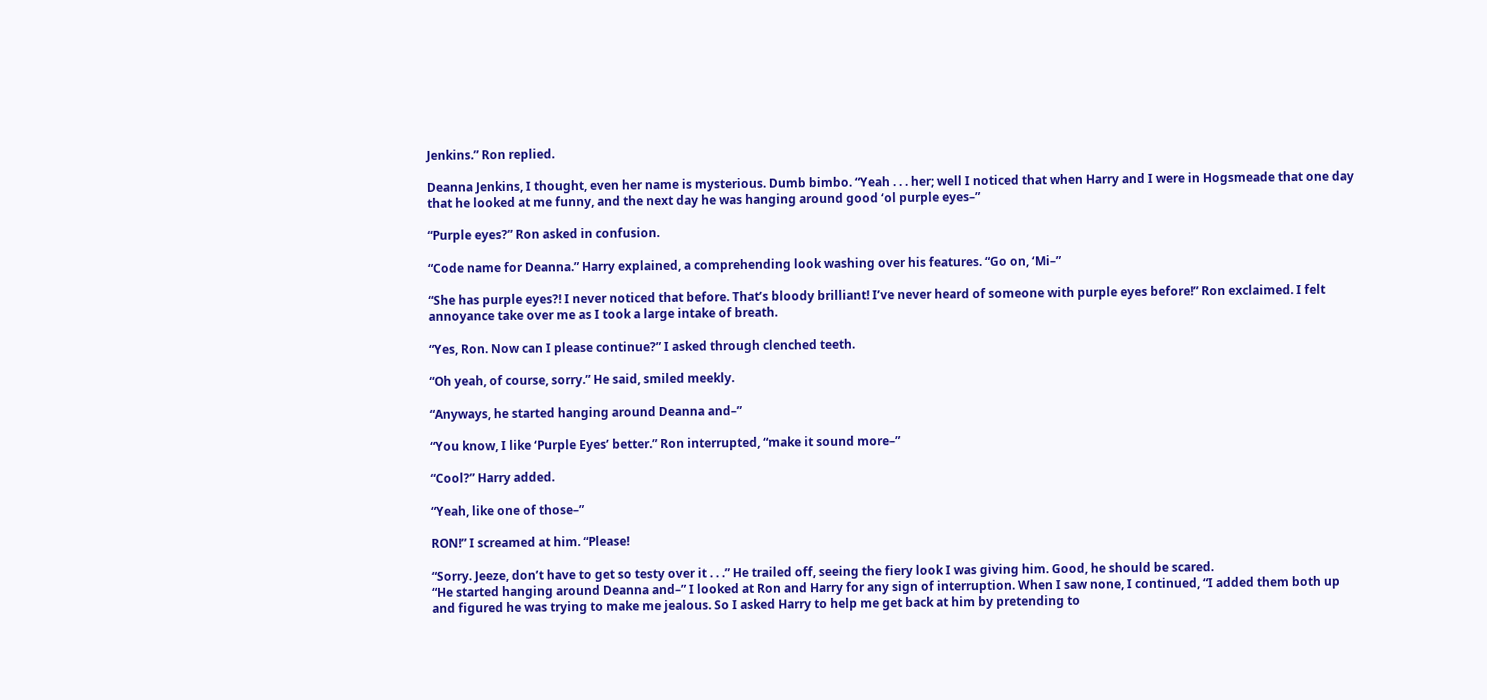Jenkins.” Ron replied.

Deanna Jenkins, I thought, even her name is mysterious. Dumb bimbo. “Yeah . . . her; well I noticed that when Harry and I were in Hogsmeade that one day that he looked at me funny, and the next day he was hanging around good ‘ol purple eyes–”

“Purple eyes?” Ron asked in confusion.

“Code name for Deanna.” Harry explained, a comprehending look washing over his features. “Go on, ‘Mi–”

“She has purple eyes?! I never noticed that before. That’s bloody brilliant! I’ve never heard of someone with purple eyes before!” Ron exclaimed. I felt annoyance take over me as I took a large intake of breath.

“Yes, Ron. Now can I please continue?” I asked through clenched teeth.

“Oh yeah, of course, sorry.” He said, smiled meekly.

“Anyways, he started hanging around Deanna and–”

“You know, I like ‘Purple Eyes’ better.” Ron interrupted, “make it sound more–”

“Cool?” Harry added.

“Yeah, like one of those–”

RON!” I screamed at him. “Please!

“Sorry. Jeeze, don’t have to get so testy over it . . .” He trailed off, seeing the fiery look I was giving him. Good, he should be scared.
“He started hanging around Deanna and–” I looked at Ron and Harry for any sign of interruption. When I saw none, I continued, “I added them both up and figured he was trying to make me jealous. So I asked Harry to help me get back at him by pretending to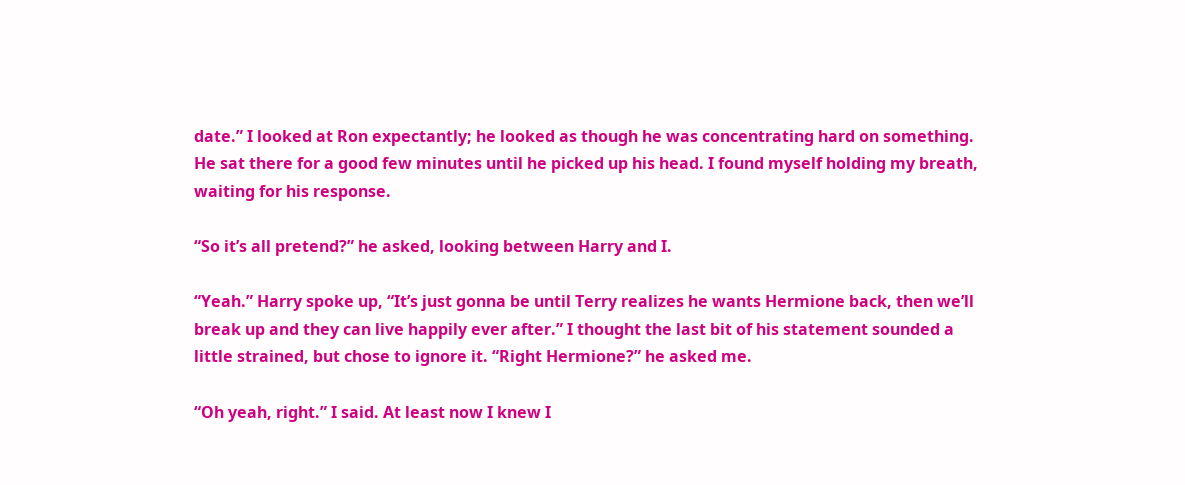date.” I looked at Ron expectantly; he looked as though he was concentrating hard on something. He sat there for a good few minutes until he picked up his head. I found myself holding my breath, waiting for his response.

“So it’s all pretend?” he asked, looking between Harry and I.

“Yeah.” Harry spoke up, “It’s just gonna be until Terry realizes he wants Hermione back, then we’ll break up and they can live happily ever after.” I thought the last bit of his statement sounded a little strained, but chose to ignore it. “Right Hermione?” he asked me.

“Oh yeah, right.” I said. At least now I knew I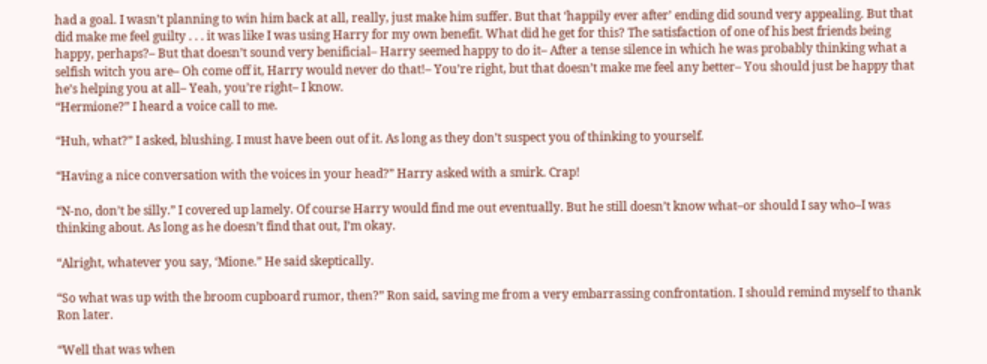had a goal. I wasn’t planning to win him back at all, really, just make him suffer. But that ‘happily ever after’ ending did sound very appealing. But that did make me feel guilty . . . it was like I was using Harry for my own benefit. What did he get for this? The satisfaction of one of his best friends being happy, perhaps?– But that doesn’t sound very benificial– Harry seemed happy to do it– After a tense silence in which he was probably thinking what a selfish witch you are– Oh come off it, Harry would never do that!– You’re right, but that doesn’t make me feel any better– You should just be happy that he’s helping you at all– Yeah, you’re right– I know.
“Hermione?” I heard a voice call to me.

“Huh, what?” I asked, blushing. I must have been out of it. As long as they don’t suspect you of thinking to yourself.

“Having a nice conversation with the voices in your head?” Harry asked with a smirk. Crap!

“N-no, don’t be silly.” I covered up lamely. Of course Harry would find me out eventually. But he still doesn’t know what–or should I say who–I was thinking about. As long as he doesn’t find that out, I’m okay.

“Alright, whatever you say, ‘Mione.” He said skeptically.

“So what was up with the broom cupboard rumor, then?” Ron said, saving me from a very embarrassing confrontation. I should remind myself to thank Ron later.

“Well that was when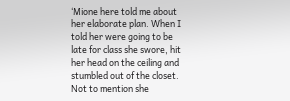‘Mione here told me about her elaborate plan. When I told her were going to be late for class she swore, hit her head on the ceiling and stumbled out of the closet. Not to mention she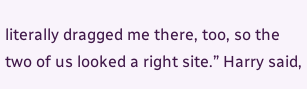literally dragged me there, too, so the two of us looked a right site.” Harry said,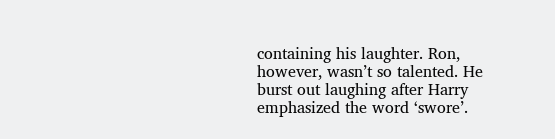containing his laughter. Ron, however, wasn’t so talented. He burst out laughing after Harry emphasized the word ‘swore’.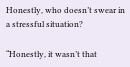Honestly, who doesn’t swear in a stressful situation?

“Honestly, it wasn’t that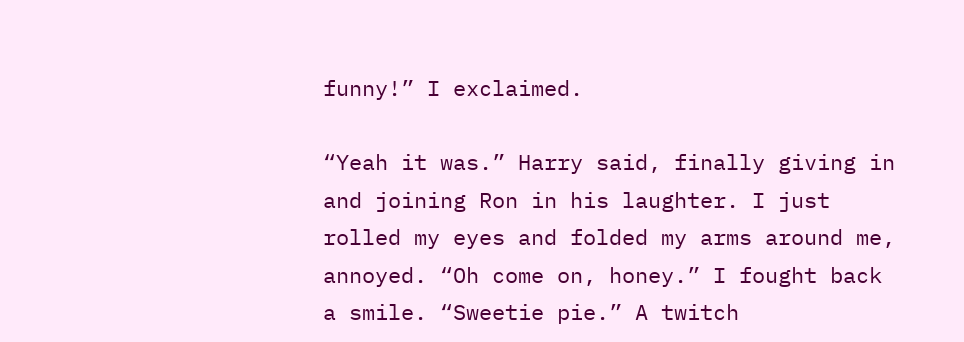funny!” I exclaimed.

“Yeah it was.” Harry said, finally giving in and joining Ron in his laughter. I just rolled my eyes and folded my arms around me, annoyed. “Oh come on, honey.” I fought back a smile. “Sweetie pie.” A twitch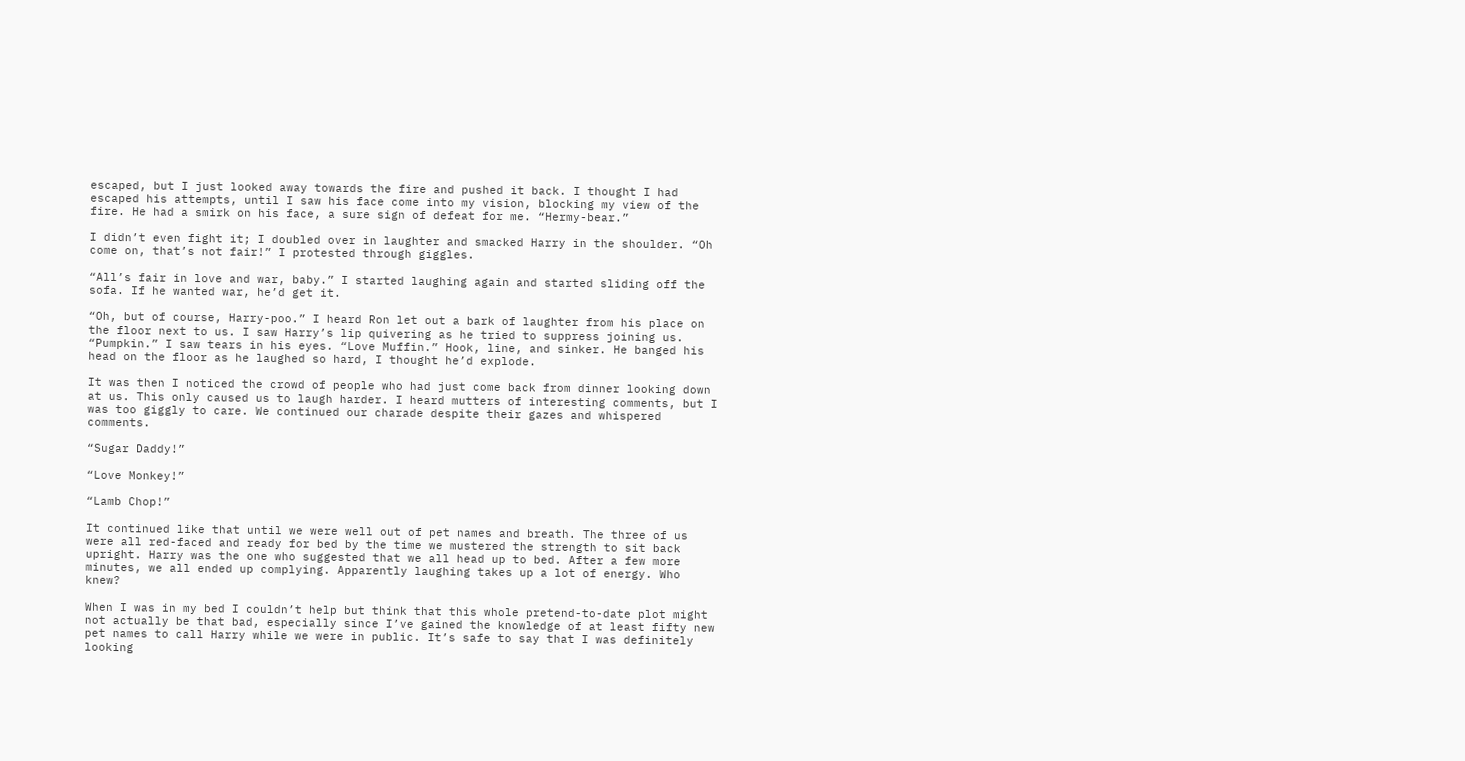escaped, but I just looked away towards the fire and pushed it back. I thought I had escaped his attempts, until I saw his face come into my vision, blocking my view of the fire. He had a smirk on his face, a sure sign of defeat for me. “Hermy-bear.”

I didn’t even fight it; I doubled over in laughter and smacked Harry in the shoulder. “Oh come on, that’s not fair!” I protested through giggles.

“All’s fair in love and war, baby.” I started laughing again and started sliding off the sofa. If he wanted war, he’d get it.

“Oh, but of course, Harry-poo.” I heard Ron let out a bark of laughter from his place on the floor next to us. I saw Harry’s lip quivering as he tried to suppress joining us. “Pumpkin.” I saw tears in his eyes. “Love Muffin.” Hook, line, and sinker. He banged his head on the floor as he laughed so hard, I thought he’d explode.

It was then I noticed the crowd of people who had just come back from dinner looking down at us. This only caused us to laugh harder. I heard mutters of interesting comments, but I was too giggly to care. We continued our charade despite their gazes and whispered comments.

“Sugar Daddy!”

“Love Monkey!”

“Lamb Chop!”

It continued like that until we were well out of pet names and breath. The three of us were all red-faced and ready for bed by the time we mustered the strength to sit back upright. Harry was the one who suggested that we all head up to bed. After a few more minutes, we all ended up complying. Apparently laughing takes up a lot of energy. Who knew?

When I was in my bed I couldn’t help but think that this whole pretend-to-date plot might not actually be that bad, especially since I’ve gained the knowledge of at least fifty new pet names to call Harry while we were in public. It’s safe to say that I was definitely looking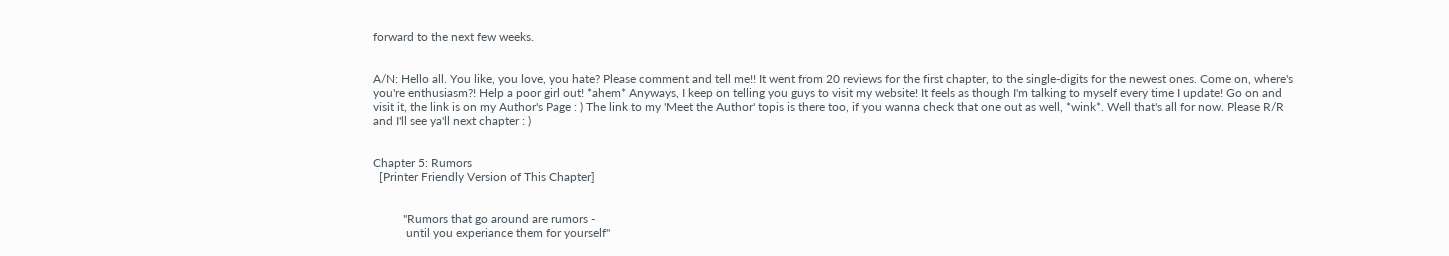forward to the next few weeks.


A/N: Hello all. You like, you love, you hate? Please comment and tell me!! It went from 20 reviews for the first chapter, to the single-digits for the newest ones. Come on, where's you're enthusiasm?! Help a poor girl out! *ahem* Anyways, I keep on telling you guys to visit my website! It feels as though I'm talking to myself every time I update! Go on and visit it, the link is on my Author's Page : ) The link to my 'Meet the Author' topis is there too, if you wanna check that one out as well, *wink*. Well that's all for now. Please R/R and I'll see ya'll next chapter : )


Chapter 5: Rumors
  [Printer Friendly Version of This Chapter]


          "Rumors that go around are rumors -
           until you experiance them for yourself"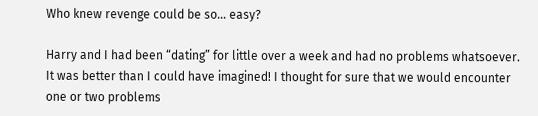Who knew revenge could be so… easy?

Harry and I had been “dating” for little over a week and had no problems whatsoever. It was better than I could have imagined! I thought for sure that we would encounter one or two problems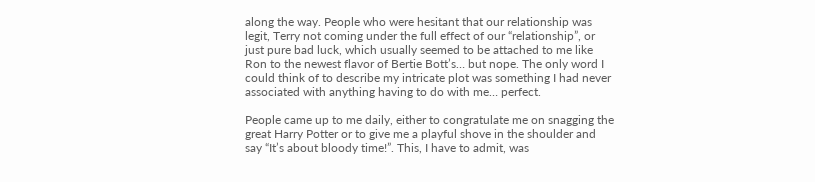along the way. People who were hesitant that our relationship was legit, Terry not coming under the full effect of our “relationship”, or just pure bad luck, which usually seemed to be attached to me like Ron to the newest flavor of Bertie Bott’s… but nope. The only word I could think of to describe my intricate plot was something I had never associated with anything having to do with me… perfect.

People came up to me daily, either to congratulate me on snagging the great Harry Potter or to give me a playful shove in the shoulder and say “It’s about bloody time!”. This, I have to admit, was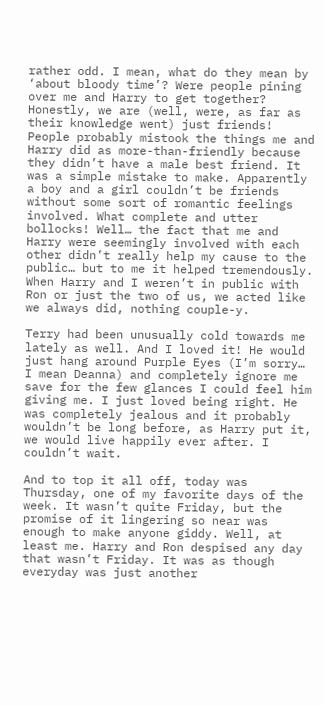rather odd. I mean, what do they mean by ‘about bloody time’? Were people pining over me and Harry to get together? Honestly, we are (well, were, as far as their knowledge went) just friends! People probably mistook the things me and Harry did as more-than-friendly because they didn’t have a male best friend. It was a simple mistake to make. Apparently a boy and a girl couldn’t be friends without some sort of romantic feelings involved. What complete and utter bollocks! Well… the fact that me and Harry were seemingly involved with each other didn’t really help my cause to the public… but to me it helped tremendously. When Harry and I weren’t in public with Ron or just the two of us, we acted like we always did, nothing couple-y.

Terry had been unusually cold towards me lately as well. And I loved it! He would just hang around Purple Eyes (I’m sorry… I mean Deanna) and completely ignore me save for the few glances I could feel him giving me. I just loved being right. He was completely jealous and it probably wouldn’t be long before, as Harry put it, we would live happily ever after. I couldn’t wait.

And to top it all off, today was Thursday, one of my favorite days of the week. It wasn’t quite Friday, but the promise of it lingering so near was enough to make anyone giddy. Well, at least me. Harry and Ron despised any day that wasn’t Friday. It was as though everyday was just another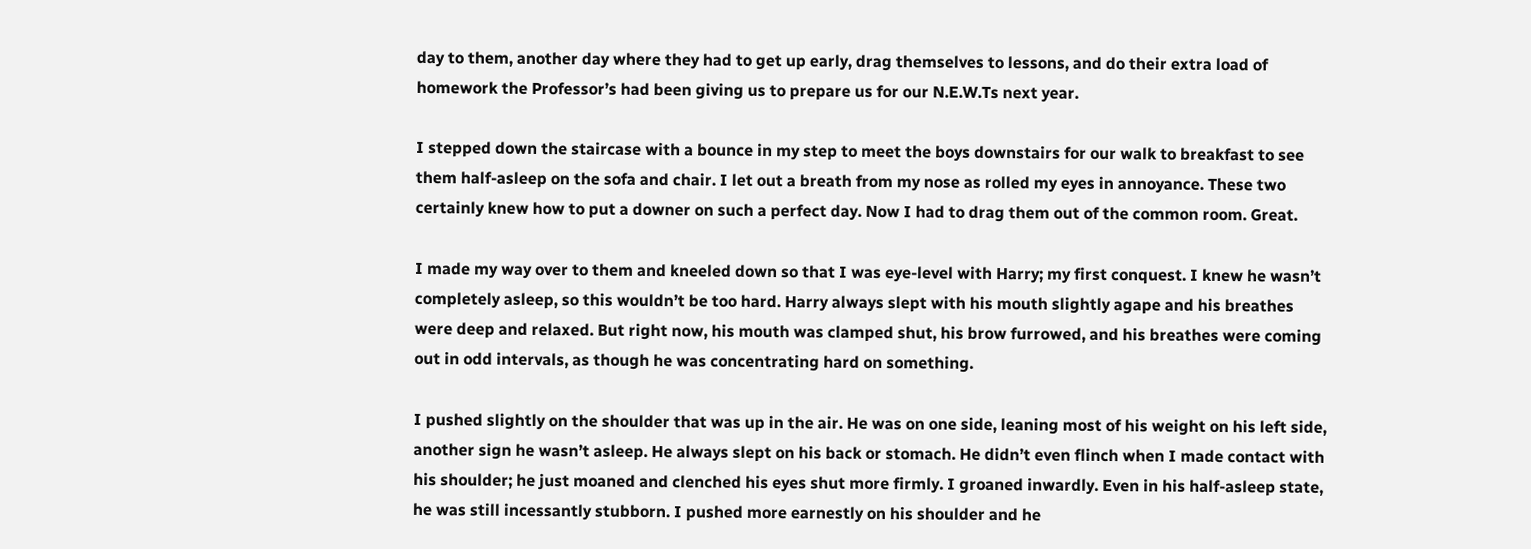day to them, another day where they had to get up early, drag themselves to lessons, and do their extra load of homework the Professor’s had been giving us to prepare us for our N.E.W.Ts next year.

I stepped down the staircase with a bounce in my step to meet the boys downstairs for our walk to breakfast to see them half-asleep on the sofa and chair. I let out a breath from my nose as rolled my eyes in annoyance. These two certainly knew how to put a downer on such a perfect day. Now I had to drag them out of the common room. Great.

I made my way over to them and kneeled down so that I was eye-level with Harry; my first conquest. I knew he wasn’t completely asleep, so this wouldn’t be too hard. Harry always slept with his mouth slightly agape and his breathes were deep and relaxed. But right now, his mouth was clamped shut, his brow furrowed, and his breathes were coming out in odd intervals, as though he was concentrating hard on something.

I pushed slightly on the shoulder that was up in the air. He was on one side, leaning most of his weight on his left side, another sign he wasn’t asleep. He always slept on his back or stomach. He didn’t even flinch when I made contact with his shoulder; he just moaned and clenched his eyes shut more firmly. I groaned inwardly. Even in his half-asleep state, he was still incessantly stubborn. I pushed more earnestly on his shoulder and he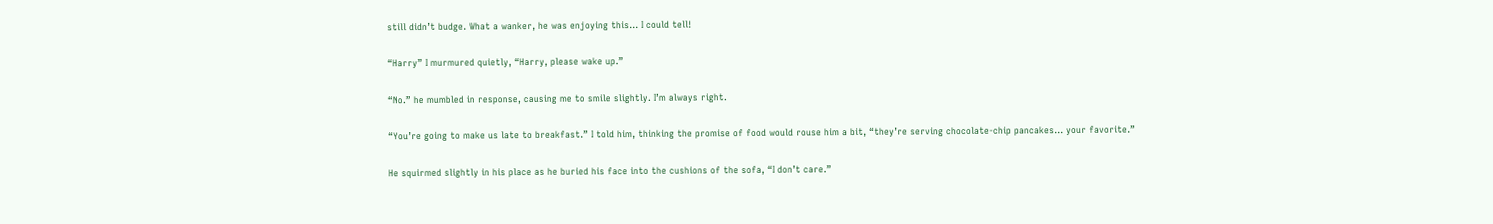still didn’t budge. What a wanker, he was enjoying this… I could tell!

“Harry” I murmured quietly, “Harry, please wake up.”

“No.” he mumbled in response, causing me to smile slightly. I’m always right.

“You’re going to make us late to breakfast.” I told him, thinking the promise of food would rouse him a bit, “they’re serving chocolate-chip pancakes… your favorite.”

He squirmed slightly in his place as he buried his face into the cushions of the sofa, “I don’t care.”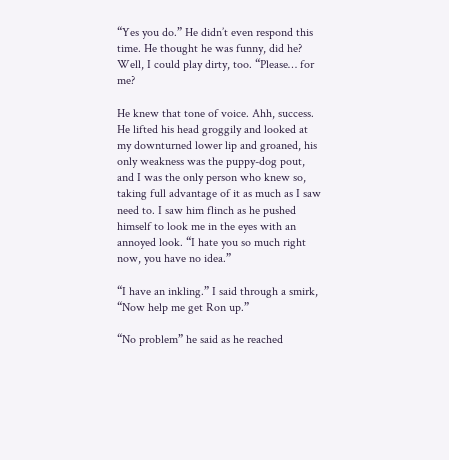“Yes you do.” He didn’t even respond this time. He thought he was funny, did he? Well, I could play dirty, too. “Please… for me?

He knew that tone of voice. Ahh, success. He lifted his head groggily and looked at my downturned lower lip and groaned, his only weakness was the puppy-dog pout, and I was the only person who knew so, taking full advantage of it as much as I saw need to. I saw him flinch as he pushed himself to look me in the eyes with an annoyed look. “I hate you so much right now, you have no idea.”

“I have an inkling.” I said through a smirk, “Now help me get Ron up.”

“No problem” he said as he reached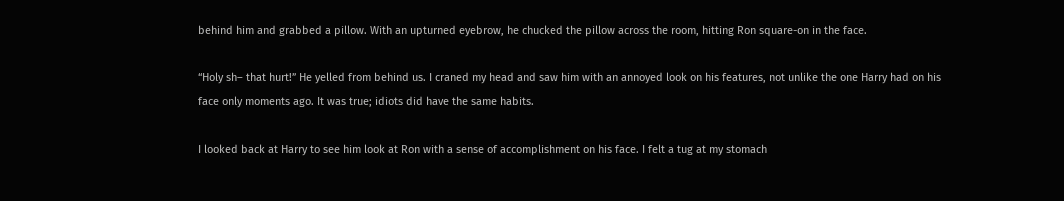behind him and grabbed a pillow. With an upturned eyebrow, he chucked the pillow across the room, hitting Ron square-on in the face.

“Holy sh– that hurt!” He yelled from behind us. I craned my head and saw him with an annoyed look on his features, not unlike the one Harry had on his face only moments ago. It was true; idiots did have the same habits.

I looked back at Harry to see him look at Ron with a sense of accomplishment on his face. I felt a tug at my stomach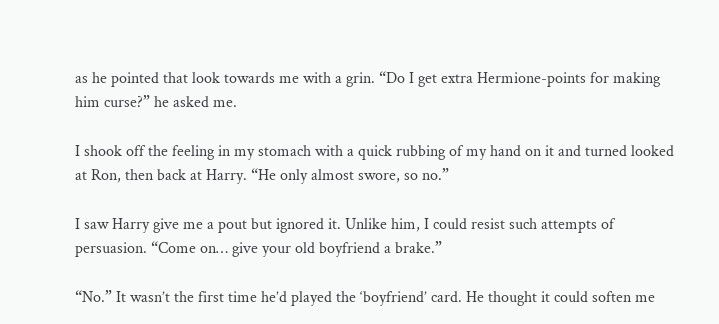as he pointed that look towards me with a grin. “Do I get extra Hermione-points for making him curse?” he asked me.

I shook off the feeling in my stomach with a quick rubbing of my hand on it and turned looked at Ron, then back at Harry. “He only almost swore, so no.”

I saw Harry give me a pout but ignored it. Unlike him, I could resist such attempts of persuasion. “Come on… give your old boyfriend a brake.”

“No.” It wasn’t the first time he’d played the ‘boyfriend’ card. He thought it could soften me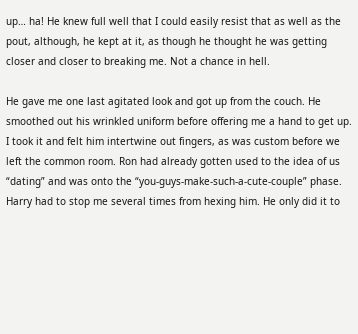up… ha! He knew full well that I could easily resist that as well as the pout, although, he kept at it, as though he thought he was getting closer and closer to breaking me. Not a chance in hell.

He gave me one last agitated look and got up from the couch. He smoothed out his wrinkled uniform before offering me a hand to get up. I took it and felt him intertwine out fingers, as was custom before we left the common room. Ron had already gotten used to the idea of us “dating” and was onto the “you-guys-make-such-a-cute-couple” phase. Harry had to stop me several times from hexing him. He only did it to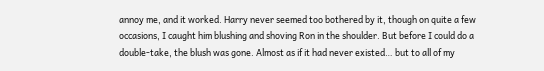annoy me, and it worked. Harry never seemed too bothered by it, though on quite a few occasions, I caught him blushing and shoving Ron in the shoulder. But before I could do a double-take, the blush was gone. Almost as if it had never existed… but to all of my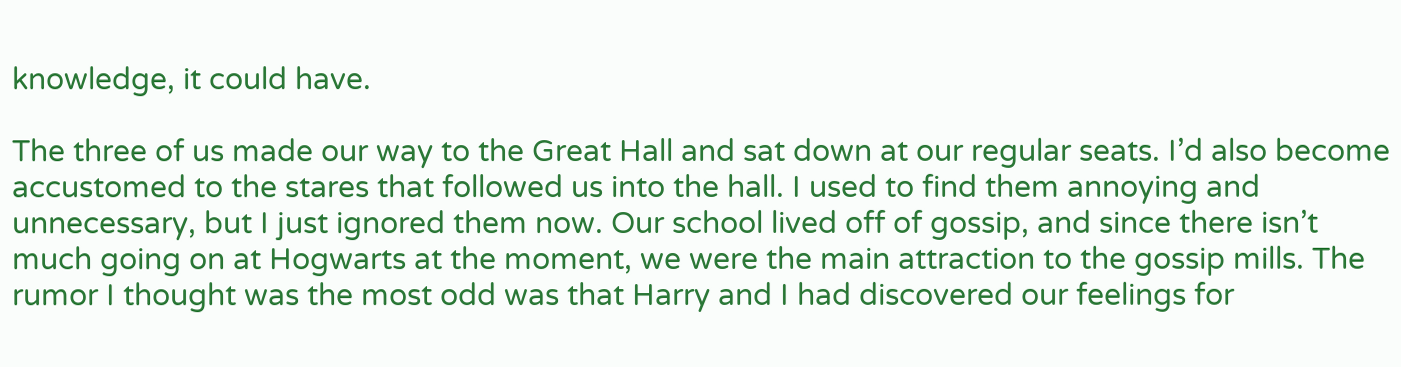knowledge, it could have.

The three of us made our way to the Great Hall and sat down at our regular seats. I’d also become accustomed to the stares that followed us into the hall. I used to find them annoying and unnecessary, but I just ignored them now. Our school lived off of gossip, and since there isn’t much going on at Hogwarts at the moment, we were the main attraction to the gossip mills. The rumor I thought was the most odd was that Harry and I had discovered our feelings for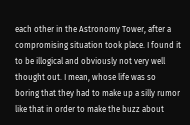each other in the Astronomy Tower, after a compromising situation took place. I found it to be illogical and obviously not very well thought out. I mean, whose life was so boring that they had to make up a silly rumor like that in order to make the buzz about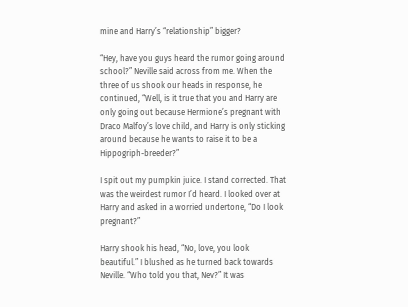mine and Harry’s “relationship” bigger?

“Hey, have you guys heard the rumor going around school?” Neville said across from me. When the three of us shook our heads in response, he continued, “Well, is it true that you and Harry are only going out because Hermione’s pregnant with Draco Malfoy’s love child, and Harry is only sticking around because he wants to raise it to be a Hippogriph-breeder?”

I spit out my pumpkin juice. I stand corrected. That was the weirdest rumor I’d heard. I looked over at Harry and asked in a worried undertone, “Do I look pregnant?”

Harry shook his head, “No, love, you look beautiful.” I blushed as he turned back towards Neville. “Who told you that, Nev?” It was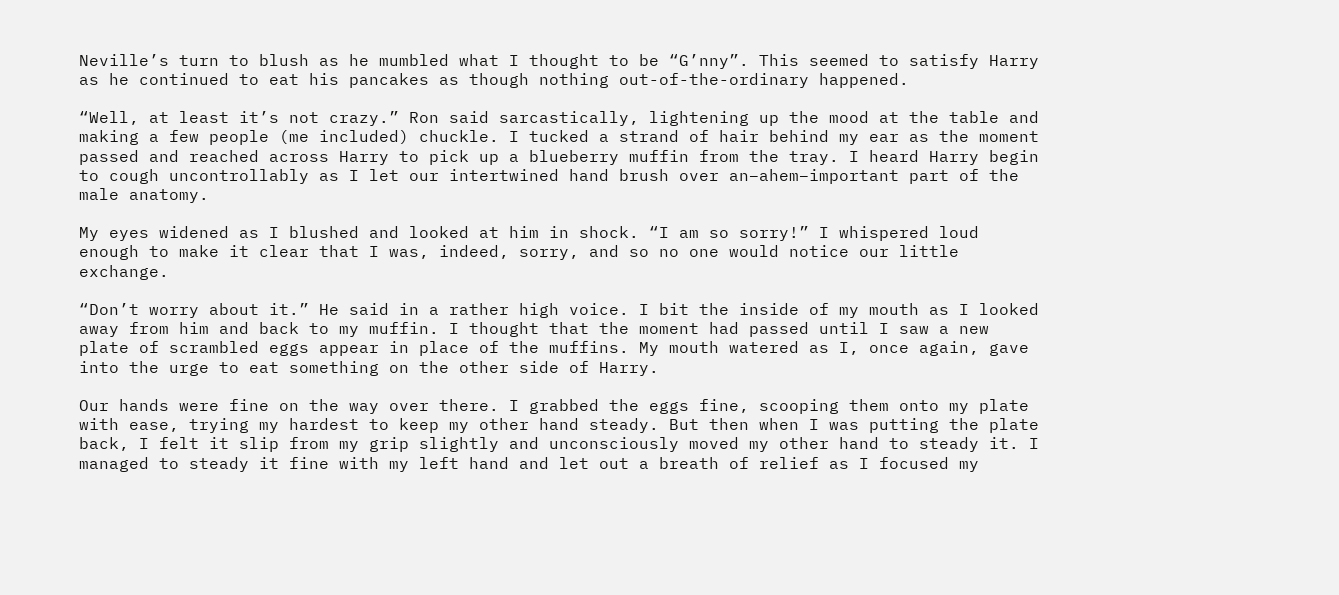Neville’s turn to blush as he mumbled what I thought to be “G’nny”. This seemed to satisfy Harry as he continued to eat his pancakes as though nothing out-of-the-ordinary happened.

“Well, at least it’s not crazy.” Ron said sarcastically, lightening up the mood at the table and making a few people (me included) chuckle. I tucked a strand of hair behind my ear as the moment passed and reached across Harry to pick up a blueberry muffin from the tray. I heard Harry begin to cough uncontrollably as I let our intertwined hand brush over an–ahem–important part of the male anatomy.

My eyes widened as I blushed and looked at him in shock. “I am so sorry!” I whispered loud enough to make it clear that I was, indeed, sorry, and so no one would notice our little exchange.

“Don’t worry about it.” He said in a rather high voice. I bit the inside of my mouth as I looked away from him and back to my muffin. I thought that the moment had passed until I saw a new plate of scrambled eggs appear in place of the muffins. My mouth watered as I, once again, gave into the urge to eat something on the other side of Harry.

Our hands were fine on the way over there. I grabbed the eggs fine, scooping them onto my plate with ease, trying my hardest to keep my other hand steady. But then when I was putting the plate back, I felt it slip from my grip slightly and unconsciously moved my other hand to steady it. I managed to steady it fine with my left hand and let out a breath of relief as I focused my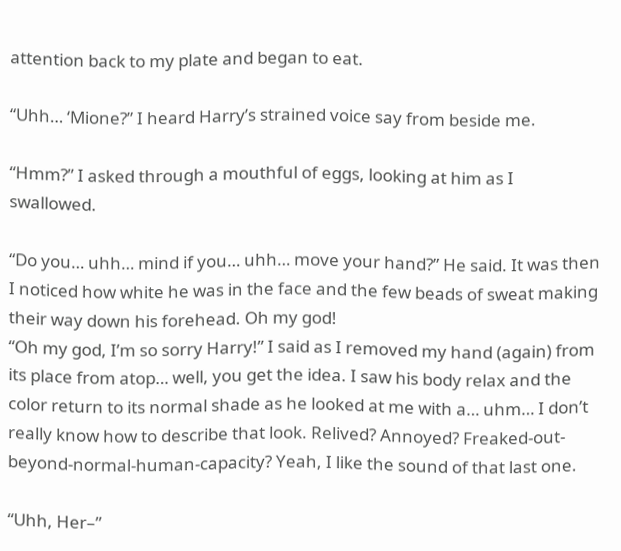attention back to my plate and began to eat.

“Uhh… ‘Mione?” I heard Harry’s strained voice say from beside me.

“Hmm?” I asked through a mouthful of eggs, looking at him as I swallowed.

“Do you… uhh… mind if you… uhh… move your hand?” He said. It was then I noticed how white he was in the face and the few beads of sweat making their way down his forehead. Oh my god!
“Oh my god, I’m so sorry Harry!” I said as I removed my hand (again) from its place from atop… well, you get the idea. I saw his body relax and the color return to its normal shade as he looked at me with a… uhm… I don’t really know how to describe that look. Relived? Annoyed? Freaked-out-beyond-normal-human-capacity? Yeah, I like the sound of that last one.

“Uhh, Her–”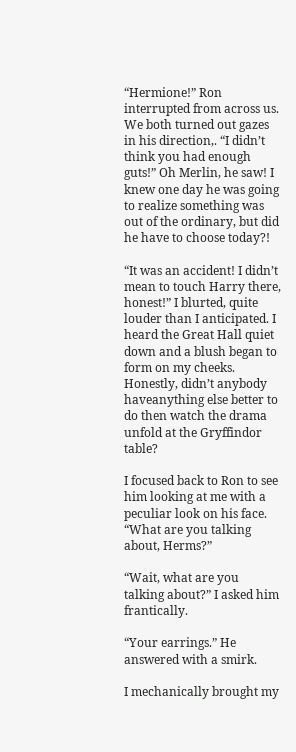“Hermione!” Ron interrupted from across us. We both turned out gazes in his direction,. “I didn’t think you had enough guts!” Oh Merlin, he saw! I knew one day he was going to realize something was out of the ordinary, but did he have to choose today?!

“It was an accident! I didn’t mean to touch Harry there, honest!” I blurted, quite louder than I anticipated. I heard the Great Hall quiet down and a blush began to form on my cheeks. Honestly, didn’t anybody haveanything else better to do then watch the drama unfold at the Gryffindor table?

I focused back to Ron to see him looking at me with a peculiar look on his face. “What are you talking about, Herms?”

“Wait, what are you talking about?” I asked him frantically.

“Your earrings.” He answered with a smirk.

I mechanically brought my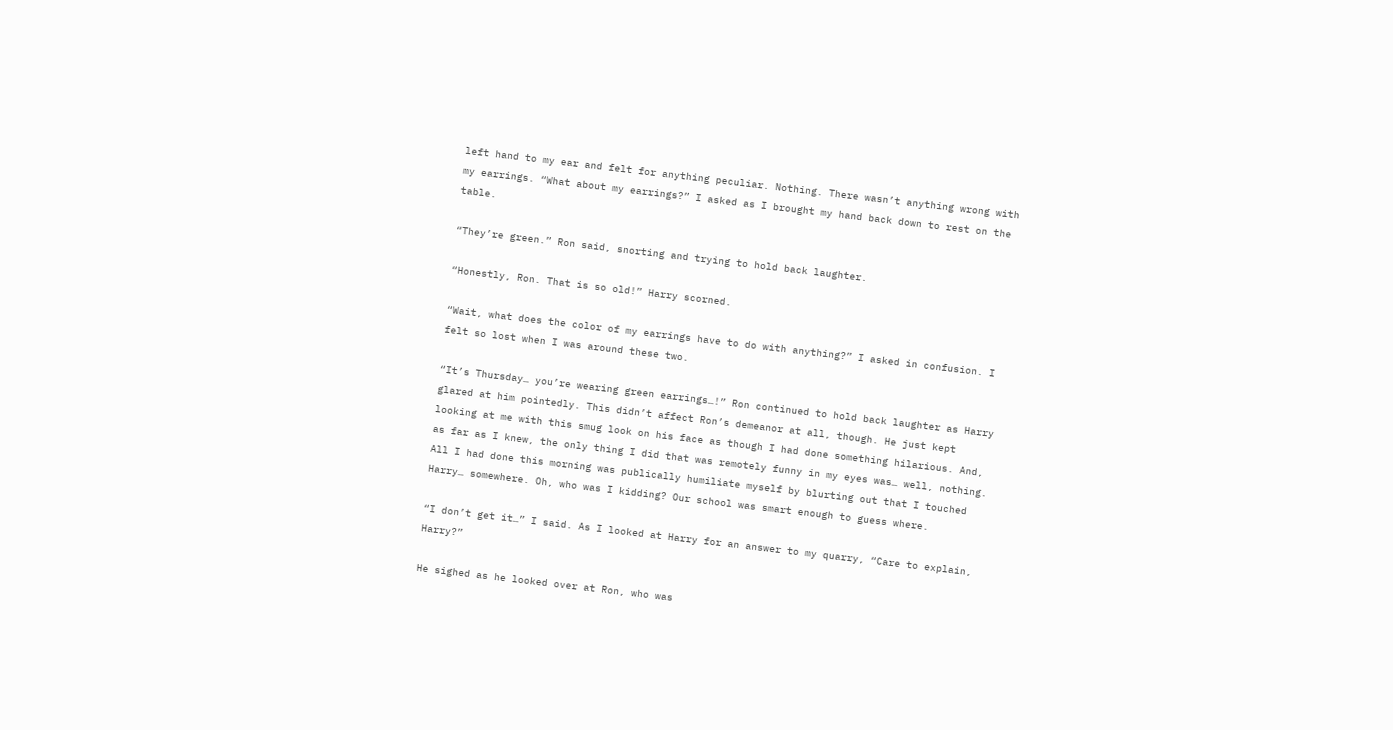left hand to my ear and felt for anything peculiar. Nothing. There wasn’t anything wrong with my earrings. “What about my earrings?” I asked as I brought my hand back down to rest on the table.

“They’re green.” Ron said, snorting and trying to hold back laughter.

“Honestly, Ron. That is so old!” Harry scorned.

“Wait, what does the color of my earrings have to do with anything?” I asked in confusion. I felt so lost when I was around these two.

“It’s Thursday… you’re wearing green earrings…!” Ron continued to hold back laughter as Harry glared at him pointedly. This didn’t affect Ron’s demeanor at all, though. He just kept looking at me with this smug look on his face as though I had done something hilarious. And, as far as I knew, the only thing I did that was remotely funny in my eyes was… well, nothing. All I had done this morning was publically humiliate myself by blurting out that I touched Harry… somewhere. Oh, who was I kidding? Our school was smart enough to guess where.

“I don’t get it…” I said. As I looked at Harry for an answer to my quarry, “Care to explain, Harry?”

He sighed as he looked over at Ron, who was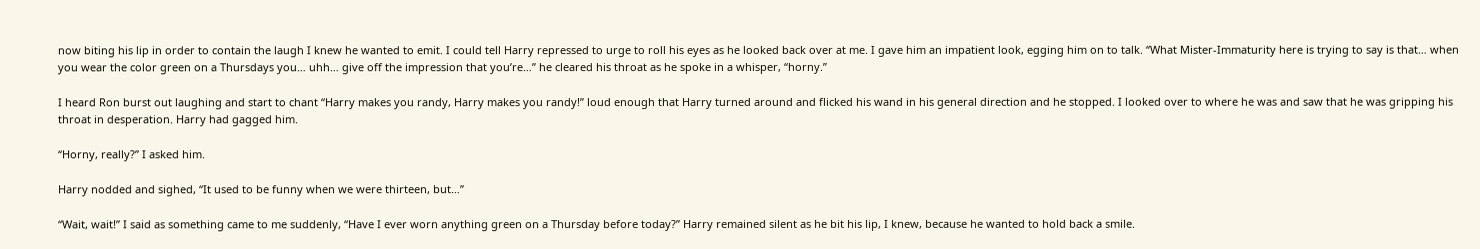now biting his lip in order to contain the laugh I knew he wanted to emit. I could tell Harry repressed to urge to roll his eyes as he looked back over at me. I gave him an impatient look, egging him on to talk. “What Mister-Immaturity here is trying to say is that… when you wear the color green on a Thursdays you… uhh… give off the impression that you’re…” he cleared his throat as he spoke in a whisper, “horny.”

I heard Ron burst out laughing and start to chant “Harry makes you randy, Harry makes you randy!” loud enough that Harry turned around and flicked his wand in his general direction and he stopped. I looked over to where he was and saw that he was gripping his throat in desperation. Harry had gagged him.

“Horny, really?” I asked him.

Harry nodded and sighed, “It used to be funny when we were thirteen, but…”

“Wait, wait!” I said as something came to me suddenly, “Have I ever worn anything green on a Thursday before today?” Harry remained silent as he bit his lip, I knew, because he wanted to hold back a smile.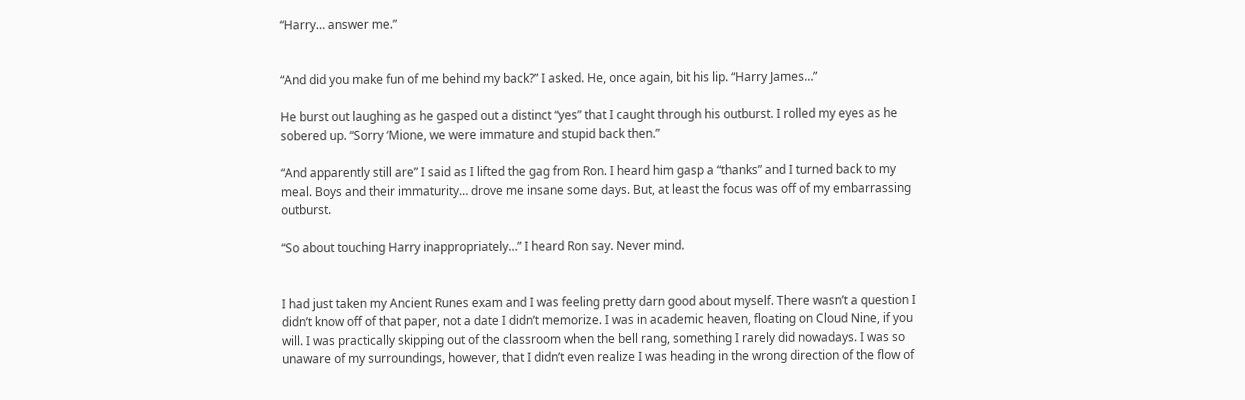“Harry… answer me.”


“And did you make fun of me behind my back?” I asked. He, once again, bit his lip. “Harry James…”

He burst out laughing as he gasped out a distinct “yes” that I caught through his outburst. I rolled my eyes as he sobered up. “Sorry ‘Mione, we were immature and stupid back then.”

“And apparently still are” I said as I lifted the gag from Ron. I heard him gasp a “thanks” and I turned back to my meal. Boys and their immaturity… drove me insane some days. But, at least the focus was off of my embarrassing outburst.

“So about touching Harry inappropriately…” I heard Ron say. Never mind.


I had just taken my Ancient Runes exam and I was feeling pretty darn good about myself. There wasn’t a question I didn’t know off of that paper, not a date I didn’t memorize. I was in academic heaven, floating on Cloud Nine, if you will. I was practically skipping out of the classroom when the bell rang, something I rarely did nowadays. I was so unaware of my surroundings, however, that I didn’t even realize I was heading in the wrong direction of the flow of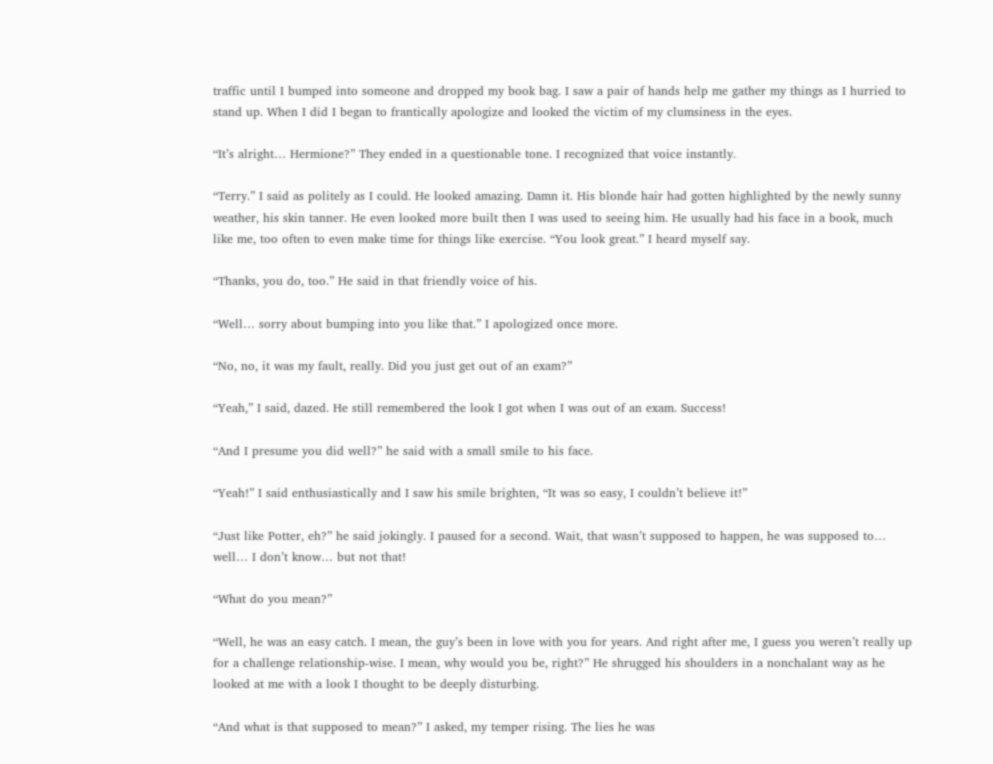traffic until I bumped into someone and dropped my book bag. I saw a pair of hands help me gather my things as I hurried to stand up. When I did I began to frantically apologize and looked the victim of my clumsiness in the eyes.

“It’s alright… Hermione?” They ended in a questionable tone. I recognized that voice instantly.

“Terry.” I said as politely as I could. He looked amazing. Damn it. His blonde hair had gotten highlighted by the newly sunny weather, his skin tanner. He even looked more built then I was used to seeing him. He usually had his face in a book, much like me, too often to even make time for things like exercise. “You look great.” I heard myself say.

“Thanks, you do, too.” He said in that friendly voice of his.

“Well… sorry about bumping into you like that.” I apologized once more.

“No, no, it was my fault, really. Did you just get out of an exam?”

“Yeah,” I said, dazed. He still remembered the look I got when I was out of an exam. Success!

“And I presume you did well?” he said with a small smile to his face.

“Yeah!” I said enthusiastically and I saw his smile brighten, “It was so easy, I couldn’t believe it!”

“Just like Potter, eh?” he said jokingly. I paused for a second. Wait, that wasn’t supposed to happen, he was supposed to… well… I don’t know… but not that!

“What do you mean?”

“Well, he was an easy catch. I mean, the guy’s been in love with you for years. And right after me, I guess you weren’t really up for a challenge relationship-wise. I mean, why would you be, right?” He shrugged his shoulders in a nonchalant way as he looked at me with a look I thought to be deeply disturbing.

“And what is that supposed to mean?” I asked, my temper rising. The lies he was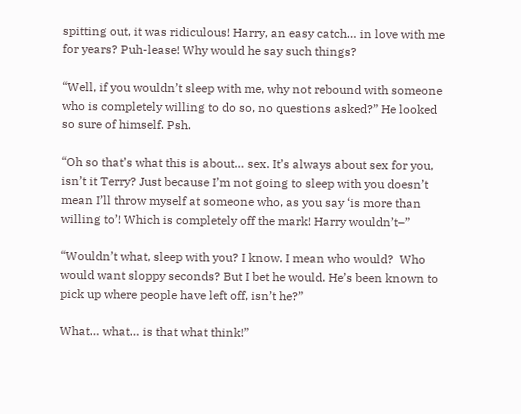spitting out, it was ridiculous! Harry, an easy catch… in love with me for years? Puh-lease! Why would he say such things?

“Well, if you wouldn’t sleep with me, why not rebound with someone who is completely willing to do so, no questions asked?” He looked so sure of himself. Psh.

“Oh so that’s what this is about… sex. It’s always about sex for you, isn’t it Terry? Just because I’m not going to sleep with you doesn’t mean I’ll throw myself at someone who, as you say ‘is more than willing to’! Which is completely off the mark! Harry wouldn’t–”

“Wouldn’t what, sleep with you? I know. I mean who would?  Who would want sloppy seconds? But I bet he would. He’s been known to pick up where people have left off, isn’t he?”

What… what… is that what think!”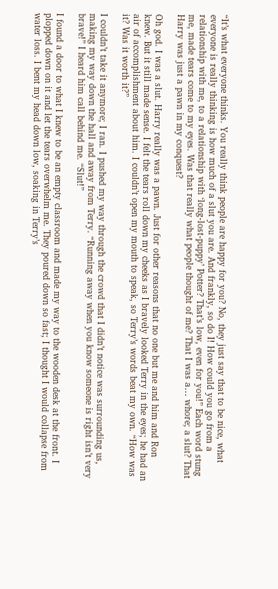“It’s what everyone thinks. You really think people are happy for you? No, they just say that to be nice, what everyone is really thinking is how much of a slut you are. And frankly, so do I! How could you go from a relationship with me, to a relationship with ‘long-lost-puppy’ Potter? That’s low, even for you!” Each word stung me, made tears come to my eyes. Was that really what people thought of me? That I was a… whore; a slut? That Harry was just a pawn in my conquest?

Oh god. I was a slut. Harry really was a pawn. Just for other reasons that no one but me and him and Ron knew. But it still made sense. I felt the tears roll down my cheeks as I bravely looked Terry in the eyes; he had an air of accomplishment about him. I couldn’t open my mouth to speak, so Terry’s words beat my own. “How was it? Was it worth it?”

I couldn’t take it anymore; I ran. I pushed my way through the crowd that I didn’t notice was surrounding us, making my way down the hall and away from Terry. “Running away when you know someone is right isn’t very brave!” I heard him call behind me. “Slut!”

I found a door to what I knew to be an empty classroom and made my way to the wooden desk at the front. I plopped down on it and let the tears overwhelm me. They poured down so fast; I thought I would collapse from water loss. I bent my head down low, soaking in Terry’s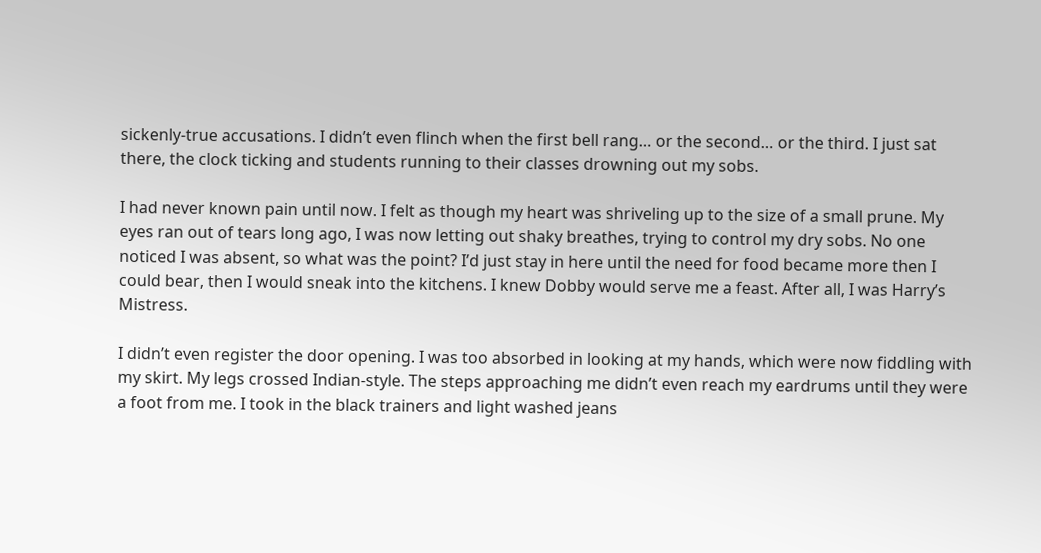sickenly-true accusations. I didn’t even flinch when the first bell rang… or the second… or the third. I just sat there, the clock ticking and students running to their classes drowning out my sobs.

I had never known pain until now. I felt as though my heart was shriveling up to the size of a small prune. My eyes ran out of tears long ago, I was now letting out shaky breathes, trying to control my dry sobs. No one noticed I was absent, so what was the point? I’d just stay in here until the need for food became more then I could bear, then I would sneak into the kitchens. I knew Dobby would serve me a feast. After all, I was Harry’s Mistress.

I didn’t even register the door opening. I was too absorbed in looking at my hands, which were now fiddling with my skirt. My legs crossed Indian-style. The steps approaching me didn’t even reach my eardrums until they were a foot from me. I took in the black trainers and light washed jeans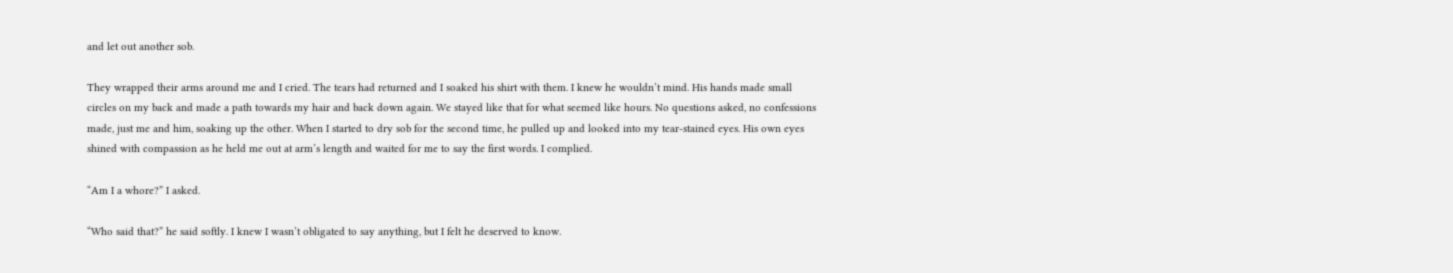and let out another sob.

They wrapped their arms around me and I cried. The tears had returned and I soaked his shirt with them. I knew he wouldn’t mind. His hands made small circles on my back and made a path towards my hair and back down again. We stayed like that for what seemed like hours. No questions asked, no confessions made, just me and him, soaking up the other. When I started to dry sob for the second time, he pulled up and looked into my tear-stained eyes. His own eyes shined with compassion as he held me out at arm’s length and waited for me to say the first words. I complied.

“Am I a whore?” I asked.

“Who said that?” he said softly. I knew I wasn’t obligated to say anything, but I felt he deserved to know.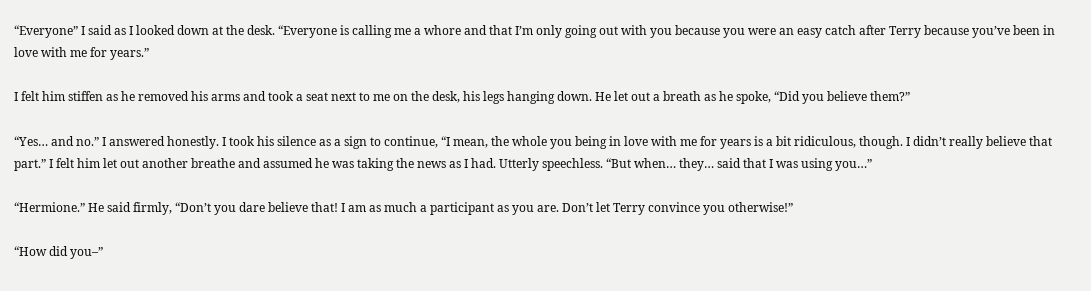“Everyone” I said as I looked down at the desk. “Everyone is calling me a whore and that I’m only going out with you because you were an easy catch after Terry because you’ve been in love with me for years.”

I felt him stiffen as he removed his arms and took a seat next to me on the desk, his legs hanging down. He let out a breath as he spoke, “Did you believe them?”

“Yes… and no.” I answered honestly. I took his silence as a sign to continue, “I mean, the whole you being in love with me for years is a bit ridiculous, though. I didn’t really believe that part.” I felt him let out another breathe and assumed he was taking the news as I had. Utterly speechless. “But when… they… said that I was using you…”

“Hermione.” He said firmly, “Don’t you dare believe that! I am as much a participant as you are. Don’t let Terry convince you otherwise!”

“How did you–”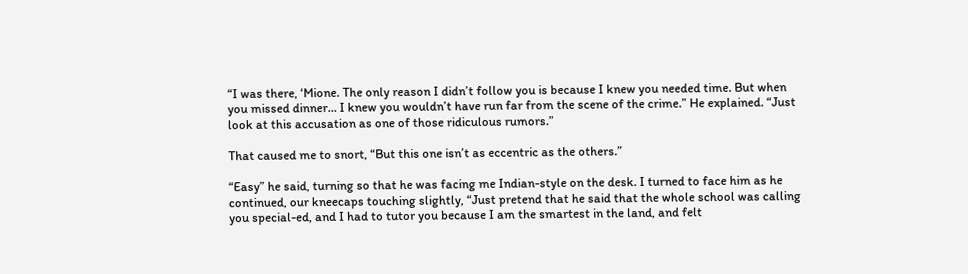“I was there, ‘Mione. The only reason I didn’t follow you is because I knew you needed time. But when you missed dinner… I knew you wouldn’t have run far from the scene of the crime.” He explained. “Just look at this accusation as one of those ridiculous rumors.”

That caused me to snort, “But this one isn’t as eccentric as the others.”

“Easy” he said, turning so that he was facing me Indian-style on the desk. I turned to face him as he continued, our kneecaps touching slightly, “Just pretend that he said that the whole school was calling you special-ed, and I had to tutor you because I am the smartest in the land, and felt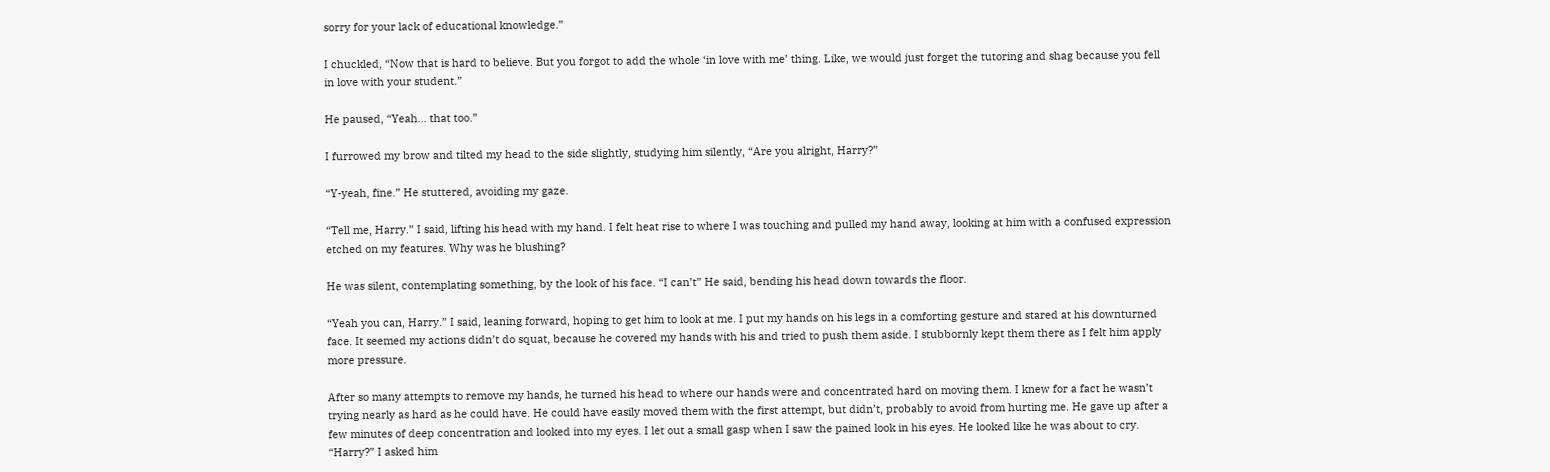sorry for your lack of educational knowledge.”

I chuckled, “Now that is hard to believe. But you forgot to add the whole ‘in love with me’ thing. Like, we would just forget the tutoring and shag because you fell in love with your student.”

He paused, “Yeah… that too.”

I furrowed my brow and tilted my head to the side slightly, studying him silently, “Are you alright, Harry?”

“Y-yeah, fine.” He stuttered, avoiding my gaze.

“Tell me, Harry.” I said, lifting his head with my hand. I felt heat rise to where I was touching and pulled my hand away, looking at him with a confused expression etched on my features. Why was he blushing?

He was silent, contemplating something, by the look of his face. “I can’t” He said, bending his head down towards the floor.

“Yeah you can, Harry.” I said, leaning forward, hoping to get him to look at me. I put my hands on his legs in a comforting gesture and stared at his downturned face. It seemed my actions didn’t do squat, because he covered my hands with his and tried to push them aside. I stubbornly kept them there as I felt him apply more pressure.

After so many attempts to remove my hands, he turned his head to where our hands were and concentrated hard on moving them. I knew for a fact he wasn’t trying nearly as hard as he could have. He could have easily moved them with the first attempt, but didn’t, probably to avoid from hurting me. He gave up after a few minutes of deep concentration and looked into my eyes. I let out a small gasp when I saw the pained look in his eyes. He looked like he was about to cry. “Harry?” I asked him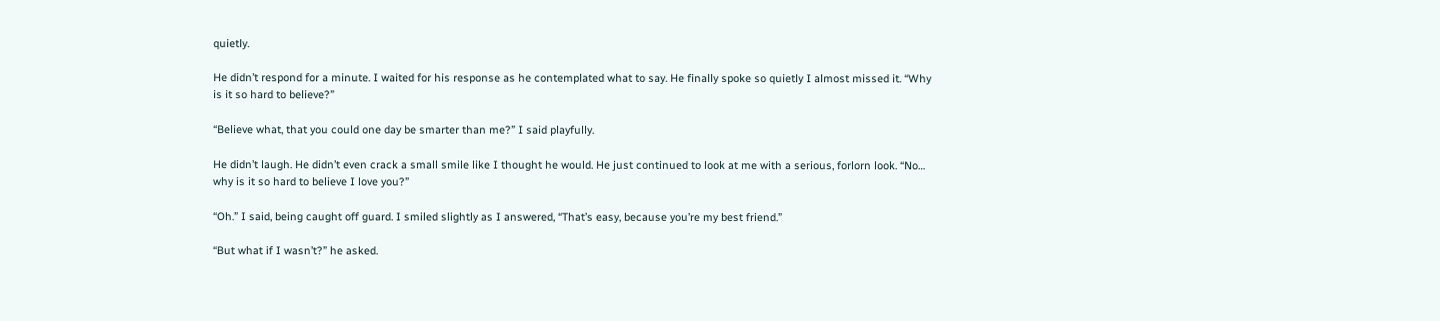quietly.

He didn’t respond for a minute. I waited for his response as he contemplated what to say. He finally spoke so quietly I almost missed it. “Why is it so hard to believe?”

“Believe what, that you could one day be smarter than me?” I said playfully.

He didn’t laugh. He didn’t even crack a small smile like I thought he would. He just continued to look at me with a serious, forlorn look. “No… why is it so hard to believe I love you?”

“Oh.” I said, being caught off guard. I smiled slightly as I answered, “That’s easy, because you’re my best friend.”

“But what if I wasn’t?” he asked.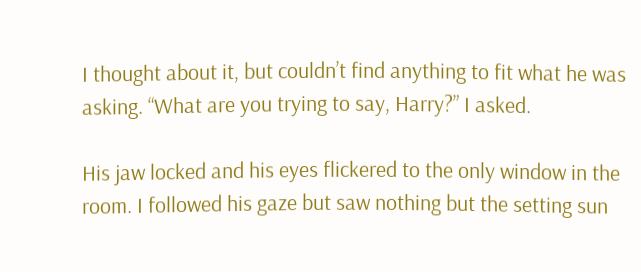I thought about it, but couldn’t find anything to fit what he was asking. “What are you trying to say, Harry?” I asked.

His jaw locked and his eyes flickered to the only window in the room. I followed his gaze but saw nothing but the setting sun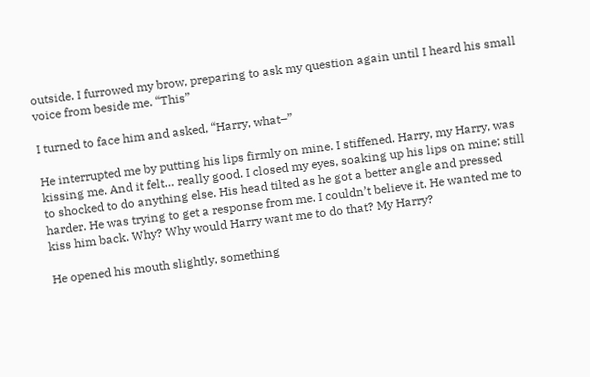outside. I furrowed my brow, preparing to ask my question again until I heard his small voice from beside me. “This”

I turned to face him and asked, “Harry, what–”

He interrupted me by putting his lips firmly on mine. I stiffened. Harry, my Harry, was kissing me. And it felt… really good. I closed my eyes, soaking up his lips on mine; still to shocked to do anything else. His head tilted as he got a better angle and pressed harder. He was trying to get a response from me. I couldn’t believe it. He wanted me to kiss him back. Why? Why would Harry want me to do that? My Harry?

He opened his mouth slightly, something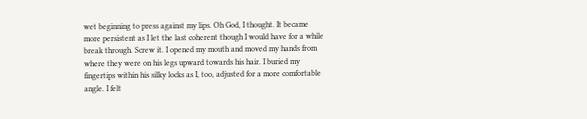wet beginning to press against my lips. Oh God, I thought. It became more persistent as I let the last coherent though I would have for a while break through. Screw it. I opened my mouth and moved my hands from where they were on his legs upward towards his hair. I buried my fingertips within his silky locks as I, too, adjusted for a more comfortable angle. I felt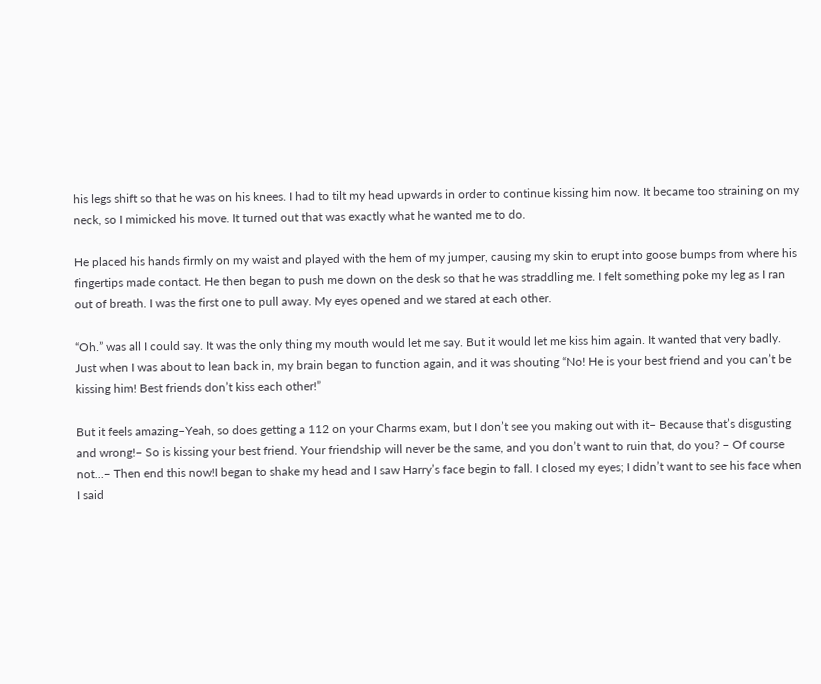his legs shift so that he was on his knees. I had to tilt my head upwards in order to continue kissing him now. It became too straining on my neck, so I mimicked his move. It turned out that was exactly what he wanted me to do.

He placed his hands firmly on my waist and played with the hem of my jumper, causing my skin to erupt into goose bumps from where his fingertips made contact. He then began to push me down on the desk so that he was straddling me. I felt something poke my leg as I ran out of breath. I was the first one to pull away. My eyes opened and we stared at each other.

“Oh.” was all I could say. It was the only thing my mouth would let me say. But it would let me kiss him again. It wanted that very badly. Just when I was about to lean back in, my brain began to function again, and it was shouting “No! He is your best friend and you can’t be kissing him! Best friends don’t kiss each other!”

But it feels amazing–Yeah, so does getting a 112 on your Charms exam, but I don’t see you making out with it– Because that’s disgusting and wrong!– So is kissing your best friend. Your friendship will never be the same, and you don’t want to ruin that, do you? – Of course not…– Then end this now!I began to shake my head and I saw Harry’s face begin to fall. I closed my eyes; I didn’t want to see his face when I said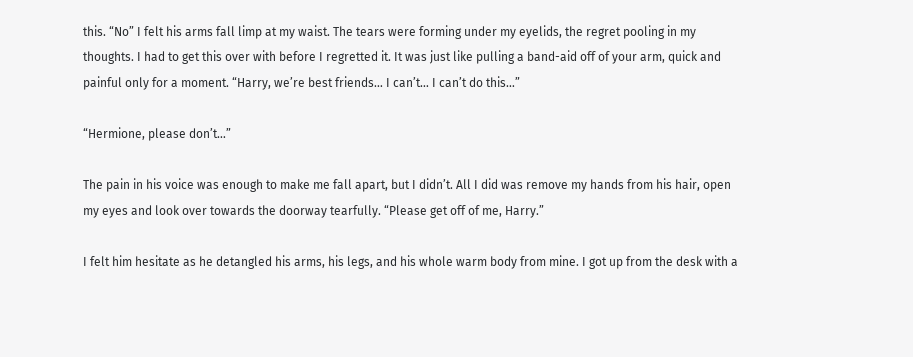this. “No” I felt his arms fall limp at my waist. The tears were forming under my eyelids, the regret pooling in my thoughts. I had to get this over with before I regretted it. It was just like pulling a band-aid off of your arm, quick and painful only for a moment. “Harry, we’re best friends… I can’t… I can’t do this…”

“Hermione, please don’t…”

The pain in his voice was enough to make me fall apart, but I didn’t. All I did was remove my hands from his hair, open my eyes and look over towards the doorway tearfully. “Please get off of me, Harry.”

I felt him hesitate as he detangled his arms, his legs, and his whole warm body from mine. I got up from the desk with a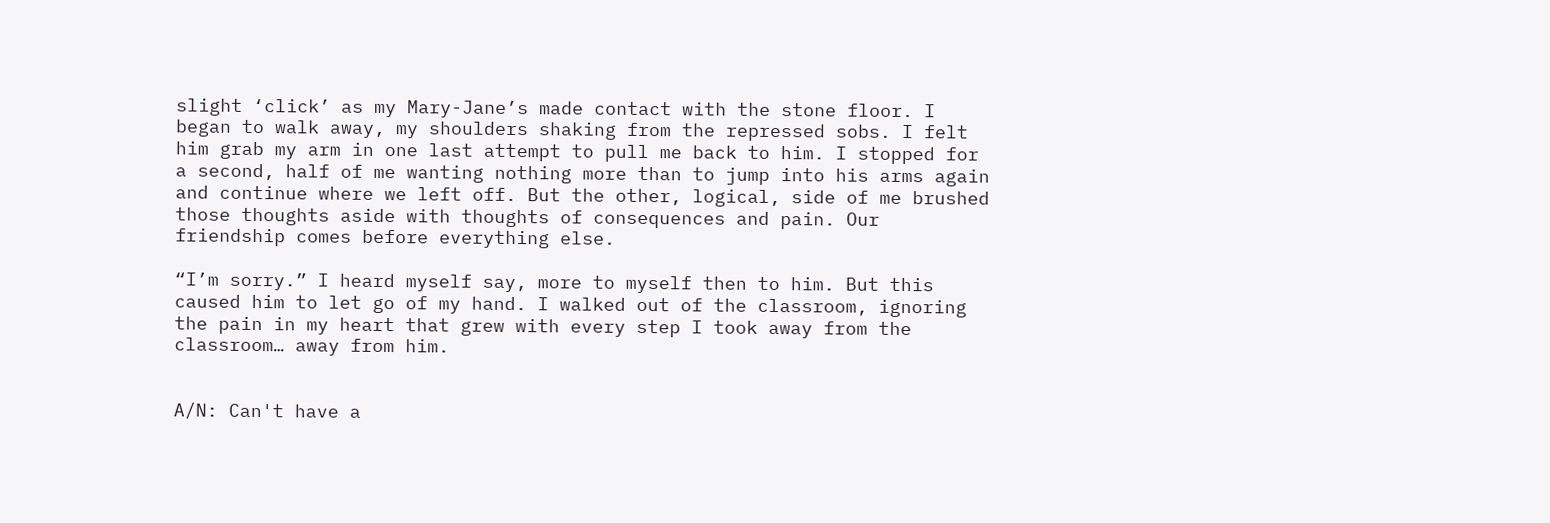slight ‘click’ as my Mary-Jane’s made contact with the stone floor. I began to walk away, my shoulders shaking from the repressed sobs. I felt him grab my arm in one last attempt to pull me back to him. I stopped for a second, half of me wanting nothing more than to jump into his arms again and continue where we left off. But the other, logical, side of me brushed those thoughts aside with thoughts of consequences and pain. Our friendship comes before everything else.

“I’m sorry.” I heard myself say, more to myself then to him. But this caused him to let go of my hand. I walked out of the classroom, ignoring the pain in my heart that grew with every step I took away from the classroom… away from him.


A/N: Can't have a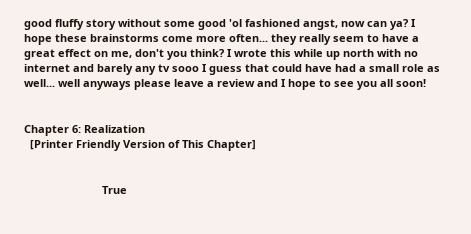good fluffy story without some good 'ol fashioned angst, now can ya? I hope these brainstorms come more often... they really seem to have a great effect on me, don't you think? I wrote this while up north with no internet and barely any tv sooo I guess that could have had a small role as well... well anyways please leave a review and I hope to see you all soon!


Chapter 6: Realization
  [Printer Friendly Version of This Chapter]


                          True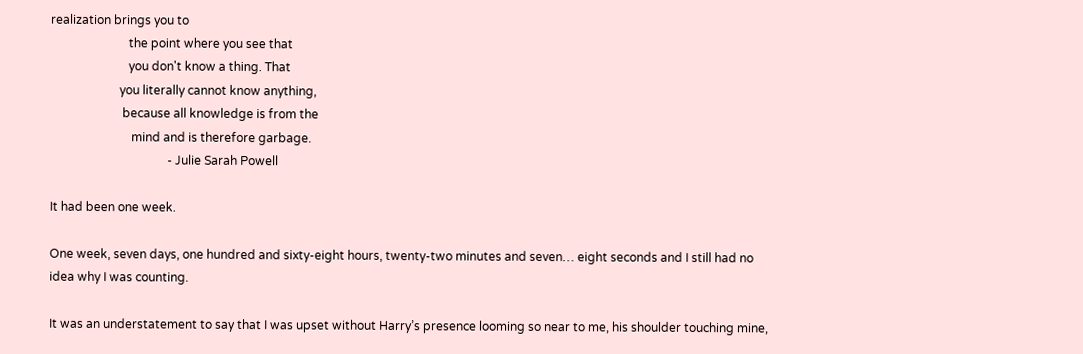realization brings you to
                          the point where you see that
                          you don't know a thing. That
                       you literally cannot know anything,
                        because all knowledge is from the
                           mind and is therefore garbage.
                                       - Julie Sarah Powell

It had been one week.

One week, seven days, one hundred and sixty-eight hours, twenty-two minutes and seven… eight seconds and I still had no idea why I was counting.

It was an understatement to say that I was upset without Harry’s presence looming so near to me, his shoulder touching mine,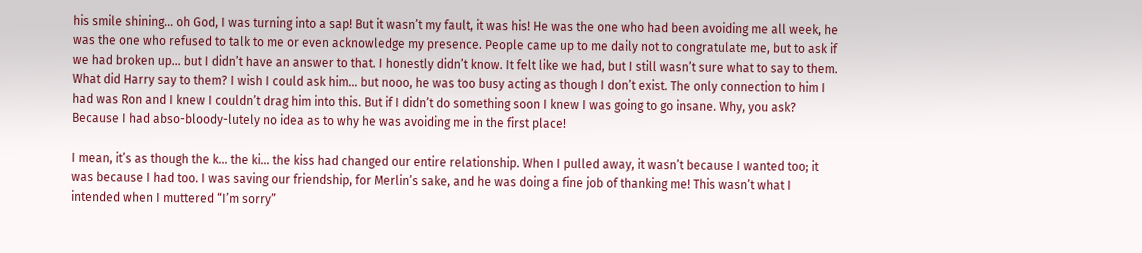his smile shining… oh God, I was turning into a sap! But it wasn’t my fault, it was his! He was the one who had been avoiding me all week, he was the one who refused to talk to me or even acknowledge my presence. People came up to me daily not to congratulate me, but to ask if we had broken up… but I didn’t have an answer to that. I honestly didn’t know. It felt like we had, but I still wasn’t sure what to say to them. What did Harry say to them? I wish I could ask him… but nooo, he was too busy acting as though I don’t exist. The only connection to him I had was Ron and I knew I couldn’t drag him into this. But if I didn’t do something soon I knew I was going to go insane. Why, you ask? Because I had abso-bloody-lutely no idea as to why he was avoiding me in the first place!

I mean, it’s as though the k… the ki… the kiss had changed our entire relationship. When I pulled away, it wasn’t because I wanted too; it was because I had too. I was saving our friendship, for Merlin’s sake, and he was doing a fine job of thanking me! This wasn’t what I intended when I muttered “I’m sorry”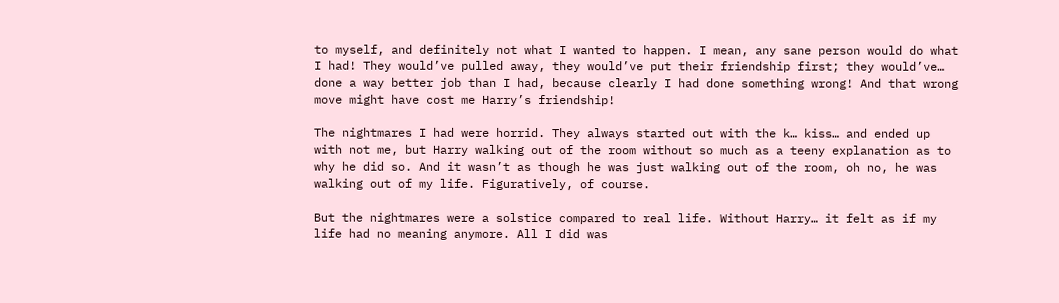to myself, and definitely not what I wanted to happen. I mean, any sane person would do what I had! They would’ve pulled away, they would’ve put their friendship first; they would’ve… done a way better job than I had, because clearly I had done something wrong! And that wrong move might have cost me Harry’s friendship!

The nightmares I had were horrid. They always started out with the k… kiss… and ended up with not me, but Harry walking out of the room without so much as a teeny explanation as to why he did so. And it wasn’t as though he was just walking out of the room, oh no, he was walking out of my life. Figuratively, of course.

But the nightmares were a solstice compared to real life. Without Harry… it felt as if my life had no meaning anymore. All I did was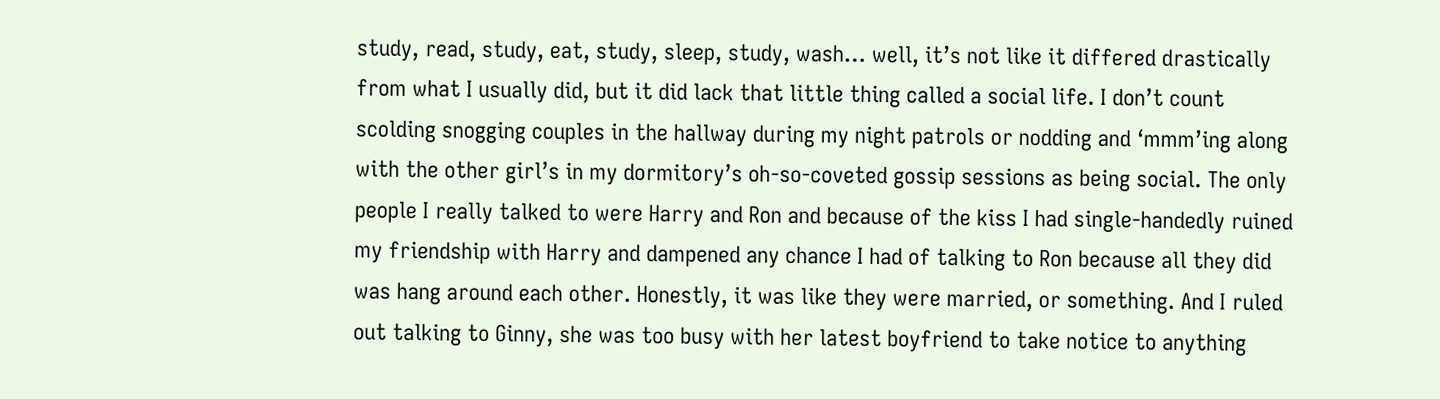study, read, study, eat, study, sleep, study, wash… well, it’s not like it differed drastically from what I usually did, but it did lack that little thing called a social life. I don’t count scolding snogging couples in the hallway during my night patrols or nodding and ‘mmm’ing along with the other girl’s in my dormitory’s oh-so-coveted gossip sessions as being social. The only people I really talked to were Harry and Ron and because of the kiss I had single-handedly ruined my friendship with Harry and dampened any chance I had of talking to Ron because all they did was hang around each other. Honestly, it was like they were married, or something. And I ruled out talking to Ginny, she was too busy with her latest boyfriend to take notice to anything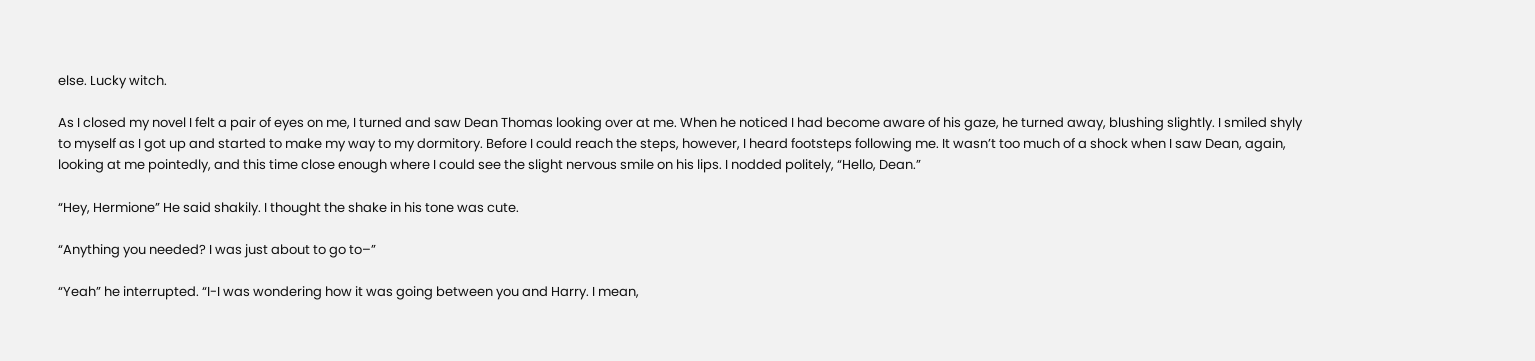else. Lucky witch.

As I closed my novel I felt a pair of eyes on me, I turned and saw Dean Thomas looking over at me. When he noticed I had become aware of his gaze, he turned away, blushing slightly. I smiled shyly to myself as I got up and started to make my way to my dormitory. Before I could reach the steps, however, I heard footsteps following me. It wasn’t too much of a shock when I saw Dean, again, looking at me pointedly, and this time close enough where I could see the slight nervous smile on his lips. I nodded politely, “Hello, Dean.”

“Hey, Hermione” He said shakily. I thought the shake in his tone was cute.

“Anything you needed? I was just about to go to–”

“Yeah” he interrupted. “I-I was wondering how it was going between you and Harry. I mean,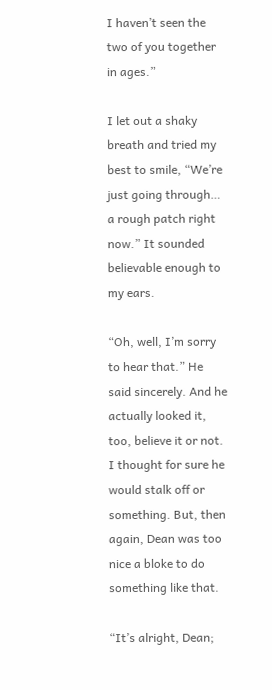I haven’t seen the two of you together in ages.”

I let out a shaky breath and tried my best to smile, “We’re just going through… a rough patch right now.” It sounded believable enough to my ears.

“Oh, well, I’m sorry to hear that.” He said sincerely. And he actually looked it, too, believe it or not. I thought for sure he would stalk off or something. But, then again, Dean was too nice a bloke to do something like that.

“It’s alright, Dean;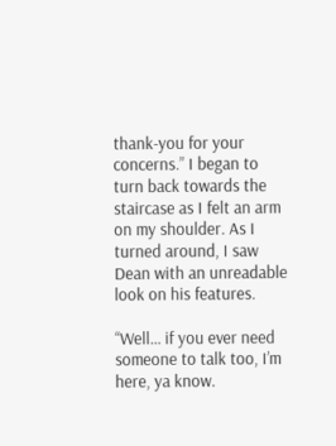thank-you for your concerns.” I began to turn back towards the staircase as I felt an arm on my shoulder. As I turned around, I saw Dean with an unreadable look on his features.

“Well… if you ever need someone to talk too, I’m here, ya know.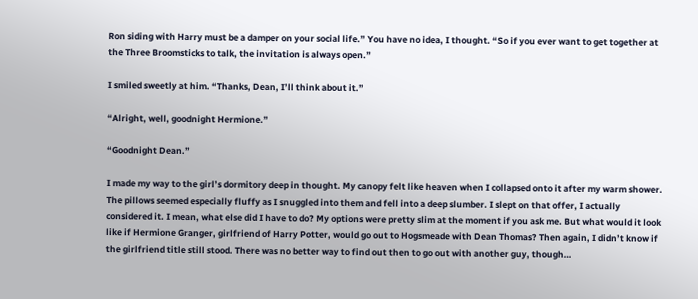Ron siding with Harry must be a damper on your social life.” You have no idea, I thought. “So if you ever want to get together at the Three Broomsticks to talk, the invitation is always open.”

I smiled sweetly at him. “Thanks, Dean, I’ll think about it.”

“Alright, well, goodnight Hermione.”

“Goodnight Dean.”

I made my way to the girl’s dormitory deep in thought. My canopy felt like heaven when I collapsed onto it after my warm shower. The pillows seemed especially fluffy as I snuggled into them and fell into a deep slumber. I slept on that offer, I actually considered it. I mean, what else did I have to do? My options were pretty slim at the moment if you ask me. But what would it look like if Hermione Granger, girlfriend of Harry Potter, would go out to Hogsmeade with Dean Thomas? Then again, I didn’t know if the girlfriend title still stood. There was no better way to find out then to go out with another guy, though…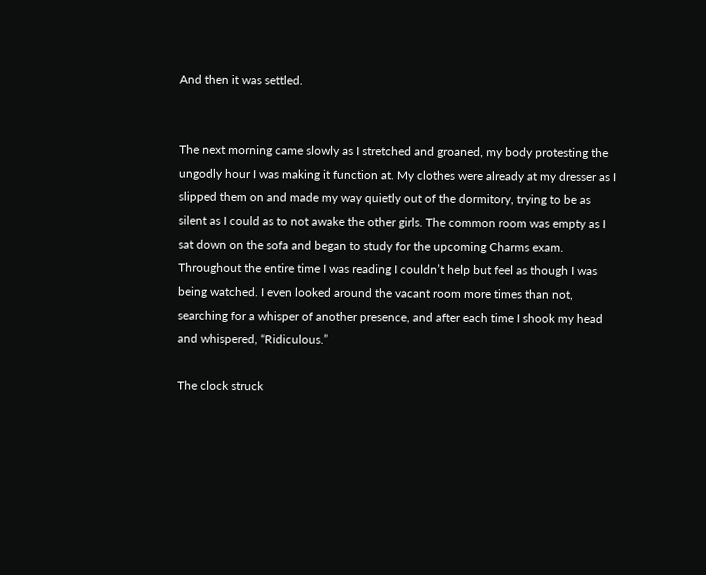And then it was settled.


The next morning came slowly as I stretched and groaned, my body protesting the ungodly hour I was making it function at. My clothes were already at my dresser as I slipped them on and made my way quietly out of the dormitory, trying to be as silent as I could as to not awake the other girls. The common room was empty as I sat down on the sofa and began to study for the upcoming Charms exam. Throughout the entire time I was reading I couldn’t help but feel as though I was being watched. I even looked around the vacant room more times than not, searching for a whisper of another presence, and after each time I shook my head and whispered, “Ridiculous.”

The clock struck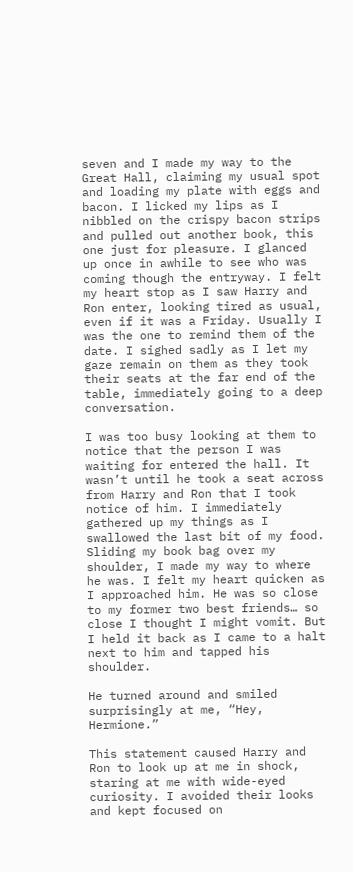seven and I made my way to the Great Hall, claiming my usual spot and loading my plate with eggs and bacon. I licked my lips as I nibbled on the crispy bacon strips and pulled out another book, this one just for pleasure. I glanced up once in awhile to see who was coming though the entryway. I felt my heart stop as I saw Harry and Ron enter, looking tired as usual, even if it was a Friday. Usually I was the one to remind them of the date. I sighed sadly as I let my gaze remain on them as they took their seats at the far end of the table, immediately going to a deep conversation.

I was too busy looking at them to notice that the person I was waiting for entered the hall. It wasn’t until he took a seat across from Harry and Ron that I took notice of him. I immediately gathered up my things as I swallowed the last bit of my food. Sliding my book bag over my shoulder, I made my way to where he was. I felt my heart quicken as I approached him. He was so close to my former two best friends… so close I thought I might vomit. But I held it back as I came to a halt next to him and tapped his shoulder.

He turned around and smiled surprisingly at me, “Hey, Hermione.”

This statement caused Harry and Ron to look up at me in shock, staring at me with wide-eyed curiosity. I avoided their looks and kept focused on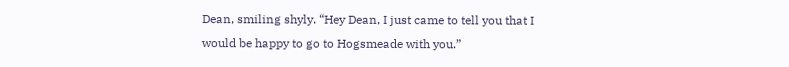Dean, smiling shyly. “Hey Dean, I just came to tell you that I would be happy to go to Hogsmeade with you.”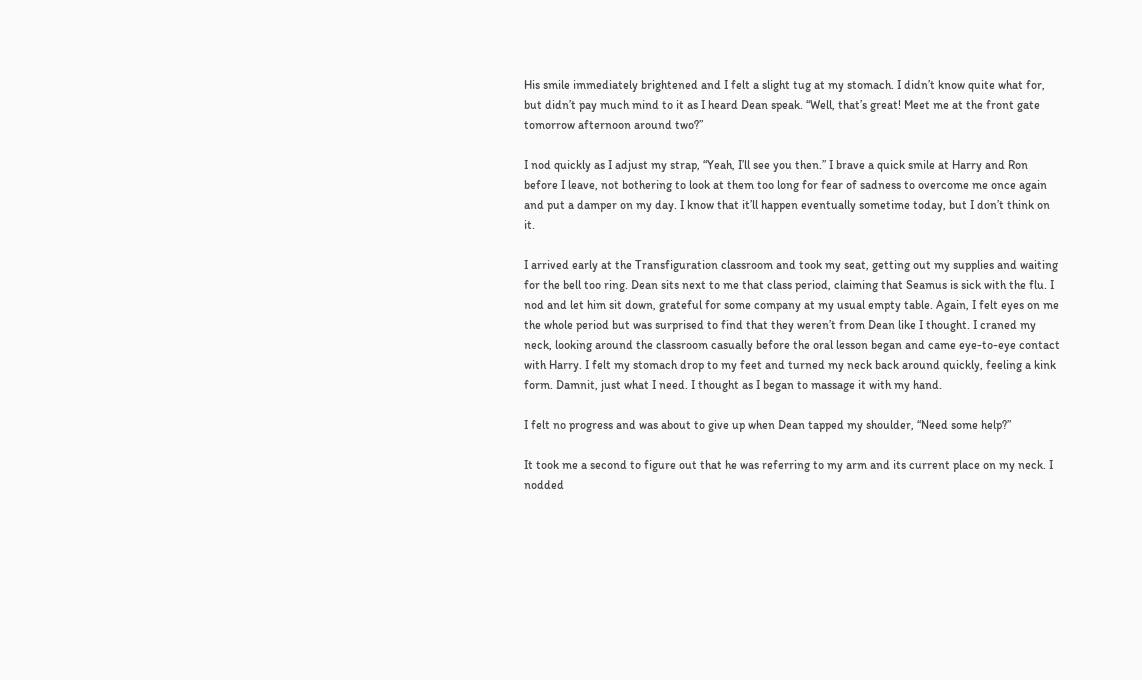His smile immediately brightened and I felt a slight tug at my stomach. I didn’t know quite what for, but didn’t pay much mind to it as I heard Dean speak. “Well, that’s great! Meet me at the front gate tomorrow afternoon around two?”

I nod quickly as I adjust my strap, “Yeah, I’ll see you then.” I brave a quick smile at Harry and Ron before I leave, not bothering to look at them too long for fear of sadness to overcome me once again and put a damper on my day. I know that it’ll happen eventually sometime today, but I don’t think on it.

I arrived early at the Transfiguration classroom and took my seat, getting out my supplies and waiting for the bell too ring. Dean sits next to me that class period, claiming that Seamus is sick with the flu. I nod and let him sit down, grateful for some company at my usual empty table. Again, I felt eyes on me the whole period but was surprised to find that they weren’t from Dean like I thought. I craned my neck, looking around the classroom casually before the oral lesson began and came eye-to-eye contact with Harry. I felt my stomach drop to my feet and turned my neck back around quickly, feeling a kink form. Damnit, just what I need. I thought as I began to massage it with my hand.

I felt no progress and was about to give up when Dean tapped my shoulder, “Need some help?”

It took me a second to figure out that he was referring to my arm and its current place on my neck. I nodded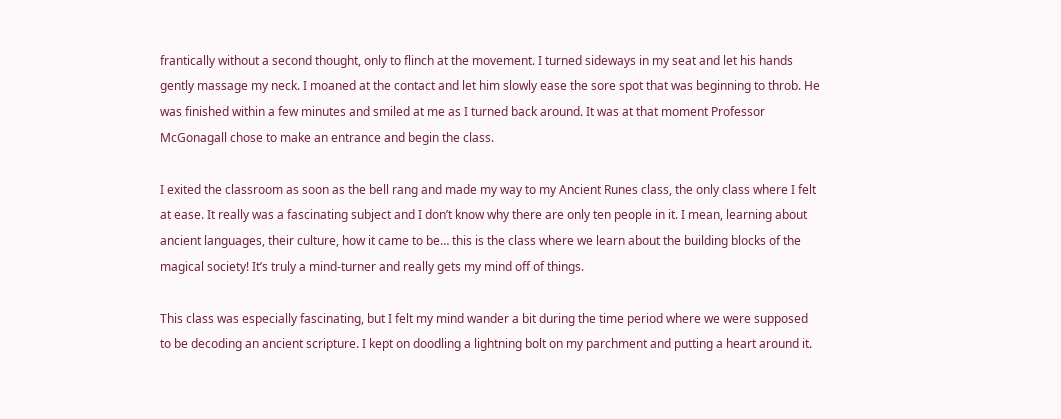frantically without a second thought, only to flinch at the movement. I turned sideways in my seat and let his hands gently massage my neck. I moaned at the contact and let him slowly ease the sore spot that was beginning to throb. He was finished within a few minutes and smiled at me as I turned back around. It was at that moment Professor McGonagall chose to make an entrance and begin the class.

I exited the classroom as soon as the bell rang and made my way to my Ancient Runes class, the only class where I felt at ease. It really was a fascinating subject and I don’t know why there are only ten people in it. I mean, learning about ancient languages, their culture, how it came to be… this is the class where we learn about the building blocks of the magical society! It’s truly a mind-turner and really gets my mind off of things.

This class was especially fascinating, but I felt my mind wander a bit during the time period where we were supposed to be decoding an ancient scripture. I kept on doodling a lightning bolt on my parchment and putting a heart around it.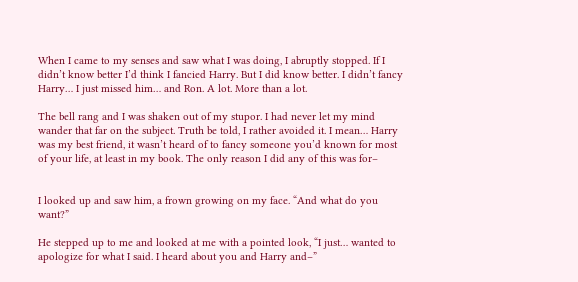When I came to my senses and saw what I was doing, I abruptly stopped. If I didn’t know better I’d think I fancied Harry. But I did know better. I didn’t fancy Harry… I just missed him… and Ron. A lot. More than a lot.

The bell rang and I was shaken out of my stupor. I had never let my mind wander that far on the subject. Truth be told, I rather avoided it. I mean… Harry was my best friend, it wasn’t heard of to fancy someone you’d known for most of your life, at least in my book. The only reason I did any of this was for–


I looked up and saw him, a frown growing on my face. “And what do you want?”

He stepped up to me and looked at me with a pointed look, “I just… wanted to apologize for what I said. I heard about you and Harry and–”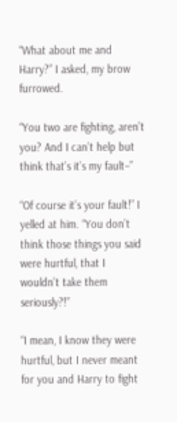“What about me and Harry?” I asked, my brow furrowed.

“You two are fighting, aren’t you? And I can’t help but think that’s it’s my fault–”

“Of course it’s your fault!” I yelled at him. “You don’t think those things you said were hurtful, that I wouldn’t take them seriously?!”

“I mean, I know they were hurtful, but I never meant for you and Harry to fight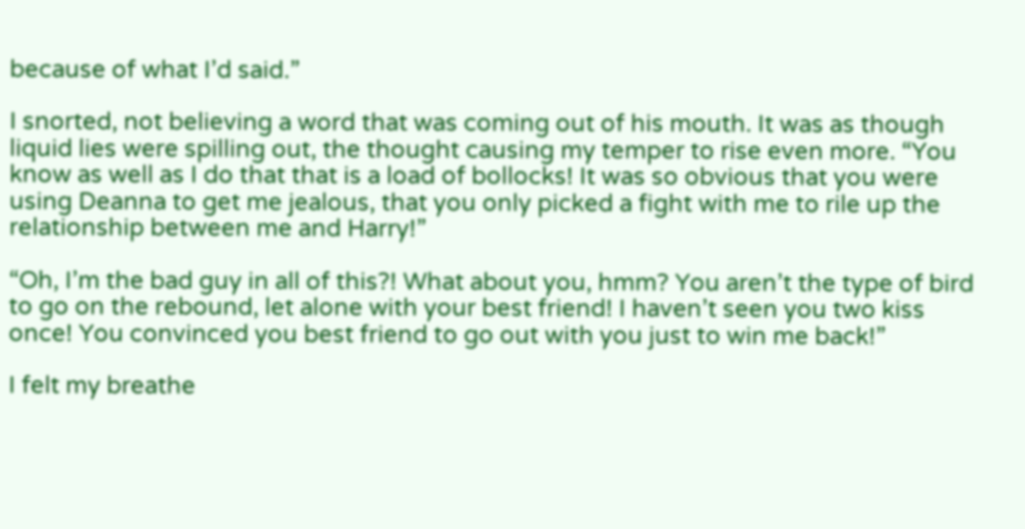because of what I’d said.”

I snorted, not believing a word that was coming out of his mouth. It was as though liquid lies were spilling out, the thought causing my temper to rise even more. “You know as well as I do that that is a load of bollocks! It was so obvious that you were using Deanna to get me jealous, that you only picked a fight with me to rile up the relationship between me and Harry!”

“Oh, I’m the bad guy in all of this?! What about you, hmm? You aren’t the type of bird to go on the rebound, let alone with your best friend! I haven’t seen you two kiss once! You convinced you best friend to go out with you just to win me back!”

I felt my breathe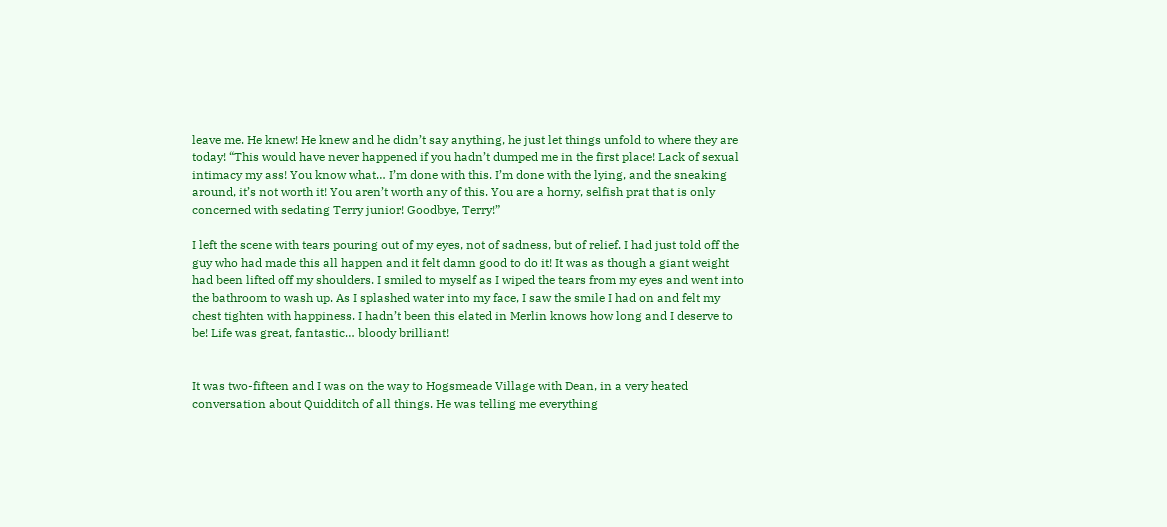leave me. He knew! He knew and he didn’t say anything, he just let things unfold to where they are today! “This would have never happened if you hadn’t dumped me in the first place! Lack of sexual intimacy my ass! You know what… I’m done with this. I’m done with the lying, and the sneaking around, it’s not worth it! You aren’t worth any of this. You are a horny, selfish prat that is only concerned with sedating Terry junior! Goodbye, Terry!”

I left the scene with tears pouring out of my eyes, not of sadness, but of relief. I had just told off the guy who had made this all happen and it felt damn good to do it! It was as though a giant weight had been lifted off my shoulders. I smiled to myself as I wiped the tears from my eyes and went into the bathroom to wash up. As I splashed water into my face, I saw the smile I had on and felt my chest tighten with happiness. I hadn’t been this elated in Merlin knows how long and I deserve to be! Life was great, fantastic… bloody brilliant!


It was two-fifteen and I was on the way to Hogsmeade Village with Dean, in a very heated conversation about Quidditch of all things. He was telling me everything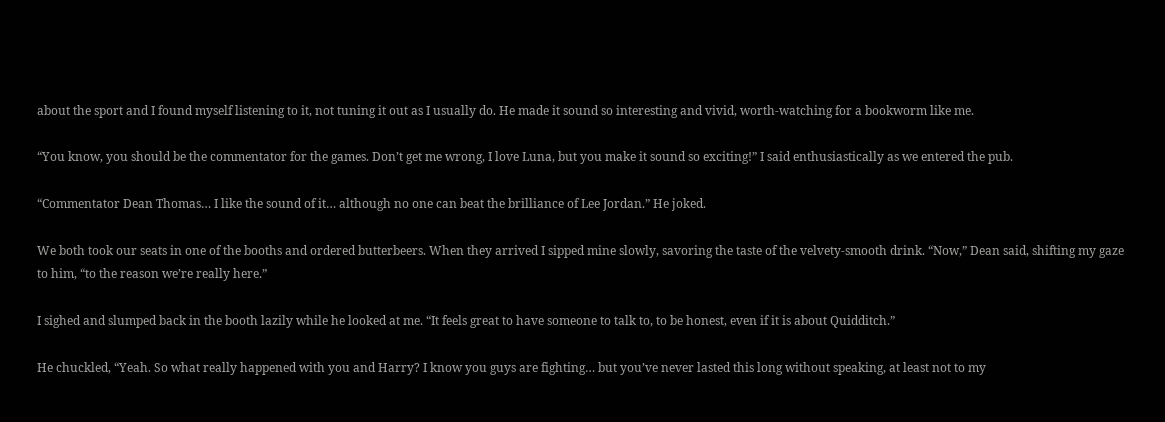about the sport and I found myself listening to it, not tuning it out as I usually do. He made it sound so interesting and vivid, worth-watching for a bookworm like me.

“You know, you should be the commentator for the games. Don’t get me wrong, I love Luna, but you make it sound so exciting!” I said enthusiastically as we entered the pub.

“Commentator Dean Thomas… I like the sound of it… although no one can beat the brilliance of Lee Jordan.” He joked.

We both took our seats in one of the booths and ordered butterbeers. When they arrived I sipped mine slowly, savoring the taste of the velvety-smooth drink. “Now,” Dean said, shifting my gaze to him, “to the reason we’re really here.”

I sighed and slumped back in the booth lazily while he looked at me. “It feels great to have someone to talk to, to be honest, even if it is about Quidditch.”

He chuckled, “Yeah. So what really happened with you and Harry? I know you guys are fighting… but you’ve never lasted this long without speaking, at least not to my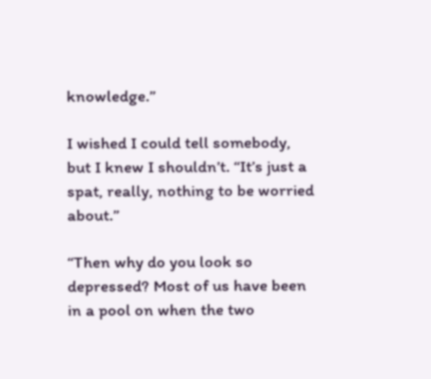knowledge.”

I wished I could tell somebody, but I knew I shouldn’t. “It’s just a spat, really, nothing to be worried about.”

“Then why do you look so depressed? Most of us have been in a pool on when the two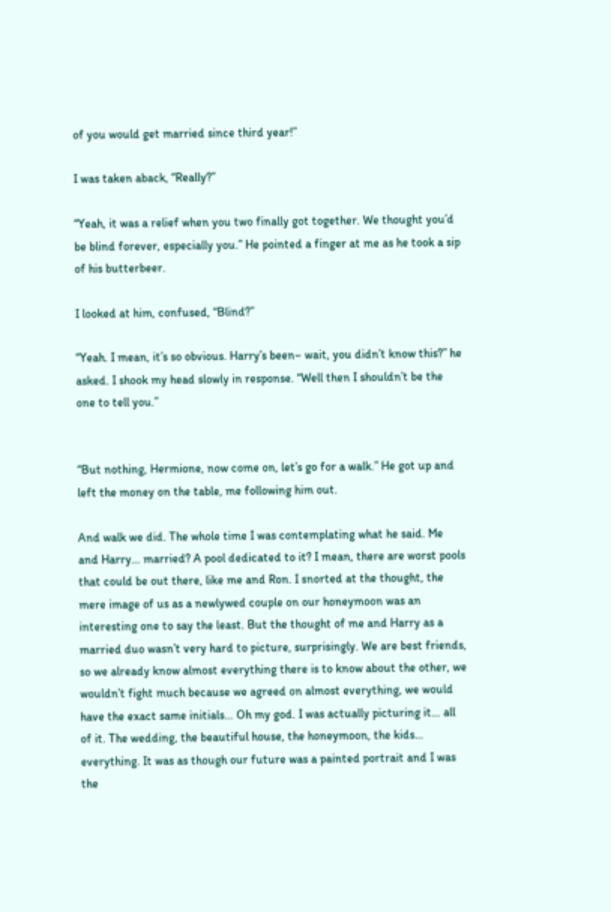of you would get married since third year!”

I was taken aback, “Really?”

“Yeah, it was a relief when you two finally got together. We thought you’d be blind forever, especially you.” He pointed a finger at me as he took a sip of his butterbeer.

I looked at him, confused, “Blind?”

“Yeah. I mean, it’s so obvious. Harry’s been– wait, you didn’t know this?” he asked. I shook my head slowly in response. “Well then I shouldn’t be the one to tell you.”


“But nothing, Hermione, now come on, let’s go for a walk.” He got up and left the money on the table, me following him out.

And walk we did. The whole time I was contemplating what he said. Me and Harry… married? A pool dedicated to it? I mean, there are worst pools that could be out there, like me and Ron. I snorted at the thought, the mere image of us as a newlywed couple on our honeymoon was an interesting one to say the least. But the thought of me and Harry as a married duo wasn’t very hard to picture, surprisingly. We are best friends, so we already know almost everything there is to know about the other, we wouldn’t fight much because we agreed on almost everything, we would have the exact same initials… Oh my god. I was actually picturing it… all of it. The wedding, the beautiful house, the honeymoon, the kids… everything. It was as though our future was a painted portrait and I was the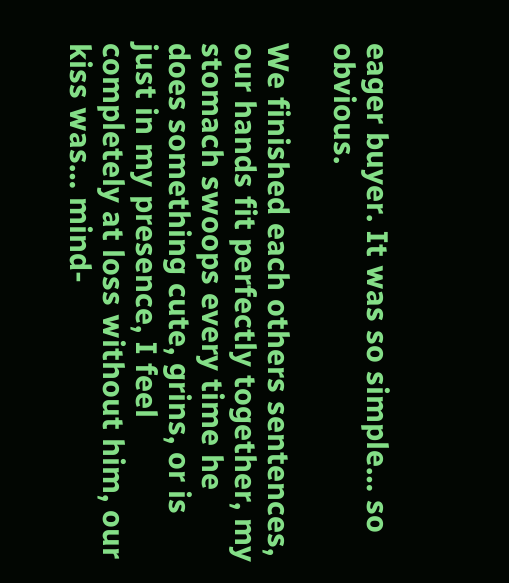eager buyer. It was so simple… so obvious.

We finished each others sentences, our hands fit perfectly together, my stomach swoops every time he does something cute, grins, or is just in my presence, I feel completely at loss without him, our kiss was… mind-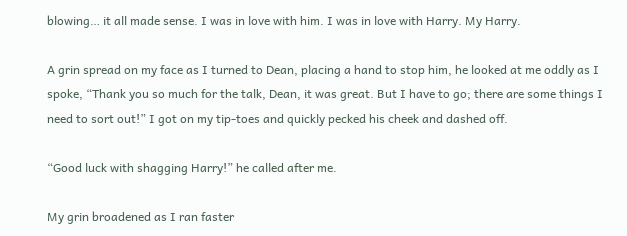blowing… it all made sense. I was in love with him. I was in love with Harry. My Harry.

A grin spread on my face as I turned to Dean, placing a hand to stop him, he looked at me oddly as I spoke, “Thank you so much for the talk, Dean, it was great. But I have to go; there are some things I need to sort out!” I got on my tip-toes and quickly pecked his cheek and dashed off.

“Good luck with shagging Harry!” he called after me.

My grin broadened as I ran faster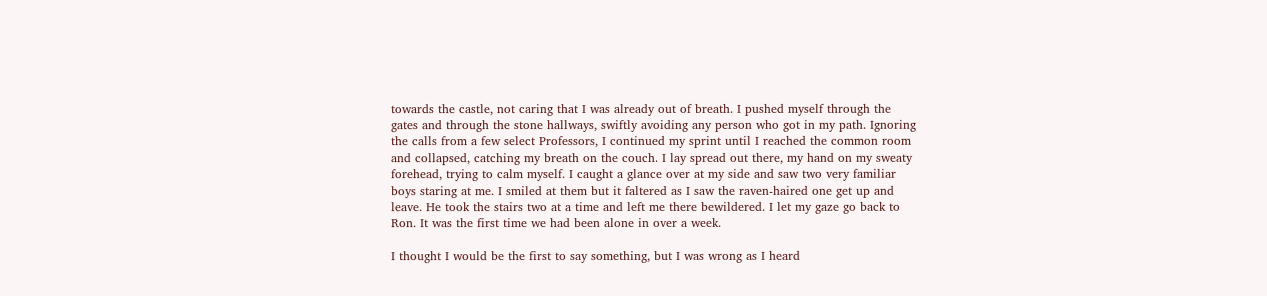towards the castle, not caring that I was already out of breath. I pushed myself through the gates and through the stone hallways, swiftly avoiding any person who got in my path. Ignoring the calls from a few select Professors, I continued my sprint until I reached the common room and collapsed, catching my breath on the couch. I lay spread out there, my hand on my sweaty forehead, trying to calm myself. I caught a glance over at my side and saw two very familiar boys staring at me. I smiled at them but it faltered as I saw the raven-haired one get up and leave. He took the stairs two at a time and left me there bewildered. I let my gaze go back to Ron. It was the first time we had been alone in over a week.

I thought I would be the first to say something, but I was wrong as I heard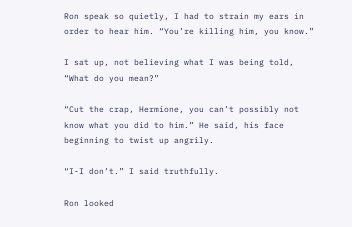Ron speak so quietly, I had to strain my ears in order to hear him. “You’re killing him, you know.”

I sat up, not believing what I was being told, “What do you mean?”

“Cut the crap, Hermione, you can’t possibly not know what you did to him.” He said, his face beginning to twist up angrily.

“I-I don’t.” I said truthfully.

Ron looked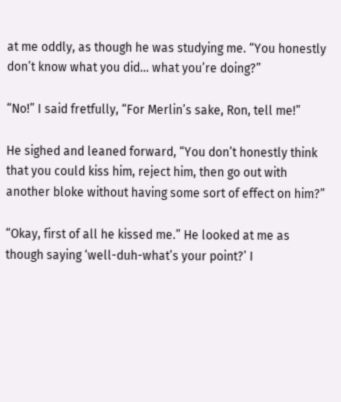at me oddly, as though he was studying me. “You honestly don’t know what you did… what you’re doing?”

“No!” I said fretfully, “For Merlin’s sake, Ron, tell me!”

He sighed and leaned forward, “You don’t honestly think that you could kiss him, reject him, then go out with another bloke without having some sort of effect on him?”

“Okay, first of all he kissed me.” He looked at me as though saying ‘well-duh-what’s your point?’ I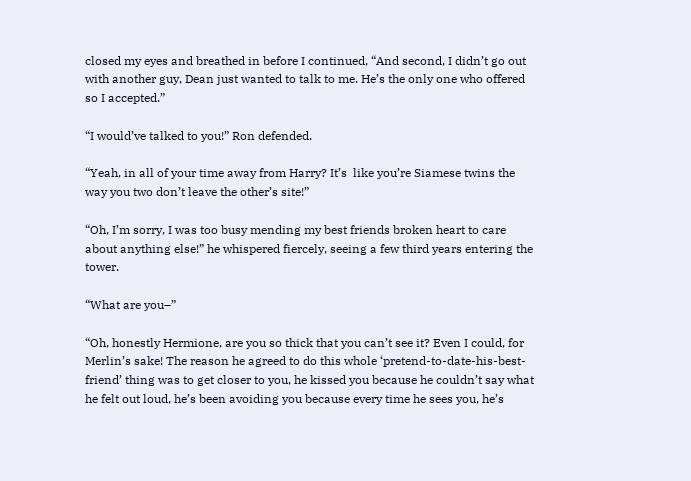closed my eyes and breathed in before I continued, “And second, I didn’t go out with another guy, Dean just wanted to talk to me. He’s the only one who offered so I accepted.”

“I would’ve talked to you!” Ron defended.

“Yeah, in all of your time away from Harry? It’s  like you’re Siamese twins the way you two don’t leave the other’s site!”

“Oh, I’m sorry, I was too busy mending my best friends broken heart to care about anything else!” he whispered fiercely, seeing a few third years entering the tower.

“What are you–”

“Oh, honestly Hermione, are you so thick that you can’t see it? Even I could, for Merlin’s sake! The reason he agreed to do this whole ‘pretend-to-date-his-best-friend’ thing was to get closer to you, he kissed you because he couldn’t say what he felt out loud, he’s been avoiding you because every time he sees you, he’s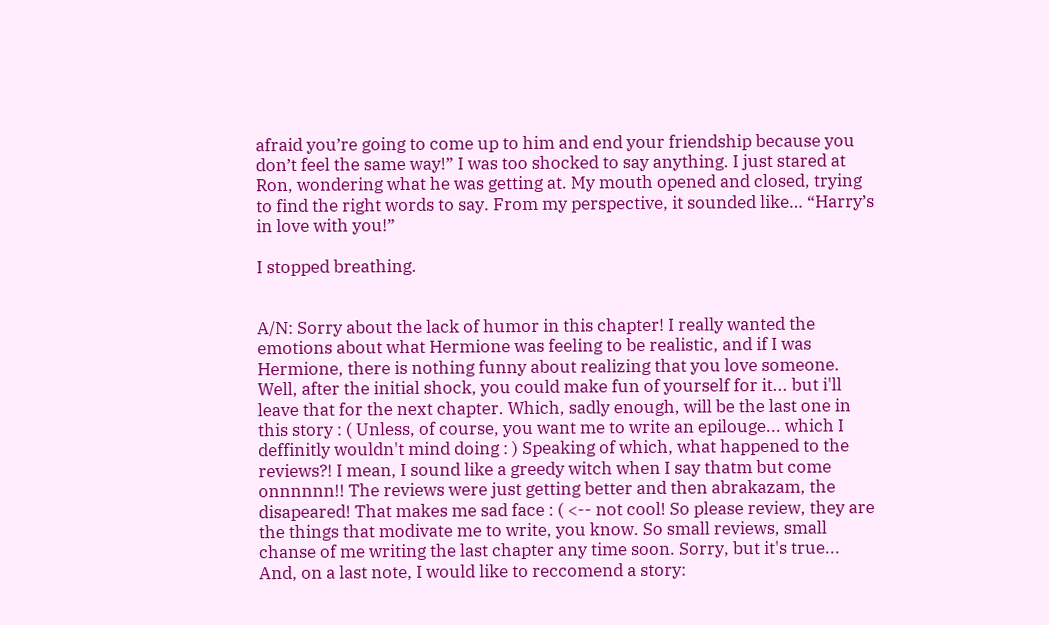afraid you’re going to come up to him and end your friendship because you don’t feel the same way!” I was too shocked to say anything. I just stared at Ron, wondering what he was getting at. My mouth opened and closed, trying to find the right words to say. From my perspective, it sounded like… “Harry’s in love with you!”

I stopped breathing.


A/N: Sorry about the lack of humor in this chapter! I really wanted the emotions about what Hermione was feeling to be realistic, and if I was Hermione, there is nothing funny about realizing that you love someone. Well, after the initial shock, you could make fun of yourself for it... but i'll leave that for the next chapter. Which, sadly enough, will be the last one in this story : ( Unless, of course, you want me to write an epilouge... which I deffinitly wouldn't mind doing : ) Speaking of which, what happened to the reviews?! I mean, I sound like a greedy witch when I say thatm but come onnnnnn!! The reviews were just getting better and then abrakazam, the disapeared! That makes me sad face : ( <-- not cool! So please review, they are the things that modivate me to write, you know. So small reviews, small chanse of me writing the last chapter any time soon. Sorry, but it's true... And, on a last note, I would like to reccomend a story: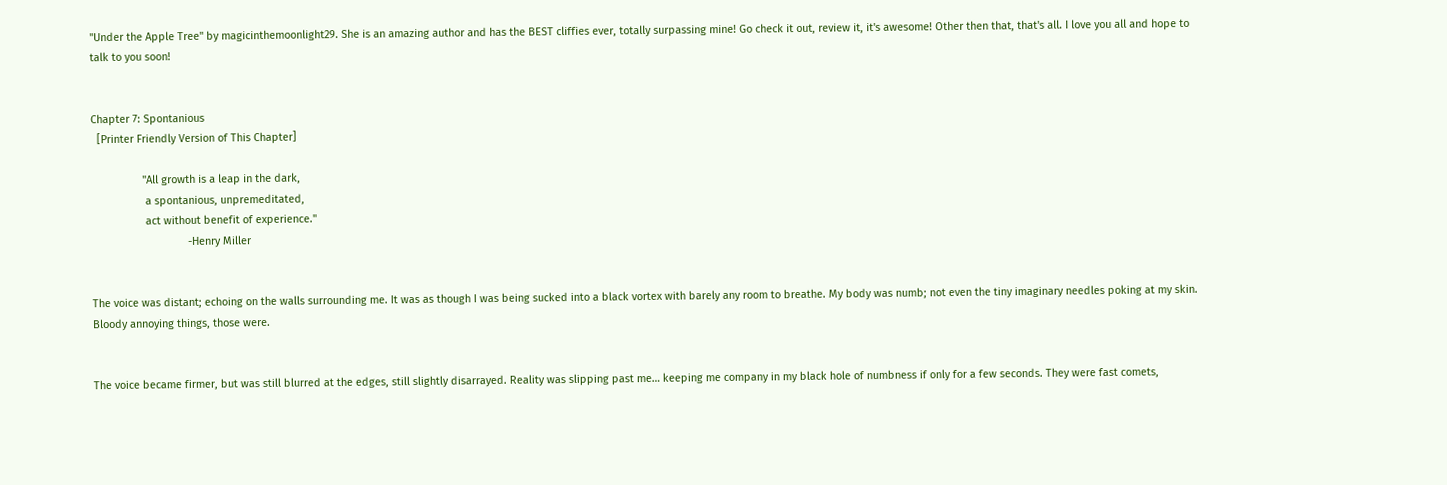"Under the Apple Tree" by magicinthemoonlight29. She is an amazing author and has the BEST cliffies ever, totally surpassing mine! Go check it out, review it, it's awesome! Other then that, that's all. I love you all and hope to talk to you soon!


Chapter 7: Spontanious
  [Printer Friendly Version of This Chapter]

                 "All growth is a leap in the dark,
                  a spontanious, unpremeditated,
                  act without benefit of experience."
                                -Henry Miller


The voice was distant; echoing on the walls surrounding me. It was as though I was being sucked into a black vortex with barely any room to breathe. My body was numb; not even the tiny imaginary needles poking at my skin. Bloody annoying things, those were.


The voice became firmer, but was still blurred at the edges, still slightly disarrayed. Reality was slipping past me… keeping me company in my black hole of numbness if only for a few seconds. They were fast comets,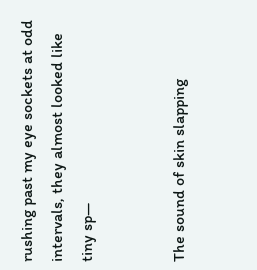rushing past my eye sockets at odd intervals, they almost looked like tiny sp—


The sound of skin slapping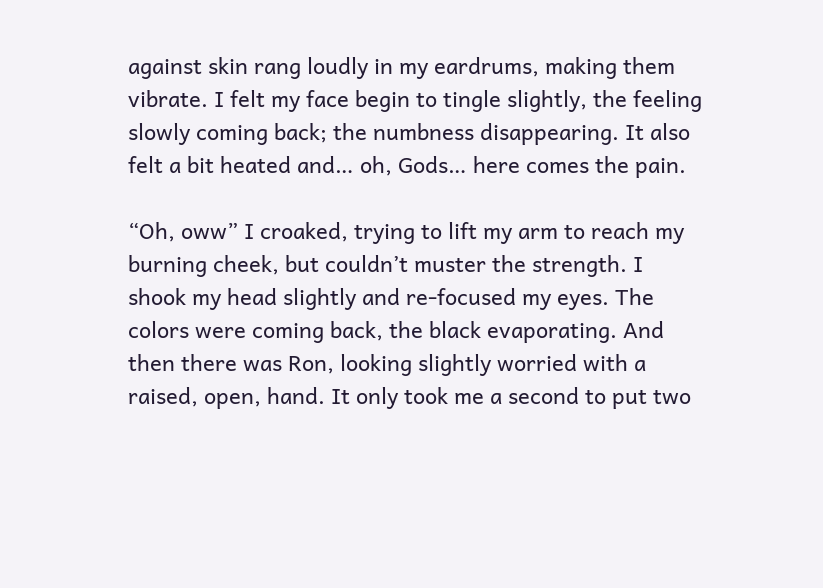against skin rang loudly in my eardrums, making them vibrate. I felt my face begin to tingle slightly, the feeling slowly coming back; the numbness disappearing. It also felt a bit heated and… oh, Gods… here comes the pain.

“Oh, oww” I croaked, trying to lift my arm to reach my burning cheek, but couldn’t muster the strength. I shook my head slightly and re-focused my eyes. The colors were coming back, the black evaporating. And then there was Ron, looking slightly worried with a raised, open, hand. It only took me a second to put two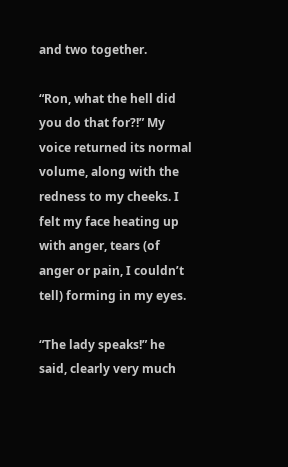and two together.

“Ron, what the hell did you do that for?!” My voice returned its normal volume, along with the redness to my cheeks. I felt my face heating up with anger, tears (of anger or pain, I couldn’t tell) forming in my eyes.

“The lady speaks!” he said, clearly very much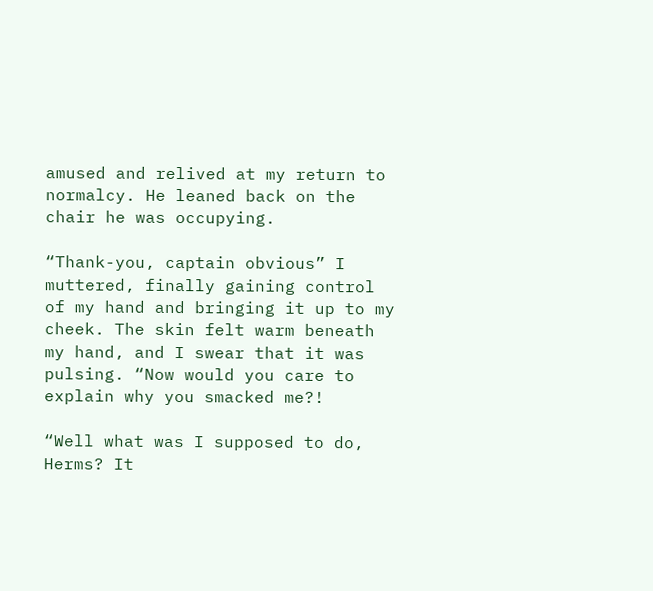amused and relived at my return to normalcy. He leaned back on the chair he was occupying.

“Thank-you, captain obvious” I muttered, finally gaining control of my hand and bringing it up to my cheek. The skin felt warm beneath my hand, and I swear that it was pulsing. “Now would you care to explain why you smacked me?!

“Well what was I supposed to do, Herms? It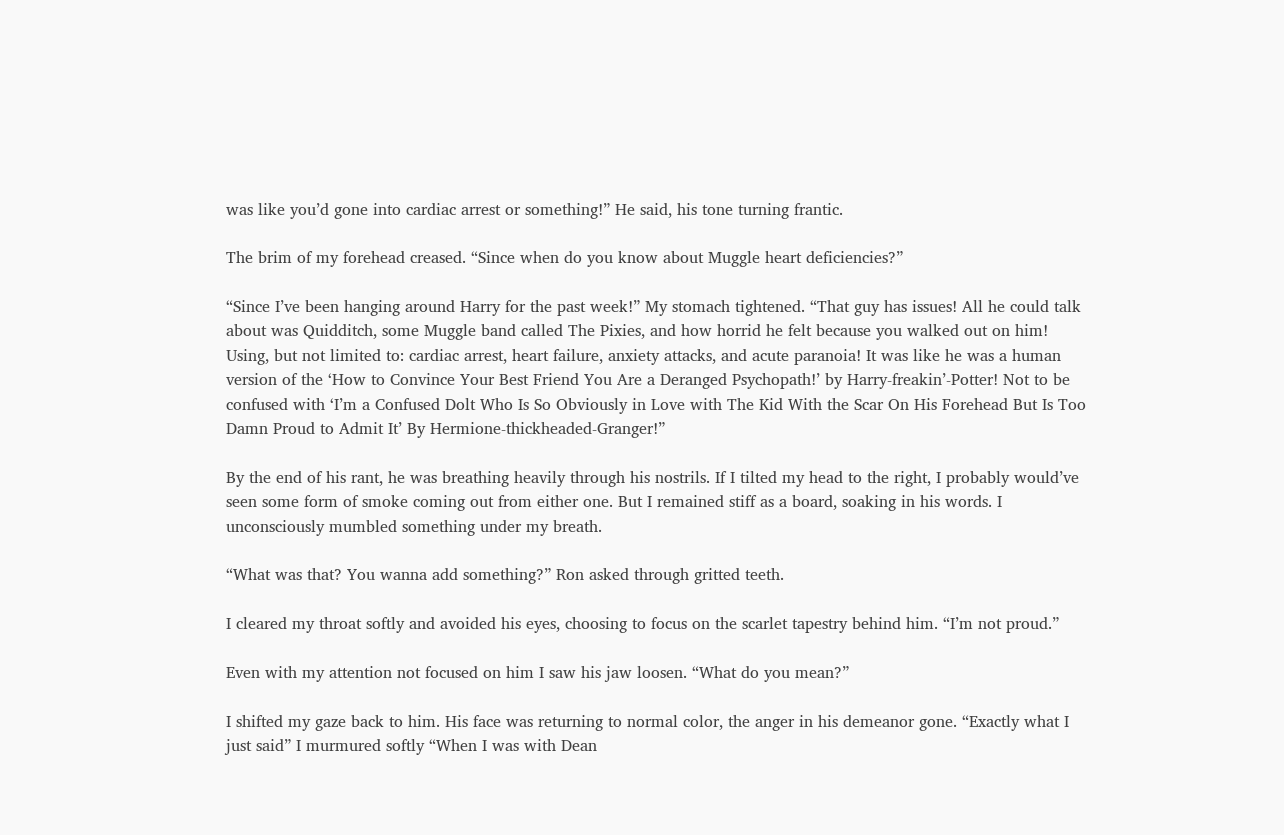was like you’d gone into cardiac arrest or something!” He said, his tone turning frantic.

The brim of my forehead creased. “Since when do you know about Muggle heart deficiencies?”

“Since I’ve been hanging around Harry for the past week!” My stomach tightened. “That guy has issues! All he could talk about was Quidditch, some Muggle band called The Pixies, and how horrid he felt because you walked out on him! Using, but not limited to: cardiac arrest, heart failure, anxiety attacks, and acute paranoia! It was like he was a human version of the ‘How to Convince Your Best Friend You Are a Deranged Psychopath!’ by Harry-freakin’-Potter! Not to be confused with ‘I’m a Confused Dolt Who Is So Obviously in Love with The Kid With the Scar On His Forehead But Is Too Damn Proud to Admit It’ By Hermione-thickheaded-Granger!”

By the end of his rant, he was breathing heavily through his nostrils. If I tilted my head to the right, I probably would’ve seen some form of smoke coming out from either one. But I remained stiff as a board, soaking in his words. I unconsciously mumbled something under my breath.

“What was that? You wanna add something?” Ron asked through gritted teeth.

I cleared my throat softly and avoided his eyes, choosing to focus on the scarlet tapestry behind him. “I’m not proud.”

Even with my attention not focused on him I saw his jaw loosen. “What do you mean?”

I shifted my gaze back to him. His face was returning to normal color, the anger in his demeanor gone. “Exactly what I just said” I murmured softly “When I was with Dean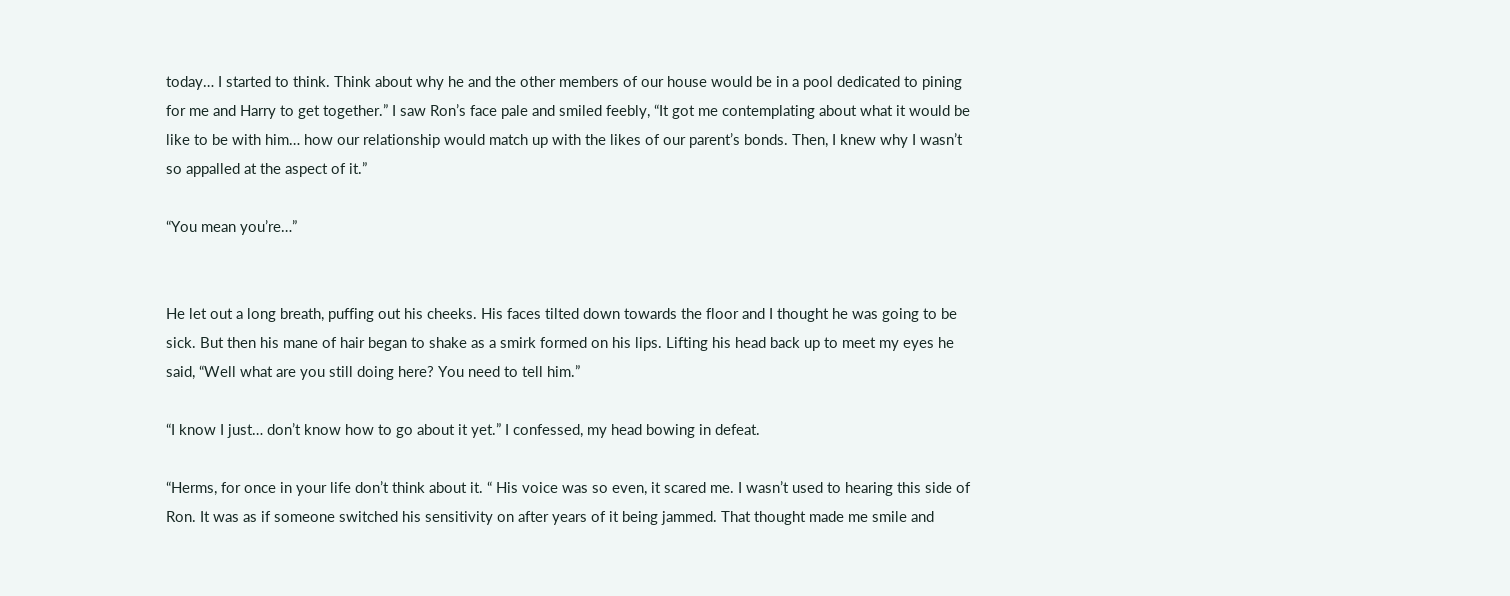today… I started to think. Think about why he and the other members of our house would be in a pool dedicated to pining for me and Harry to get together.” I saw Ron’s face pale and smiled feebly, “It got me contemplating about what it would be like to be with him… how our relationship would match up with the likes of our parent’s bonds. Then, I knew why I wasn’t so appalled at the aspect of it.”

“You mean you’re…”


He let out a long breath, puffing out his cheeks. His faces tilted down towards the floor and I thought he was going to be sick. But then his mane of hair began to shake as a smirk formed on his lips. Lifting his head back up to meet my eyes he said, “Well what are you still doing here? You need to tell him.”

“I know I just… don’t know how to go about it yet.” I confessed, my head bowing in defeat.

“Herms, for once in your life don’t think about it. “ His voice was so even, it scared me. I wasn’t used to hearing this side of Ron. It was as if someone switched his sensitivity on after years of it being jammed. That thought made me smile and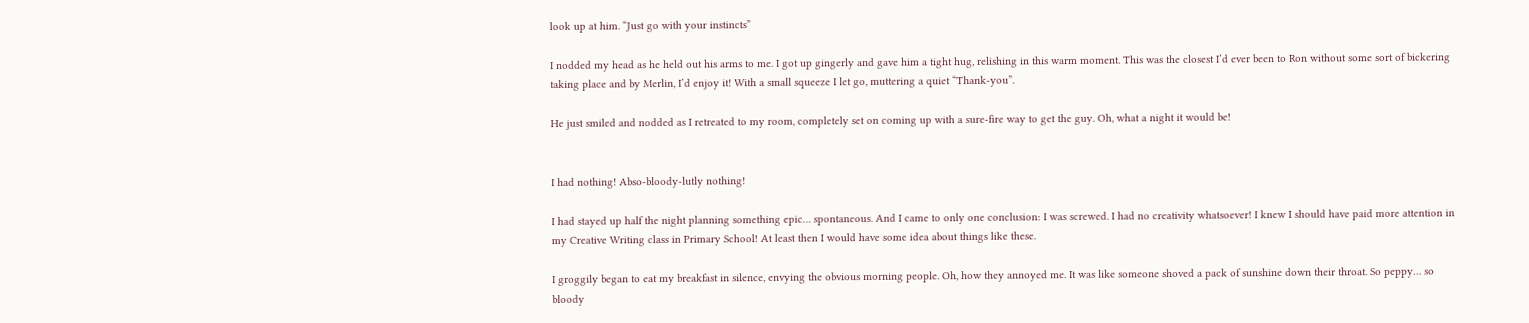look up at him. “Just go with your instincts”

I nodded my head as he held out his arms to me. I got up gingerly and gave him a tight hug, relishing in this warm moment. This was the closest I’d ever been to Ron without some sort of bickering taking place and by Merlin, I’d enjoy it! With a small squeeze I let go, muttering a quiet “Thank-you”.

He just smiled and nodded as I retreated to my room, completely set on coming up with a sure-fire way to get the guy. Oh, what a night it would be!


I had nothing! Abso-bloody-lutly nothing!

I had stayed up half the night planning something epic… spontaneous. And I came to only one conclusion: I was screwed. I had no creativity whatsoever! I knew I should have paid more attention in my Creative Writing class in Primary School! At least then I would have some idea about things like these.

I groggily began to eat my breakfast in silence, envying the obvious morning people. Oh, how they annoyed me. It was like someone shoved a pack of sunshine down their throat. So peppy… so bloody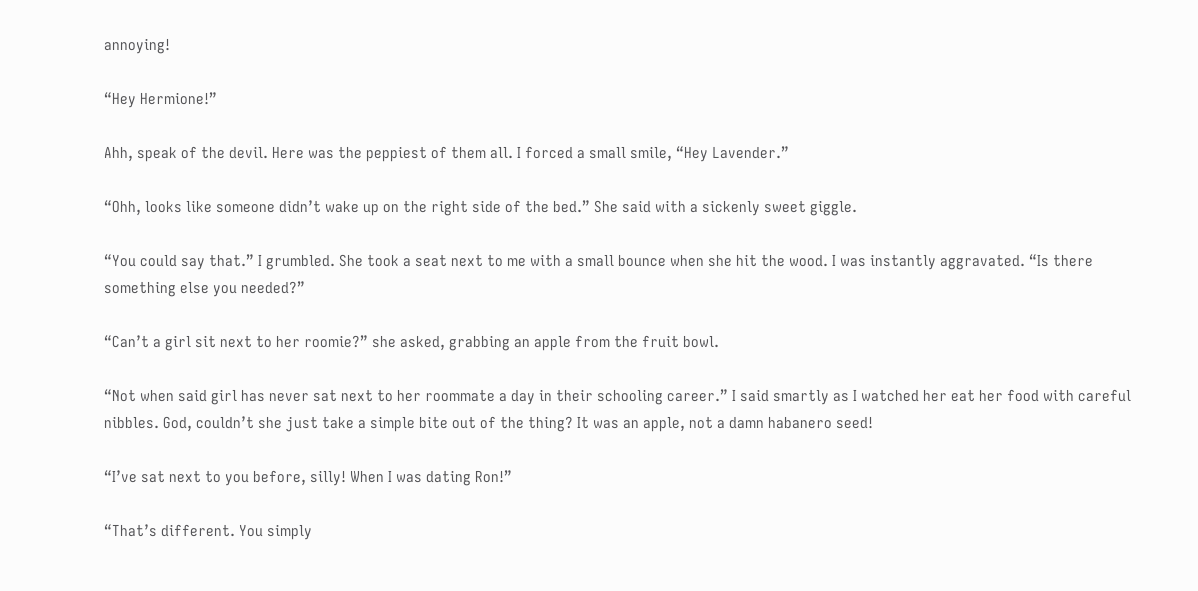annoying!

“Hey Hermione!”

Ahh, speak of the devil. Here was the peppiest of them all. I forced a small smile, “Hey Lavender.”

“Ohh, looks like someone didn’t wake up on the right side of the bed.” She said with a sickenly sweet giggle.

“You could say that.” I grumbled. She took a seat next to me with a small bounce when she hit the wood. I was instantly aggravated. “Is there something else you needed?”

“Can’t a girl sit next to her roomie?” she asked, grabbing an apple from the fruit bowl.

“Not when said girl has never sat next to her roommate a day in their schooling career.” I said smartly as I watched her eat her food with careful nibbles. God, couldn’t she just take a simple bite out of the thing? It was an apple, not a damn habanero seed!

“I’ve sat next to you before, silly! When I was dating Ron!”

“That’s different. You simply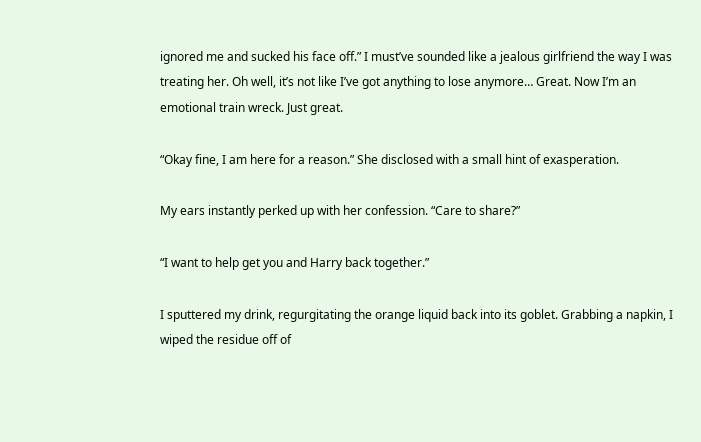ignored me and sucked his face off.” I must’ve sounded like a jealous girlfriend the way I was treating her. Oh well, it’s not like I’ve got anything to lose anymore… Great. Now I’m an emotional train wreck. Just great.

“Okay fine, I am here for a reason.” She disclosed with a small hint of exasperation.

My ears instantly perked up with her confession. “Care to share?”

“I want to help get you and Harry back together.”

I sputtered my drink, regurgitating the orange liquid back into its goblet. Grabbing a napkin, I wiped the residue off of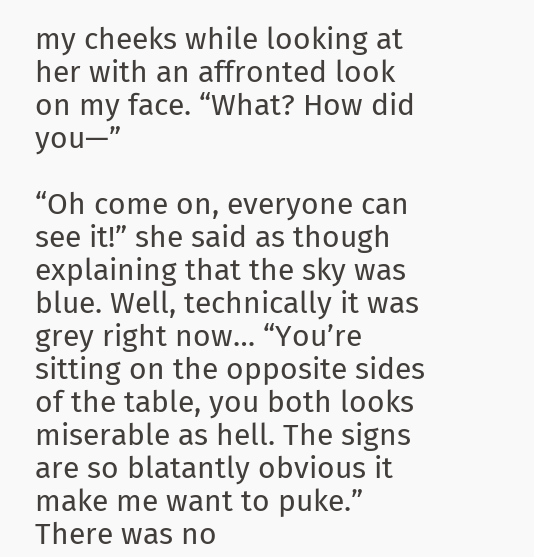my cheeks while looking at her with an affronted look on my face. “What? How did you—”

“Oh come on, everyone can see it!” she said as though explaining that the sky was blue. Well, technically it was grey right now… “You’re sitting on the opposite sides of the table, you both looks miserable as hell. The signs are so blatantly obvious it make me want to puke.” There was no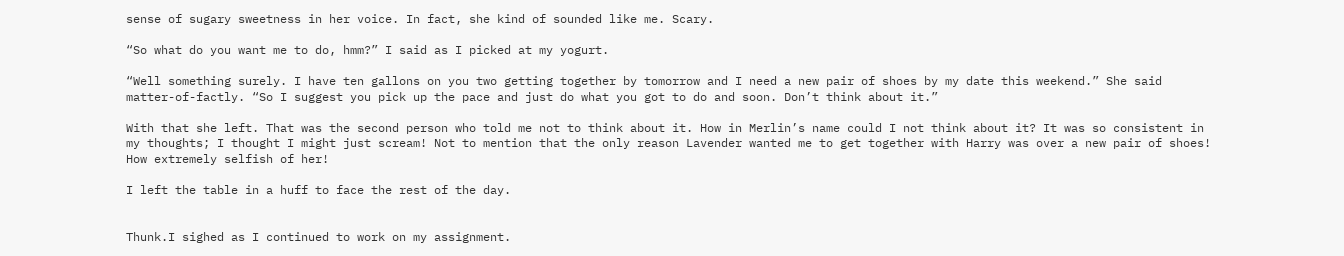sense of sugary sweetness in her voice. In fact, she kind of sounded like me. Scary.

“So what do you want me to do, hmm?” I said as I picked at my yogurt.

“Well something surely. I have ten gallons on you two getting together by tomorrow and I need a new pair of shoes by my date this weekend.” She said matter-of-factly. “So I suggest you pick up the pace and just do what you got to do and soon. Don’t think about it.”

With that she left. That was the second person who told me not to think about it. How in Merlin’s name could I not think about it? It was so consistent in my thoughts; I thought I might just scream! Not to mention that the only reason Lavender wanted me to get together with Harry was over a new pair of shoes! How extremely selfish of her!

I left the table in a huff to face the rest of the day.


Thunk.I sighed as I continued to work on my assignment.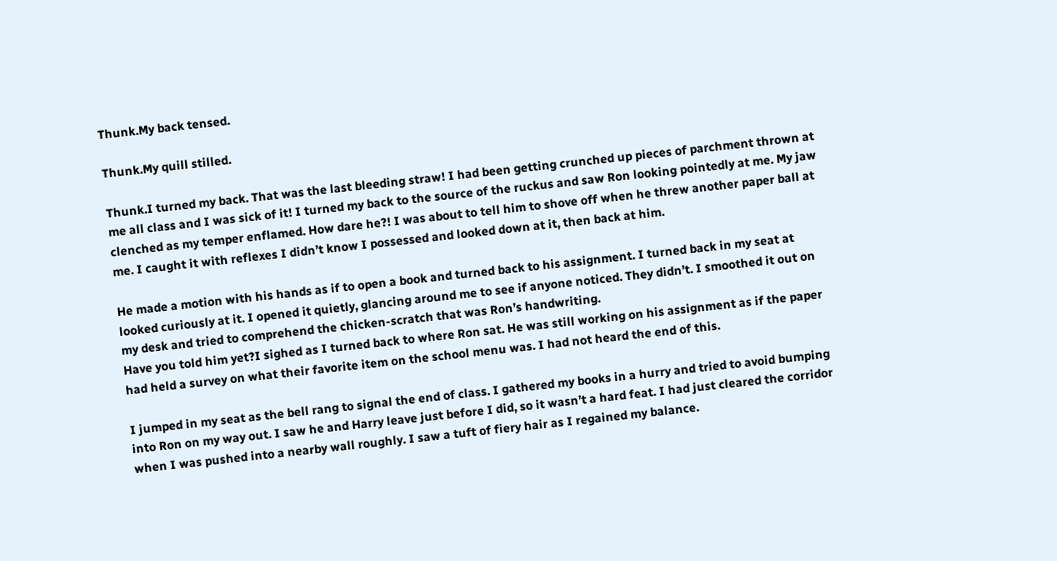Thunk.My back tensed.

Thunk.My quill stilled.

Thunk.I turned my back. That was the last bleeding straw! I had been getting crunched up pieces of parchment thrown at me all class and I was sick of it! I turned my back to the source of the ruckus and saw Ron looking pointedly at me. My jaw clenched as my temper enflamed. How dare he?! I was about to tell him to shove off when he threw another paper ball at me. I caught it with reflexes I didn’t know I possessed and looked down at it, then back at him.

He made a motion with his hands as if to open a book and turned back to his assignment. I turned back in my seat at looked curiously at it. I opened it quietly, glancing around me to see if anyone noticed. They didn’t. I smoothed it out on my desk and tried to comprehend the chicken-scratch that was Ron’s handwriting.
Have you told him yet?I sighed as I turned back to where Ron sat. He was still working on his assignment as if the paper had held a survey on what their favorite item on the school menu was. I had not heard the end of this.

I jumped in my seat as the bell rang to signal the end of class. I gathered my books in a hurry and tried to avoid bumping into Ron on my way out. I saw he and Harry leave just before I did, so it wasn’t a hard feat. I had just cleared the corridor when I was pushed into a nearby wall roughly. I saw a tuft of fiery hair as I regained my balance.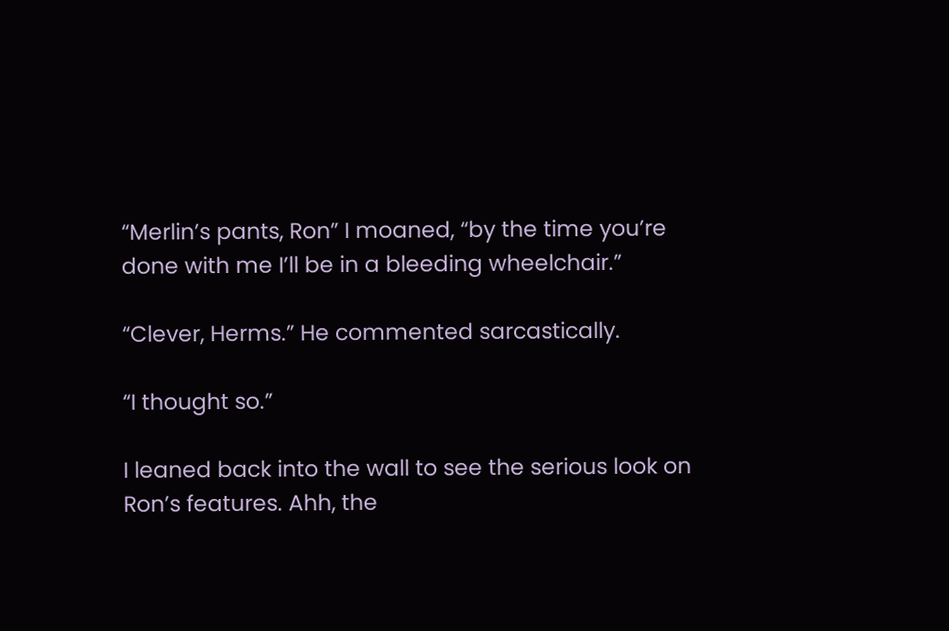“Merlin’s pants, Ron” I moaned, “by the time you’re done with me I’ll be in a bleeding wheelchair.”

“Clever, Herms.” He commented sarcastically.

“I thought so.”

I leaned back into the wall to see the serious look on Ron’s features. Ahh, the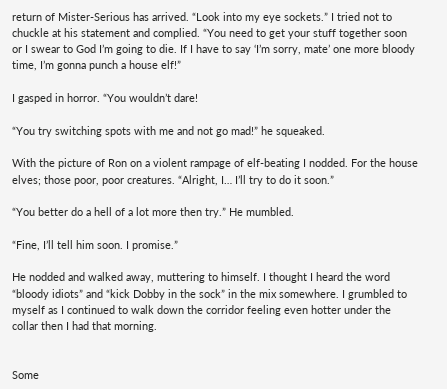return of Mister-Serious has arrived. “Look into my eye sockets.” I tried not to chuckle at his statement and complied. “You need to get your stuff together soon or I swear to God I’m going to die. If I have to say ‘I’m sorry, mate’ one more bloody time, I’m gonna punch a house elf!”

I gasped in horror. “You wouldn’t dare!

“You try switching spots with me and not go mad!” he squeaked.

With the picture of Ron on a violent rampage of elf-beating I nodded. For the house elves; those poor, poor creatures. “Alright, I… I’ll try to do it soon.”

“You better do a hell of a lot more then try.” He mumbled.

“Fine, I’ll tell him soon. I promise.”

He nodded and walked away, muttering to himself. I thought I heard the word “bloody idiots” and “kick Dobby in the sock” in the mix somewhere. I grumbled to myself as I continued to walk down the corridor feeling even hotter under the collar then I had that morning.


Some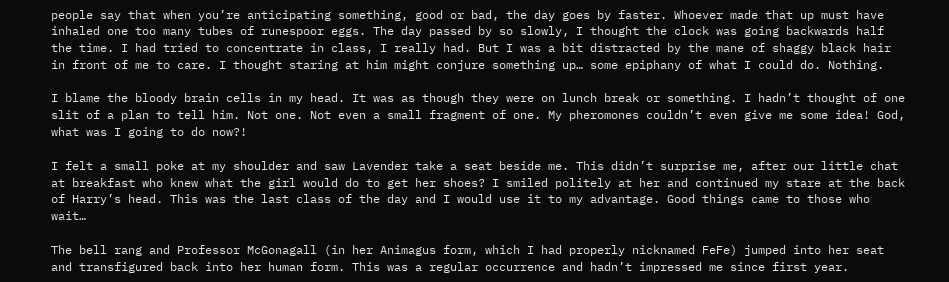people say that when you’re anticipating something, good or bad, the day goes by faster. Whoever made that up must have inhaled one too many tubes of runespoor eggs. The day passed by so slowly, I thought the clock was going backwards half the time. I had tried to concentrate in class, I really had. But I was a bit distracted by the mane of shaggy black hair in front of me to care. I thought staring at him might conjure something up… some epiphany of what I could do. Nothing.

I blame the bloody brain cells in my head. It was as though they were on lunch break or something. I hadn’t thought of one slit of a plan to tell him. Not one. Not even a small fragment of one. My pheromones couldn’t even give me some idea! God, what was I going to do now?!

I felt a small poke at my shoulder and saw Lavender take a seat beside me. This didn’t surprise me, after our little chat at breakfast who knew what the girl would do to get her shoes? I smiled politely at her and continued my stare at the back of Harry’s head. This was the last class of the day and I would use it to my advantage. Good things came to those who wait…

The bell rang and Professor McGonagall (in her Animagus form, which I had properly nicknamed FeFe) jumped into her seat and transfigured back into her human form. This was a regular occurrence and hadn’t impressed me since first year.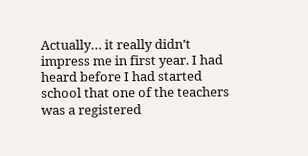Actually… it really didn’t impress me in first year. I had heard before I had started school that one of the teachers was a registered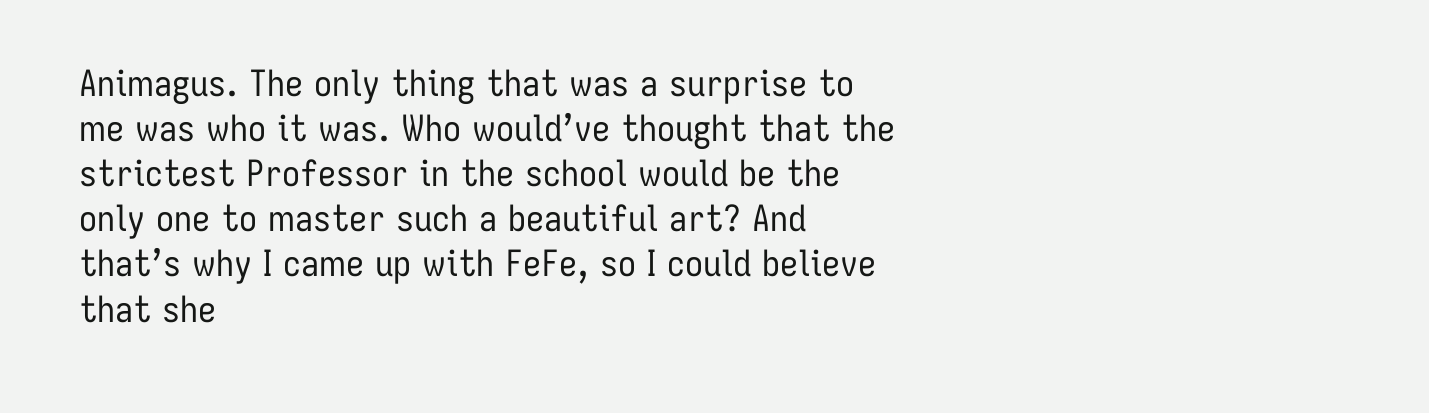Animagus. The only thing that was a surprise to me was who it was. Who would’ve thought that the strictest Professor in the school would be the only one to master such a beautiful art? And that’s why I came up with FeFe, so I could believe that she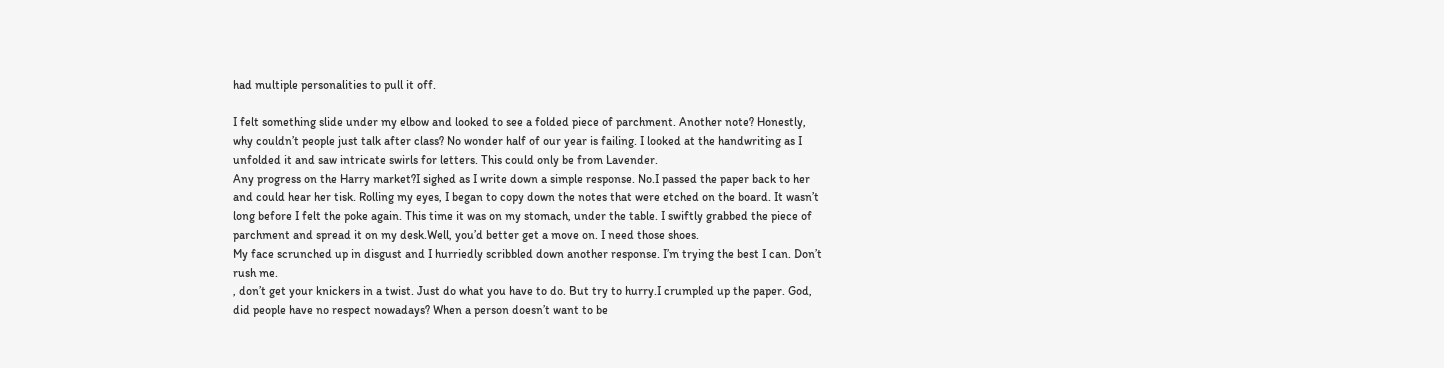had multiple personalities to pull it off.

I felt something slide under my elbow and looked to see a folded piece of parchment. Another note? Honestly, why couldn’t people just talk after class? No wonder half of our year is failing. I looked at the handwriting as I unfolded it and saw intricate swirls for letters. This could only be from Lavender.
Any progress on the Harry market?I sighed as I write down a simple response. No.I passed the paper back to her and could hear her tisk. Rolling my eyes, I began to copy down the notes that were etched on the board. It wasn’t long before I felt the poke again. This time it was on my stomach, under the table. I swiftly grabbed the piece of parchment and spread it on my desk.Well, you’d better get a move on. I need those shoes.
My face scrunched up in disgust and I hurriedly scribbled down another response. I’m trying the best I can. Don’t rush me.
, don’t get your knickers in a twist. Just do what you have to do. But try to hurry.I crumpled up the paper. God, did people have no respect nowadays? When a person doesn’t want to be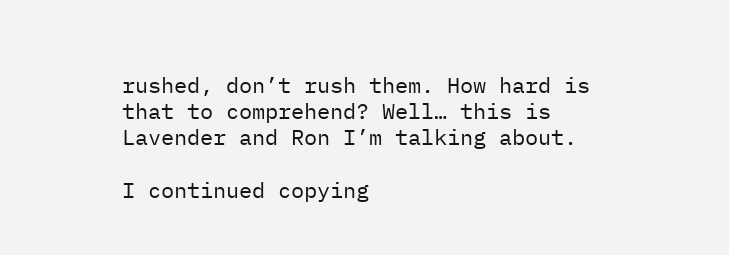rushed, don’t rush them. How hard is that to comprehend? Well… this is Lavender and Ron I’m talking about.

I continued copying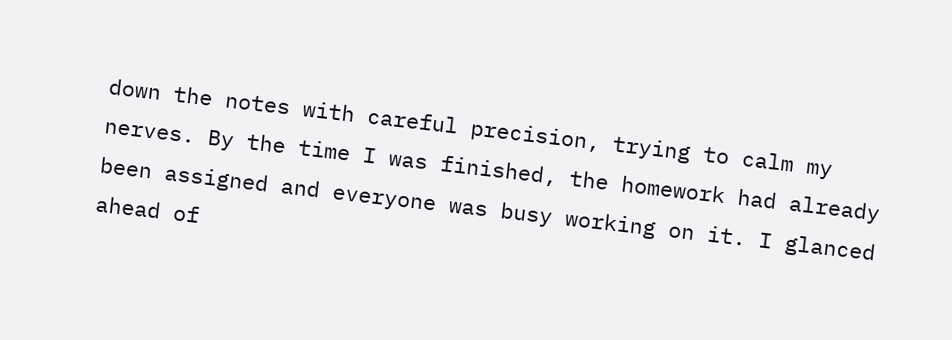down the notes with careful precision, trying to calm my nerves. By the time I was finished, the homework had already been assigned and everyone was busy working on it. I glanced ahead of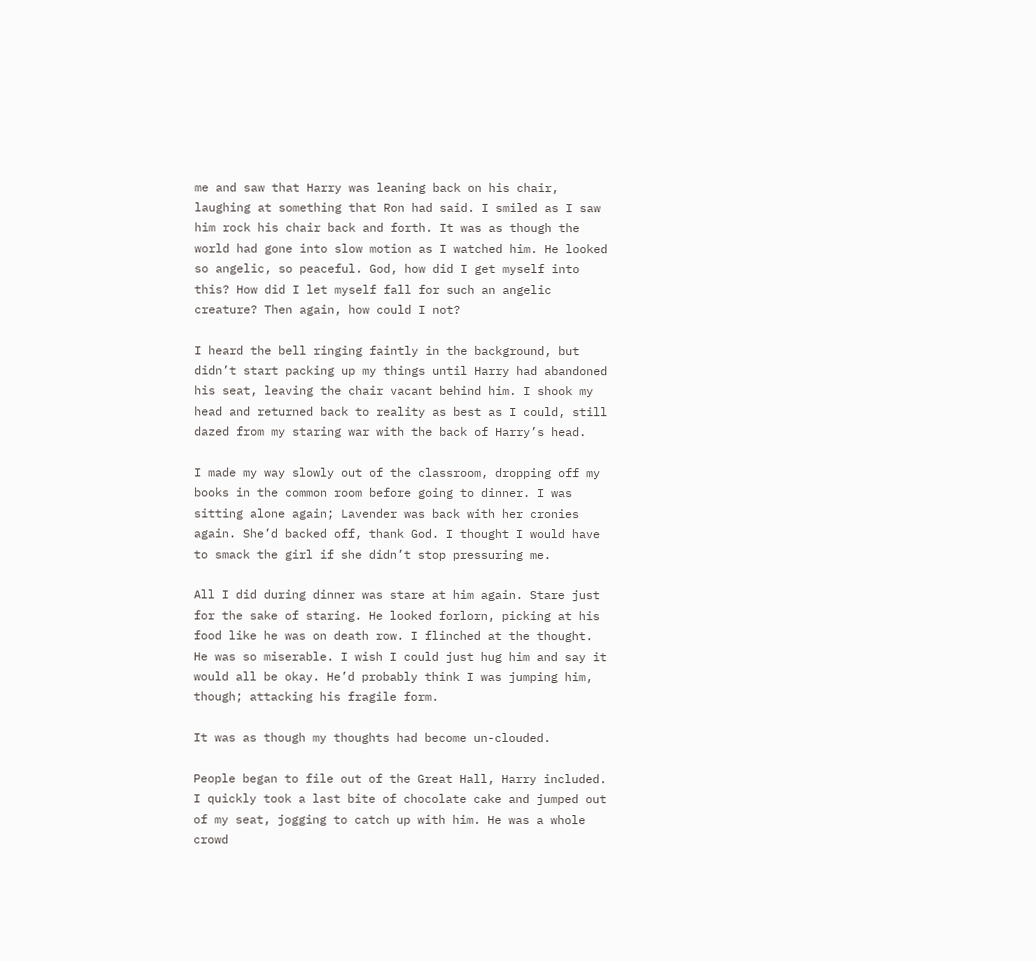me and saw that Harry was leaning back on his chair, laughing at something that Ron had said. I smiled as I saw him rock his chair back and forth. It was as though the world had gone into slow motion as I watched him. He looked so angelic, so peaceful. God, how did I get myself into this? How did I let myself fall for such an angelic creature? Then again, how could I not?

I heard the bell ringing faintly in the background, but didn’t start packing up my things until Harry had abandoned his seat, leaving the chair vacant behind him. I shook my head and returned back to reality as best as I could, still dazed from my staring war with the back of Harry’s head.

I made my way slowly out of the classroom, dropping off my books in the common room before going to dinner. I was sitting alone again; Lavender was back with her cronies again. She’d backed off, thank God. I thought I would have to smack the girl if she didn’t stop pressuring me.

All I did during dinner was stare at him again. Stare just for the sake of staring. He looked forlorn, picking at his food like he was on death row. I flinched at the thought. He was so miserable. I wish I could just hug him and say it would all be okay. He’d probably think I was jumping him, though; attacking his fragile form.

It was as though my thoughts had become un-clouded.

People began to file out of the Great Hall, Harry included. I quickly took a last bite of chocolate cake and jumped out of my seat, jogging to catch up with him. He was a whole crowd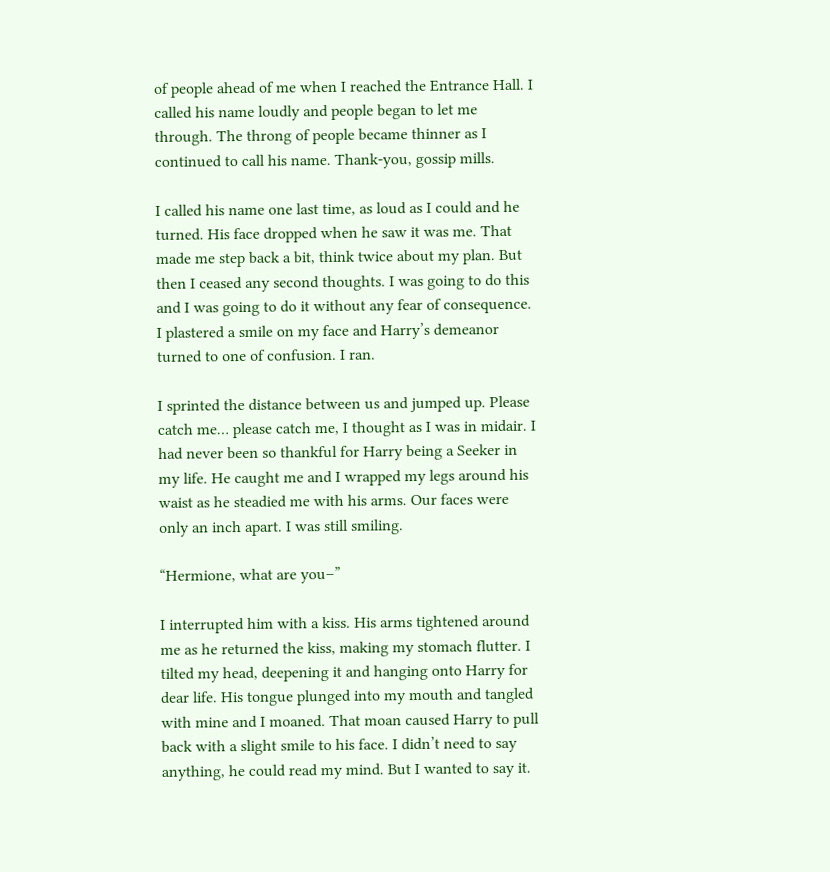of people ahead of me when I reached the Entrance Hall. I called his name loudly and people began to let me through. The throng of people became thinner as I continued to call his name. Thank-you, gossip mills.

I called his name one last time, as loud as I could and he turned. His face dropped when he saw it was me. That made me step back a bit, think twice about my plan. But then I ceased any second thoughts. I was going to do this and I was going to do it without any fear of consequence. I plastered a smile on my face and Harry’s demeanor turned to one of confusion. I ran.

I sprinted the distance between us and jumped up. Please catch me… please catch me, I thought as I was in midair. I had never been so thankful for Harry being a Seeker in my life. He caught me and I wrapped my legs around his waist as he steadied me with his arms. Our faces were only an inch apart. I was still smiling.

“Hermione, what are you–”

I interrupted him with a kiss. His arms tightened around me as he returned the kiss, making my stomach flutter. I tilted my head, deepening it and hanging onto Harry for dear life. His tongue plunged into my mouth and tangled with mine and I moaned. That moan caused Harry to pull back with a slight smile to his face. I didn’t need to say anything, he could read my mind. But I wanted to say it.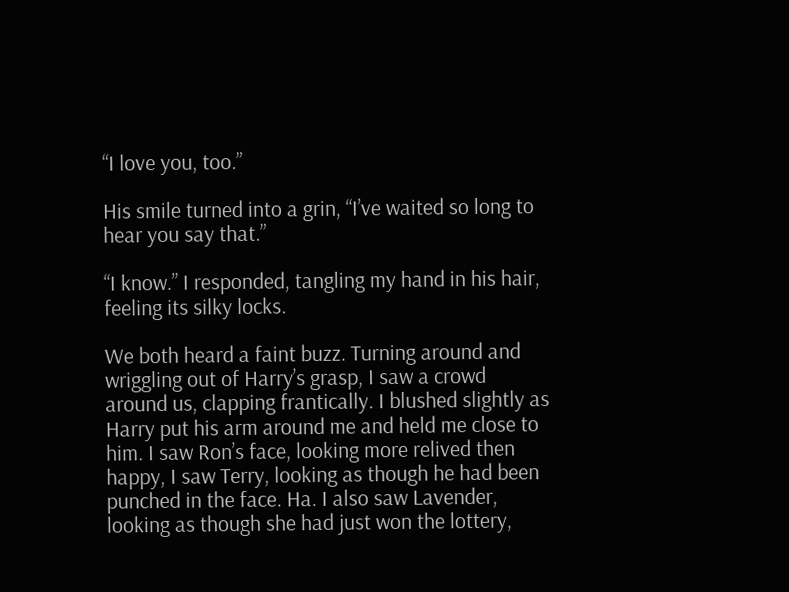“I love you, too.”

His smile turned into a grin, “I’ve waited so long to hear you say that.”

“I know.” I responded, tangling my hand in his hair, feeling its silky locks.

We both heard a faint buzz. Turning around and wriggling out of Harry’s grasp, I saw a crowd around us, clapping frantically. I blushed slightly as Harry put his arm around me and held me close to him. I saw Ron’s face, looking more relived then happy, I saw Terry, looking as though he had been punched in the face. Ha. I also saw Lavender, looking as though she had just won the lottery,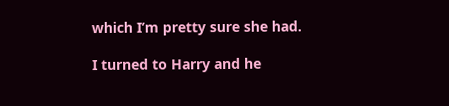which I’m pretty sure she had.

I turned to Harry and he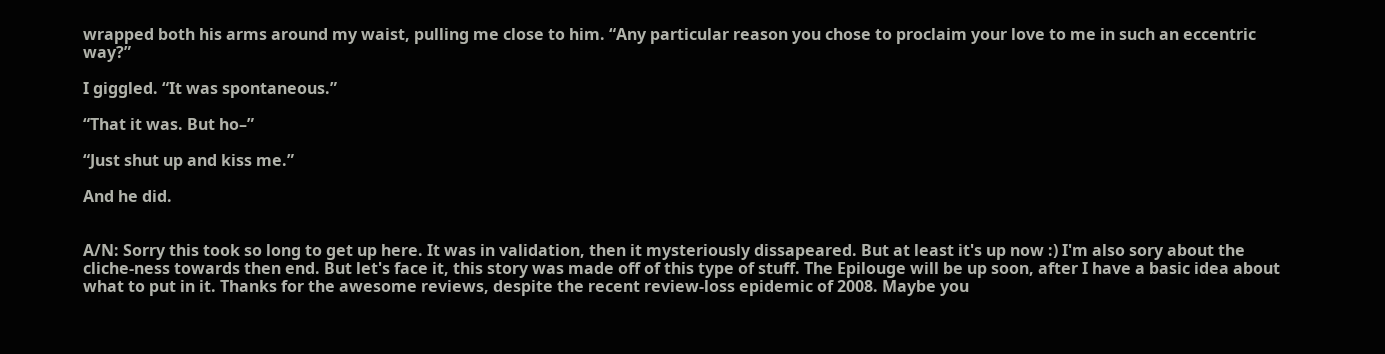wrapped both his arms around my waist, pulling me close to him. “Any particular reason you chose to proclaim your love to me in such an eccentric way?”

I giggled. “It was spontaneous.”

“That it was. But ho–”

“Just shut up and kiss me.”

And he did.


A/N: Sorry this took so long to get up here. It was in validation, then it mysteriously dissapeared. But at least it's up now :) I'm also sory about the cliche-ness towards then end. But let's face it, this story was made off of this type of stuff. The Epilouge will be up soon, after I have a basic idea about what to put in it. Thanks for the awesome reviews, despite the recent review-loss epidemic of 2008. Maybe you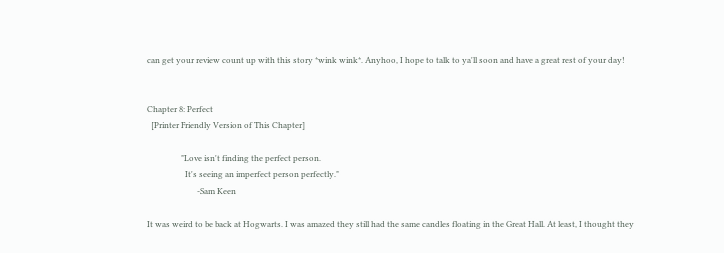can get your review count up with this story *wink wink*. Anyhoo, I hope to talk to ya'll soon and have a great rest of your day!


Chapter 8: Perfect
  [Printer Friendly Version of This Chapter]

                 "Love isn't finding the perfect person.
                   It's seeing an imperfect person perfectly."
                         -Sam Keen

It was weird to be back at Hogwarts. I was amazed they still had the same candles floating in the Great Hall. At least, I thought they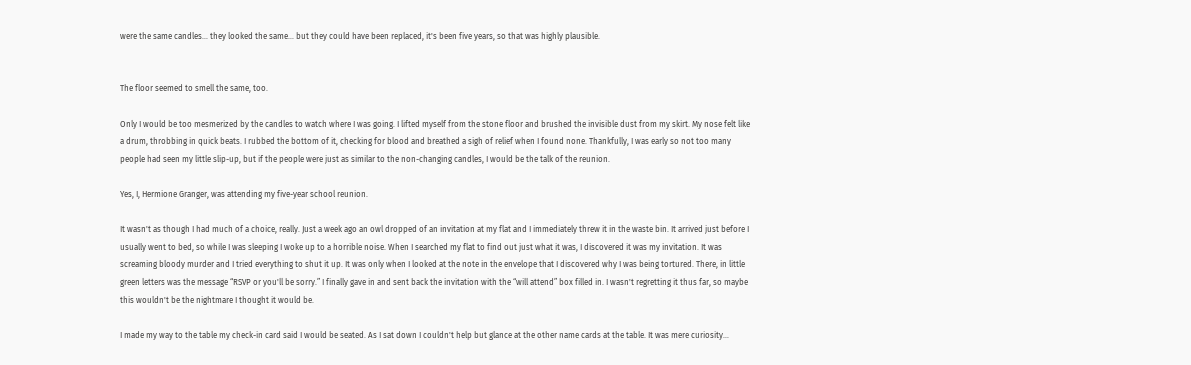were the same candles… they looked the same… but they could have been replaced, it's been five years, so that was highly plausible.


The floor seemed to smell the same, too.

Only I would be too mesmerized by the candles to watch where I was going. I lifted myself from the stone floor and brushed the invisible dust from my skirt. My nose felt like a drum, throbbing in quick beats. I rubbed the bottom of it, checking for blood and breathed a sigh of relief when I found none. Thankfully, I was early so not too many people had seen my little slip-up, but if the people were just as similar to the non-changing candles, I would be the talk of the reunion.

Yes, I, Hermione Granger, was attending my five-year school reunion.

It wasn't as though I had much of a choice, really. Just a week ago an owl dropped of an invitation at my flat and I immediately threw it in the waste bin. It arrived just before I usually went to bed, so while I was sleeping I woke up to a horrible noise. When I searched my flat to find out just what it was, I discovered it was my invitation. It was screaming bloody murder and I tried everything to shut it up. It was only when I looked at the note in the envelope that I discovered why I was being tortured. There, in little green letters was the message “RSVP or you'll be sorry.” I finally gave in and sent back the invitation with the “will attend” box filled in. I wasn't regretting it thus far, so maybe this wouldn't be the nightmare I thought it would be.

I made my way to the table my check-in card said I would be seated. As I sat down I couldn't help but glance at the other name cards at the table. It was mere curiosity…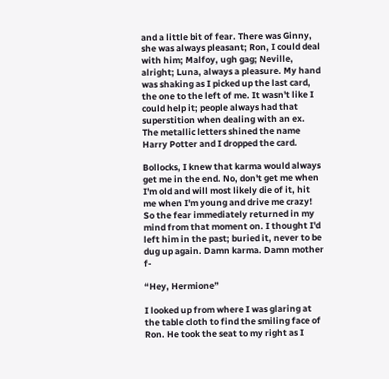and a little bit of fear. There was Ginny, she was always pleasant; Ron, I could deal with him; Malfoy, ugh gag; Neville, alright; Luna, always a pleasure. My hand was shaking as I picked up the last card, the one to the left of me. It wasn't like I could help it; people always had that superstition when dealing with an ex. The metallic letters shined the name Harry Potter and I dropped the card.

Bollocks, I knew that karma would always get me in the end. No, don't get me when I'm old and will most likely die of it, hit me when I'm young and drive me crazy! So the fear immediately returned in my mind from that moment on. I thought I'd left him in the past; buried it, never to be dug up again. Damn karma. Damn mother f-

“Hey, Hermione”

I looked up from where I was glaring at the table cloth to find the smiling face of Ron. He took the seat to my right as I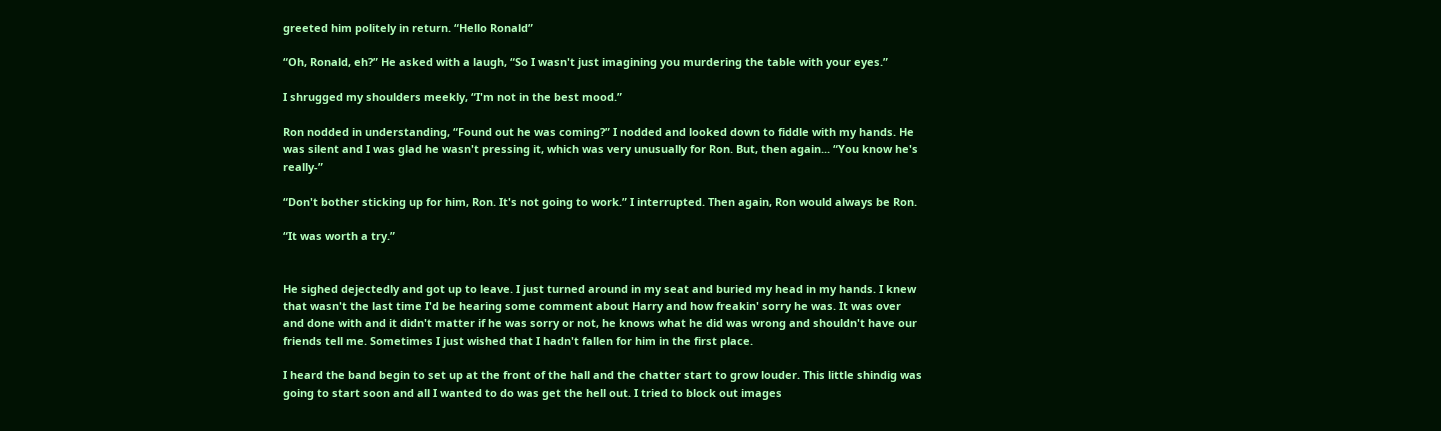greeted him politely in return. “Hello Ronald”

“Oh, Ronald, eh?” He asked with a laugh, “So I wasn't just imagining you murdering the table with your eyes.”

I shrugged my shoulders meekly, “I'm not in the best mood.”

Ron nodded in understanding, “Found out he was coming?” I nodded and looked down to fiddle with my hands. He was silent and I was glad he wasn't pressing it, which was very unusually for Ron. But, then again... “You know he's really-”

“Don't bother sticking up for him, Ron. It's not going to work.” I interrupted. Then again, Ron would always be Ron.

“It was worth a try.”


He sighed dejectedly and got up to leave. I just turned around in my seat and buried my head in my hands. I knew that wasn't the last time I'd be hearing some comment about Harry and how freakin' sorry he was. It was over and done with and it didn't matter if he was sorry or not, he knows what he did was wrong and shouldn't have our friends tell me. Sometimes I just wished that I hadn't fallen for him in the first place.

I heard the band begin to set up at the front of the hall and the chatter start to grow louder. This little shindig was going to start soon and all I wanted to do was get the hell out. I tried to block out images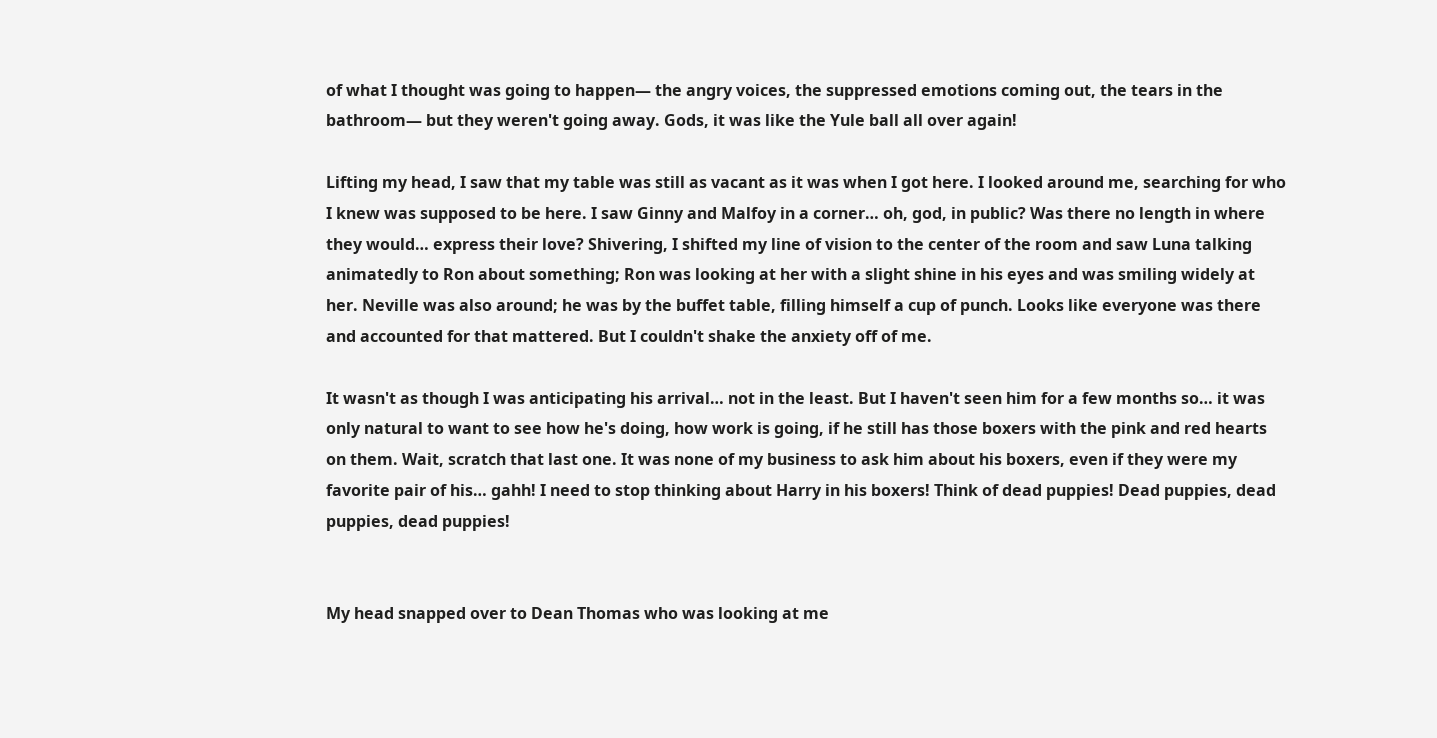of what I thought was going to happen— the angry voices, the suppressed emotions coming out, the tears in the bathroom— but they weren't going away. Gods, it was like the Yule ball all over again!

Lifting my head, I saw that my table was still as vacant as it was when I got here. I looked around me, searching for who I knew was supposed to be here. I saw Ginny and Malfoy in a corner… oh, god, in public? Was there no length in where they would… express their love? Shivering, I shifted my line of vision to the center of the room and saw Luna talking animatedly to Ron about something; Ron was looking at her with a slight shine in his eyes and was smiling widely at her. Neville was also around; he was by the buffet table, filling himself a cup of punch. Looks like everyone was there and accounted for that mattered. But I couldn't shake the anxiety off of me.

It wasn't as though I was anticipating his arrival… not in the least. But I haven't seen him for a few months so… it was only natural to want to see how he's doing, how work is going, if he still has those boxers with the pink and red hearts on them. Wait, scratch that last one. It was none of my business to ask him about his boxers, even if they were my favorite pair of his… gahh! I need to stop thinking about Harry in his boxers! Think of dead puppies! Dead puppies, dead puppies, dead puppies!


My head snapped over to Dean Thomas who was looking at me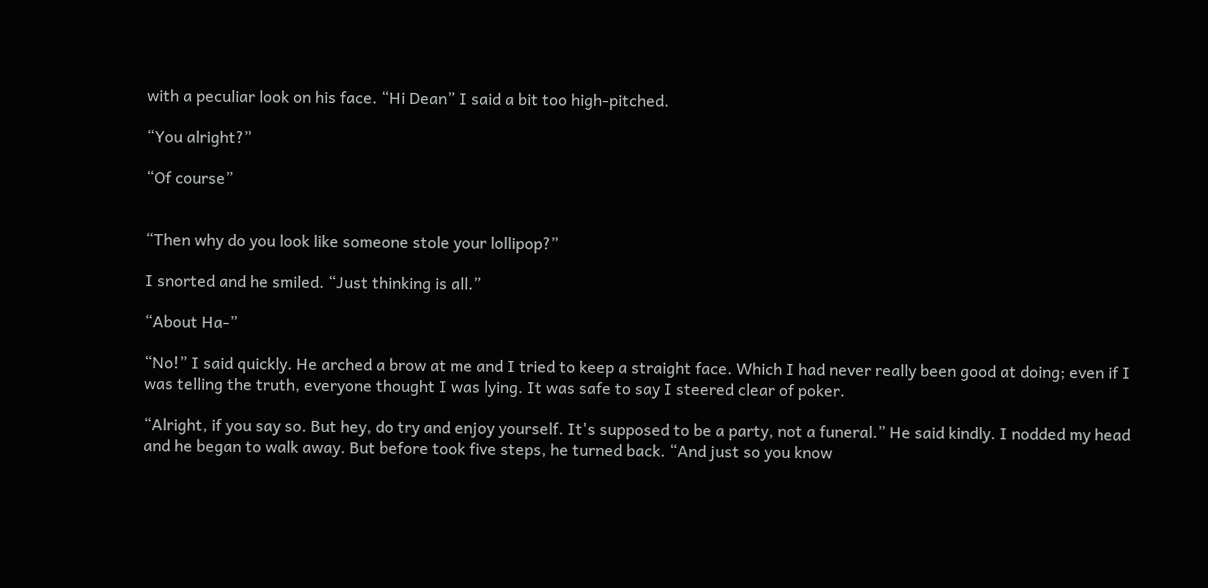with a peculiar look on his face. “Hi Dean” I said a bit too high-pitched.

“You alright?”

“Of course”


“Then why do you look like someone stole your lollipop?”

I snorted and he smiled. “Just thinking is all.”

“About Ha-”

“No!” I said quickly. He arched a brow at me and I tried to keep a straight face. Which I had never really been good at doing; even if I was telling the truth, everyone thought I was lying. It was safe to say I steered clear of poker.

“Alright, if you say so. But hey, do try and enjoy yourself. It's supposed to be a party, not a funeral.” He said kindly. I nodded my head and he began to walk away. But before took five steps, he turned back. “And just so you know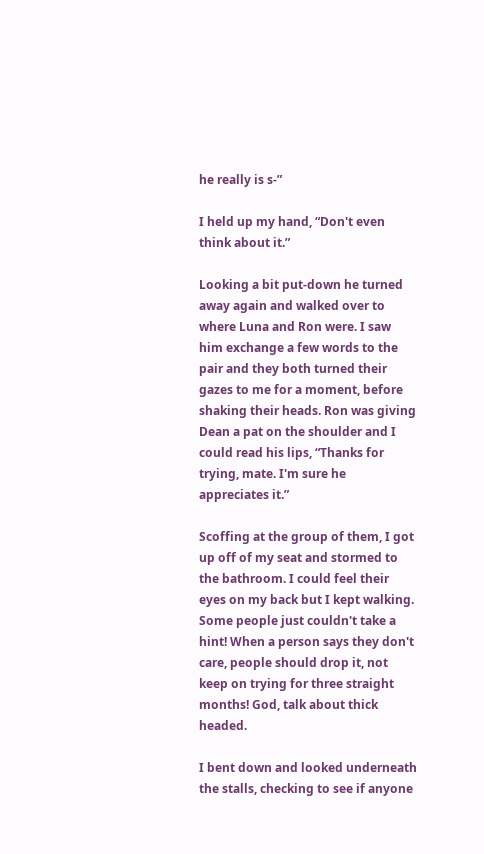he really is s-”

I held up my hand, “Don't even think about it.”

Looking a bit put-down he turned away again and walked over to where Luna and Ron were. I saw him exchange a few words to the pair and they both turned their gazes to me for a moment, before shaking their heads. Ron was giving Dean a pat on the shoulder and I could read his lips, “Thanks for trying, mate. I'm sure he appreciates it.”

Scoffing at the group of them, I got up off of my seat and stormed to the bathroom. I could feel their eyes on my back but I kept walking. Some people just couldn't take a hint! When a person says they don't care, people should drop it, not keep on trying for three straight months! God, talk about thick headed.

I bent down and looked underneath the stalls, checking to see if anyone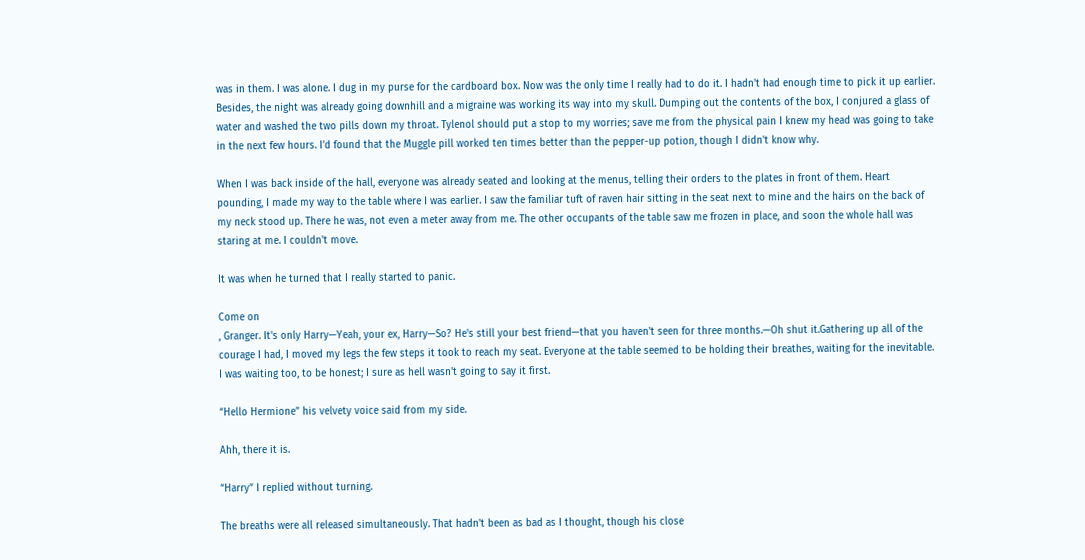was in them. I was alone. I dug in my purse for the cardboard box. Now was the only time I really had to do it. I hadn't had enough time to pick it up earlier. Besides, the night was already going downhill and a migraine was working its way into my skull. Dumping out the contents of the box, I conjured a glass of water and washed the two pills down my throat. Tylenol should put a stop to my worries; save me from the physical pain I knew my head was going to take in the next few hours. I'd found that the Muggle pill worked ten times better than the pepper-up potion, though I didn't know why.

When I was back inside of the hall, everyone was already seated and looking at the menus, telling their orders to the plates in front of them. Heart pounding, I made my way to the table where I was earlier. I saw the familiar tuft of raven hair sitting in the seat next to mine and the hairs on the back of my neck stood up. There he was, not even a meter away from me. The other occupants of the table saw me frozen in place, and soon the whole hall was staring at me. I couldn't move.

It was when he turned that I really started to panic.

Come on
, Granger. It's only Harry—Yeah, your ex, Harry—So? He's still your best friend—that you haven't seen for three months.—Oh shut it.Gathering up all of the courage I had, I moved my legs the few steps it took to reach my seat. Everyone at the table seemed to be holding their breathes, waiting for the inevitable. I was waiting too, to be honest; I sure as hell wasn't going to say it first.

“Hello Hermione” his velvety voice said from my side.

Ahh, there it is.

“Harry” I replied without turning.

The breaths were all released simultaneously. That hadn't been as bad as I thought, though his close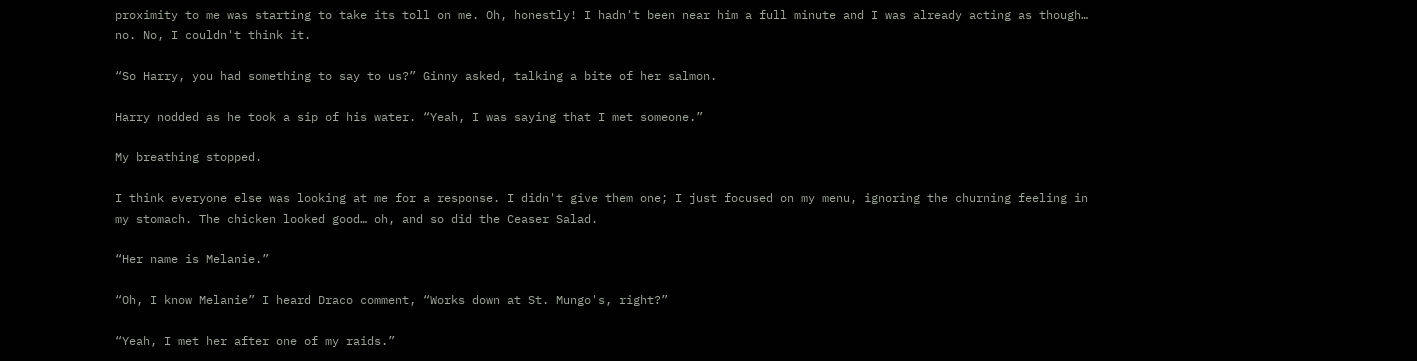proximity to me was starting to take its toll on me. Oh, honestly! I hadn't been near him a full minute and I was already acting as though… no. No, I couldn't think it.

“So Harry, you had something to say to us?” Ginny asked, talking a bite of her salmon.

Harry nodded as he took a sip of his water. “Yeah, I was saying that I met someone.”

My breathing stopped.

I think everyone else was looking at me for a response. I didn't give them one; I just focused on my menu, ignoring the churning feeling in my stomach. The chicken looked good… oh, and so did the Ceaser Salad.

“Her name is Melanie.”

“Oh, I know Melanie” I heard Draco comment, “Works down at St. Mungo's, right?”

“Yeah, I met her after one of my raids.”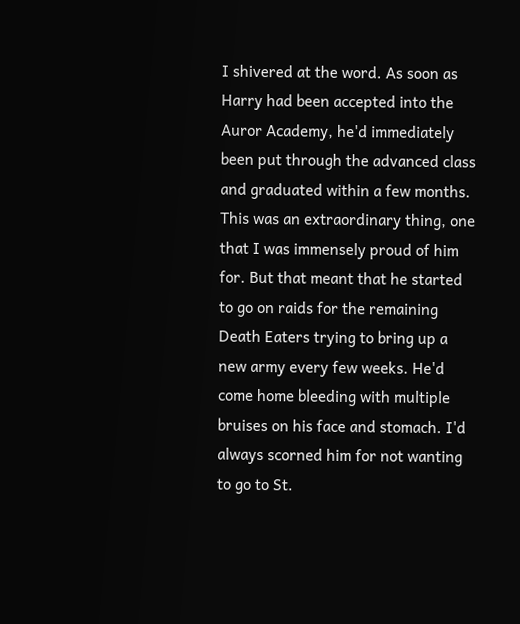I shivered at the word. As soon as Harry had been accepted into the Auror Academy, he'd immediately been put through the advanced class and graduated within a few months. This was an extraordinary thing, one that I was immensely proud of him for. But that meant that he started to go on raids for the remaining Death Eaters trying to bring up a new army every few weeks. He'd come home bleeding with multiple bruises on his face and stomach. I'd always scorned him for not wanting to go to St.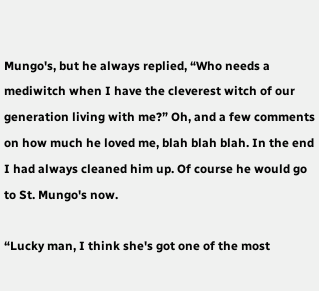Mungo's, but he always replied, “Who needs a mediwitch when I have the cleverest witch of our generation living with me?” Oh, and a few comments on how much he loved me, blah blah blah. In the end I had always cleaned him up. Of course he would go to St. Mungo's now.

“Lucky man, I think she's got one of the most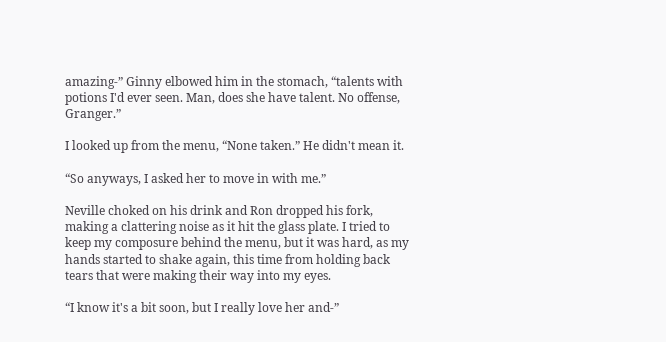amazing-” Ginny elbowed him in the stomach, “talents with potions I'd ever seen. Man, does she have talent. No offense, Granger.”

I looked up from the menu, “None taken.” He didn't mean it.

“So anyways, I asked her to move in with me.”

Neville choked on his drink and Ron dropped his fork, making a clattering noise as it hit the glass plate. I tried to keep my composure behind the menu, but it was hard, as my hands started to shake again, this time from holding back tears that were making their way into my eyes.

“I know it's a bit soon, but I really love her and-”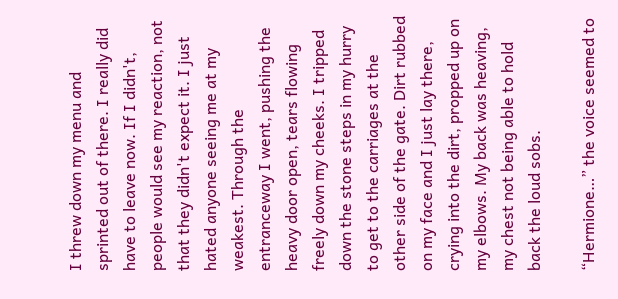I threw down my menu and sprinted out of there. I really did have to leave now. If I didn't, people would see my reaction, not that they didn't expect it. I just hated anyone seeing me at my weakest. Through the entranceway I went, pushing the heavy door open, tears flowing freely down my cheeks. I tripped down the stone steps in my hurry to get to the carriages at the other side of the gate. Dirt rubbed on my face and I just lay there, crying into the dirt, propped up on my elbows. My back was heaving, my chest not being able to hold back the loud sobs.

“Hermione…” the voice seemed to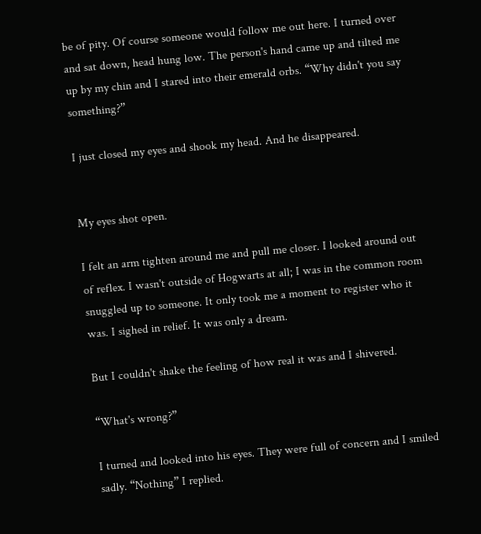be of pity. Of course someone would follow me out here. I turned over and sat down, head hung low. The person's hand came up and tilted me up by my chin and I stared into their emerald orbs. “Why didn't you say something?”

I just closed my eyes and shook my head. And he disappeared.


My eyes shot open.

I felt an arm tighten around me and pull me closer. I looked around out of reflex. I wasn't outside of Hogwarts at all; I was in the common room snuggled up to someone. It only took me a moment to register who it was. I sighed in relief. It was only a dream.

But I couldn't shake the feeling of how real it was and I shivered.

“What's wrong?”

I turned and looked into his eyes. They were full of concern and I smiled sadly. “Nothing” I replied.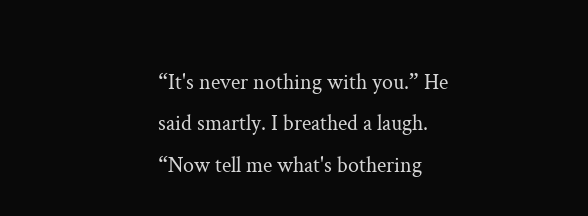“It's never nothing with you.” He said smartly. I breathed a laugh. “Now tell me what's bothering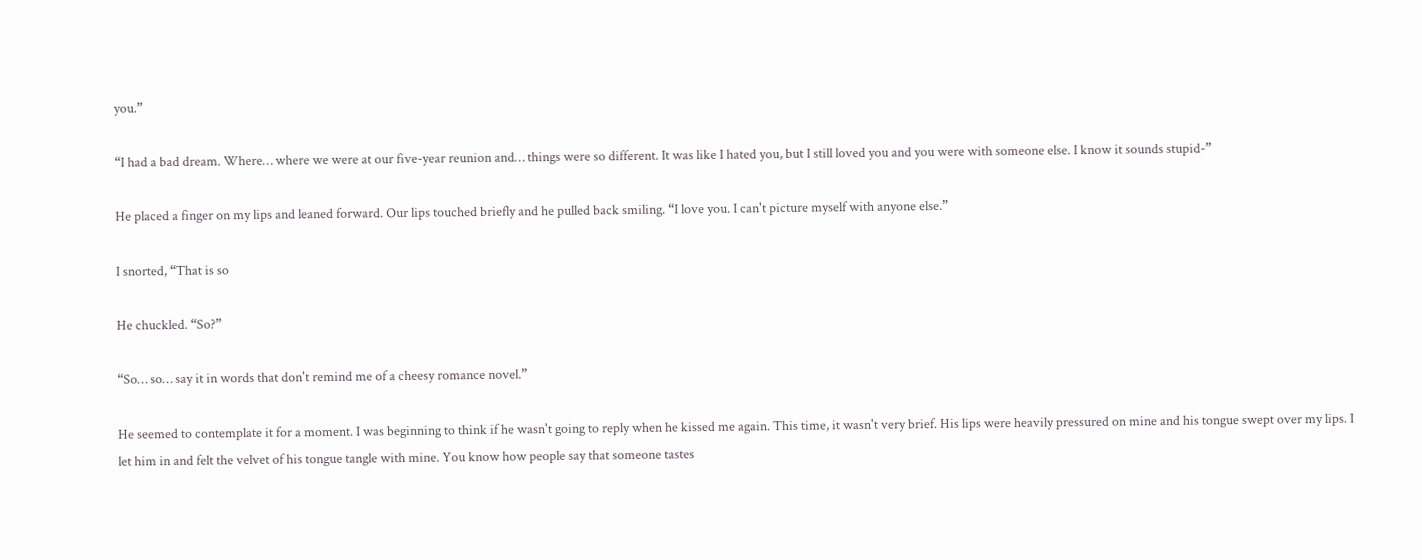you.”

“I had a bad dream. Where… where we were at our five-year reunion and… things were so different. It was like I hated you, but I still loved you and you were with someone else. I know it sounds stupid-”

He placed a finger on my lips and leaned forward. Our lips touched briefly and he pulled back smiling. “I love you. I can't picture myself with anyone else.”

I snorted, “That is so

He chuckled. “So?”

“So… so… say it in words that don't remind me of a cheesy romance novel.”

He seemed to contemplate it for a moment. I was beginning to think if he wasn't going to reply when he kissed me again. This time, it wasn't very brief. His lips were heavily pressured on mine and his tongue swept over my lips. I let him in and felt the velvet of his tongue tangle with mine. You know how people say that someone tastes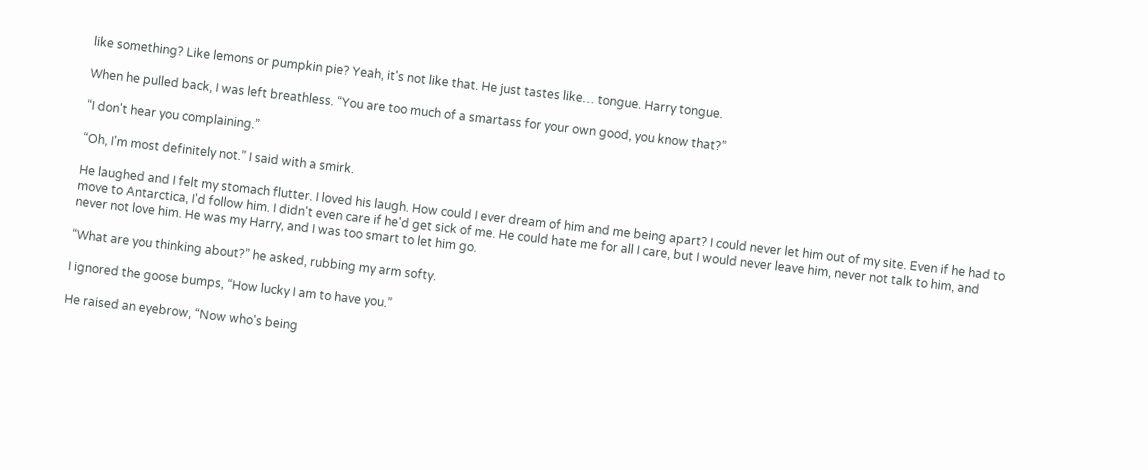like something? Like lemons or pumpkin pie? Yeah, it's not like that. He just tastes like… tongue. Harry tongue.

When he pulled back, I was left breathless. “You are too much of a smartass for your own good, you know that?”

“I don't hear you complaining.”

“Oh, I'm most definitely not.” I said with a smirk.

He laughed and I felt my stomach flutter. I loved his laugh. How could I ever dream of him and me being apart? I could never let him out of my site. Even if he had to move to Antarctica, I'd follow him. I didn't even care if he'd get sick of me. He could hate me for all I care, but I would never leave him, never not talk to him, and never not love him. He was my Harry, and I was too smart to let him go.

“What are you thinking about?” he asked, rubbing my arm softy.

I ignored the goose bumps, “How lucky I am to have you.”

He raised an eyebrow, “Now who's being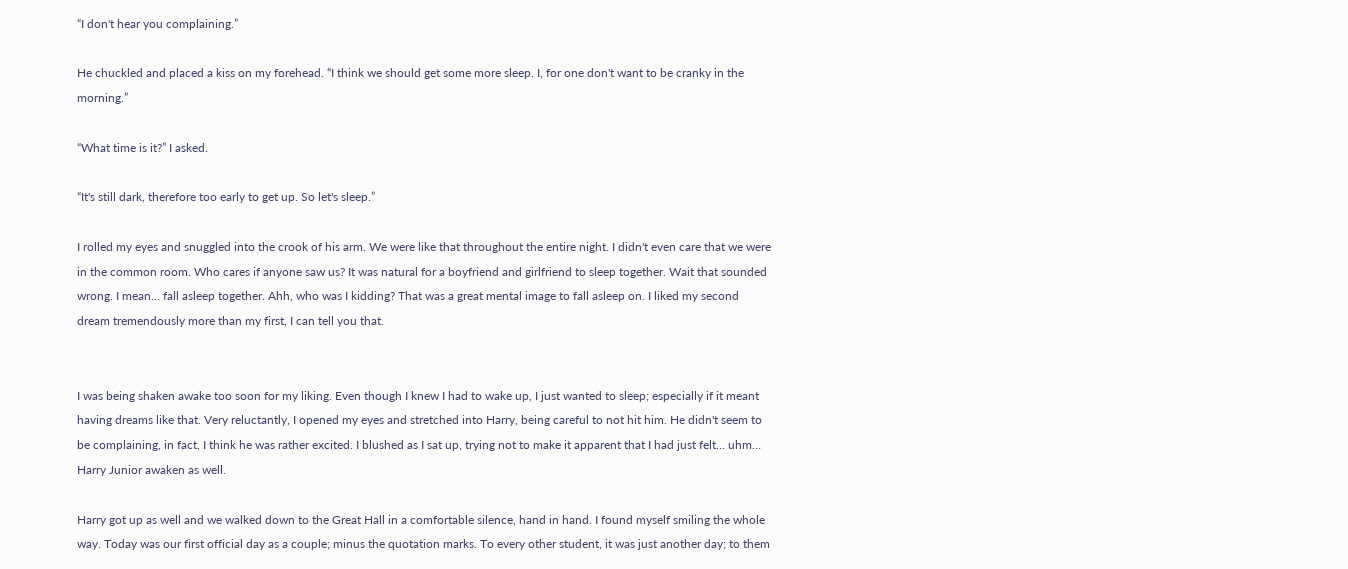“I don't hear you complaining.”

He chuckled and placed a kiss on my forehead. “I think we should get some more sleep. I, for one don't want to be cranky in the morning.”

“What time is it?” I asked.

“It's still dark, therefore too early to get up. So let's sleep.”

I rolled my eyes and snuggled into the crook of his arm. We were like that throughout the entire night. I didn't even care that we were in the common room. Who cares if anyone saw us? It was natural for a boyfriend and girlfriend to sleep together. Wait that sounded wrong. I mean… fall asleep together. Ahh, who was I kidding? That was a great mental image to fall asleep on. I liked my second dream tremendously more than my first, I can tell you that.


I was being shaken awake too soon for my liking. Even though I knew I had to wake up, I just wanted to sleep; especially if it meant having dreams like that. Very reluctantly, I opened my eyes and stretched into Harry, being careful to not hit him. He didn't seem to be complaining, in fact, I think he was rather excited. I blushed as I sat up, trying not to make it apparent that I had just felt… uhm… Harry Junior awaken as well.

Harry got up as well and we walked down to the Great Hall in a comfortable silence, hand in hand. I found myself smiling the whole way. Today was our first official day as a couple; minus the quotation marks. To every other student, it was just another day; to them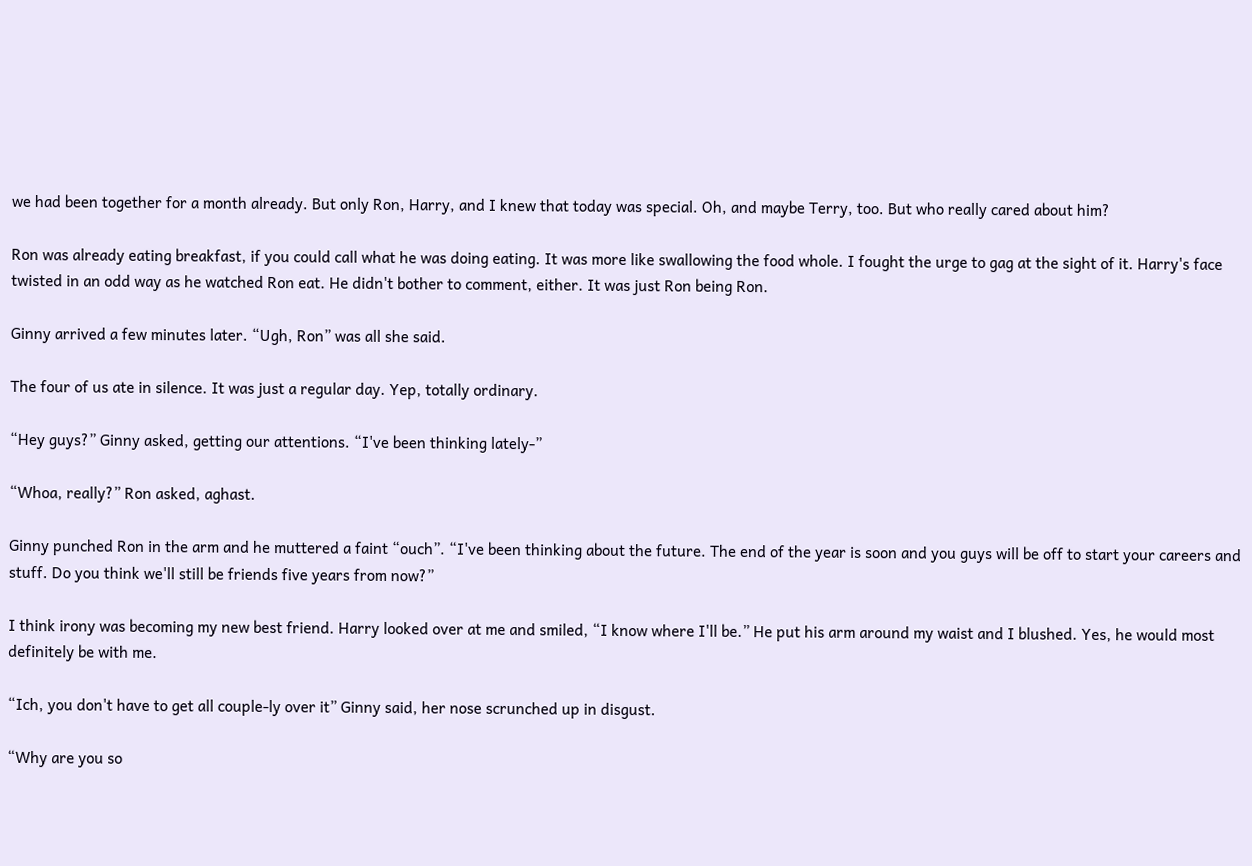we had been together for a month already. But only Ron, Harry, and I knew that today was special. Oh, and maybe Terry, too. But who really cared about him?

Ron was already eating breakfast, if you could call what he was doing eating. It was more like swallowing the food whole. I fought the urge to gag at the sight of it. Harry's face twisted in an odd way as he watched Ron eat. He didn't bother to comment, either. It was just Ron being Ron.

Ginny arrived a few minutes later. “Ugh, Ron” was all she said.

The four of us ate in silence. It was just a regular day. Yep, totally ordinary.

“Hey guys?” Ginny asked, getting our attentions. “I've been thinking lately-”

“Whoa, really?” Ron asked, aghast.

Ginny punched Ron in the arm and he muttered a faint “ouch”. “I've been thinking about the future. The end of the year is soon and you guys will be off to start your careers and stuff. Do you think we'll still be friends five years from now?”

I think irony was becoming my new best friend. Harry looked over at me and smiled, “I know where I'll be.” He put his arm around my waist and I blushed. Yes, he would most definitely be with me.

“Ich, you don't have to get all couple-ly over it” Ginny said, her nose scrunched up in disgust.

“Why are you so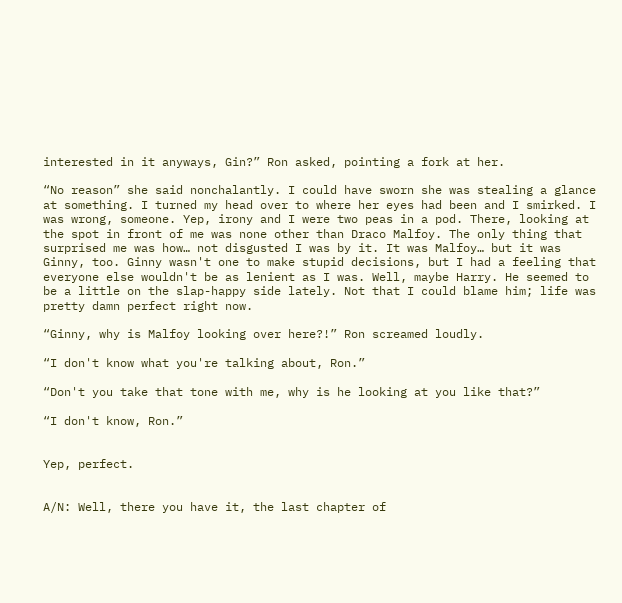interested in it anyways, Gin?” Ron asked, pointing a fork at her.

“No reason” she said nonchalantly. I could have sworn she was stealing a glance at something. I turned my head over to where her eyes had been and I smirked. I was wrong, someone. Yep, irony and I were two peas in a pod. There, looking at the spot in front of me was none other than Draco Malfoy. The only thing that surprised me was how… not disgusted I was by it. It was Malfoy… but it was Ginny, too. Ginny wasn't one to make stupid decisions, but I had a feeling that everyone else wouldn't be as lenient as I was. Well, maybe Harry. He seemed to be a little on the slap-happy side lately. Not that I could blame him; life was pretty damn perfect right now.

“Ginny, why is Malfoy looking over here?!” Ron screamed loudly.

“I don't know what you're talking about, Ron.”

“Don't you take that tone with me, why is he looking at you like that?”

“I don't know, Ron.”


Yep, perfect.


A/N: Well, there you have it, the last chapter of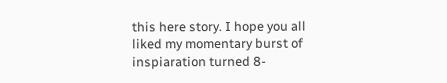this here story. I hope you all liked my momentary burst of inspiaration turned 8-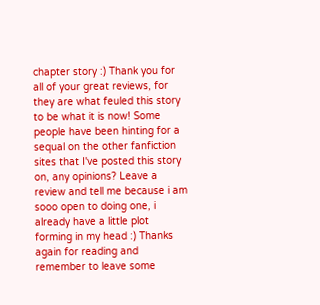chapter story :) Thank you for all of your great reviews, for they are what feuled this story to be what it is now! Some people have been hinting for a sequal on the other fanfiction sites that I've posted this story on, any opinions? Leave a review and tell me because i am sooo open to doing one, i already have a little plot forming in my head :) Thanks again for reading and remember to leave some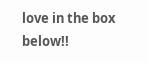love in the box below!!